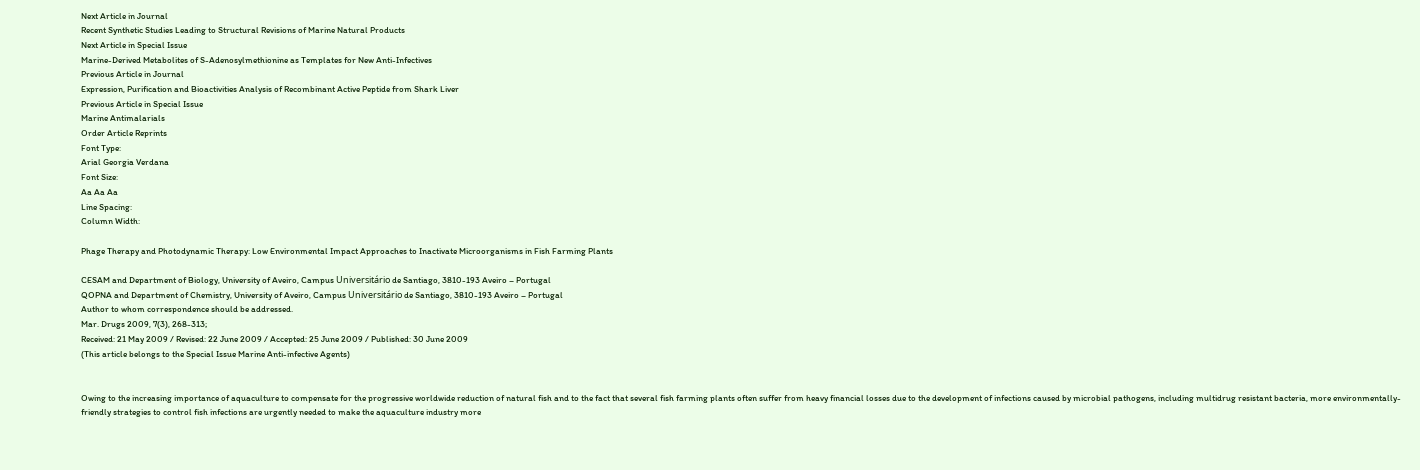Next Article in Journal
Recent Synthetic Studies Leading to Structural Revisions of Marine Natural Products
Next Article in Special Issue
Marine-Derived Metabolites of S-Adenosylmethionine as Templates for New Anti-Infectives
Previous Article in Journal
Expression, Purification and Bioactivities Analysis of Recombinant Active Peptide from Shark Liver
Previous Article in Special Issue
Marine Antimalarials
Order Article Reprints
Font Type:
Arial Georgia Verdana
Font Size:
Aa Aa Aa
Line Spacing:
Column Width:

Phage Therapy and Photodynamic Therapy: Low Environmental Impact Approaches to Inactivate Microorganisms in Fish Farming Plants

CESAM and Department of Biology, University of Aveiro, Campus Universitário de Santiago, 3810-193 Aveiro – Portugal
QOPNA and Department of Chemistry, University of Aveiro, Campus Universitário de Santiago, 3810-193 Aveiro – Portugal
Author to whom correspondence should be addressed.
Mar. Drugs 2009, 7(3), 268-313;
Received: 21 May 2009 / Revised: 22 June 2009 / Accepted: 25 June 2009 / Published: 30 June 2009
(This article belongs to the Special Issue Marine Anti-infective Agents)


Owing to the increasing importance of aquaculture to compensate for the progressive worldwide reduction of natural fish and to the fact that several fish farming plants often suffer from heavy financial losses due to the development of infections caused by microbial pathogens, including multidrug resistant bacteria, more environmentally-friendly strategies to control fish infections are urgently needed to make the aquaculture industry more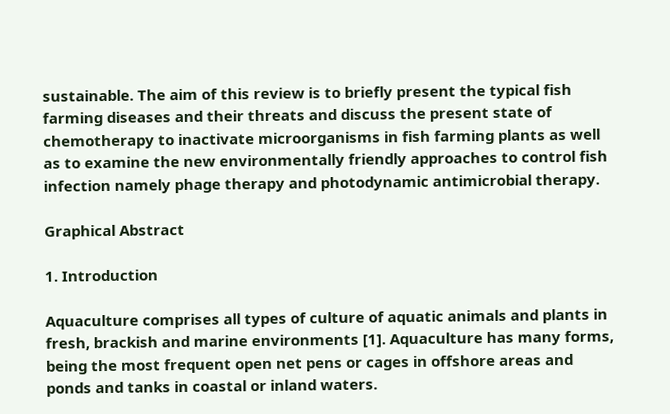sustainable. The aim of this review is to briefly present the typical fish farming diseases and their threats and discuss the present state of chemotherapy to inactivate microorganisms in fish farming plants as well as to examine the new environmentally friendly approaches to control fish infection namely phage therapy and photodynamic antimicrobial therapy.

Graphical Abstract

1. Introduction

Aquaculture comprises all types of culture of aquatic animals and plants in fresh, brackish and marine environments [1]. Aquaculture has many forms, being the most frequent open net pens or cages in offshore areas and ponds and tanks in coastal or inland waters.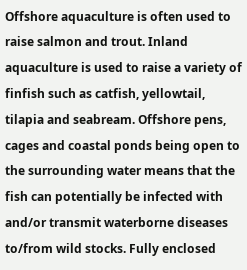Offshore aquaculture is often used to raise salmon and trout. Inland aquaculture is used to raise a variety of finfish such as catfish, yellowtail, tilapia and seabream. Offshore pens, cages and coastal ponds being open to the surrounding water means that the fish can potentially be infected with and/or transmit waterborne diseases to/from wild stocks. Fully enclosed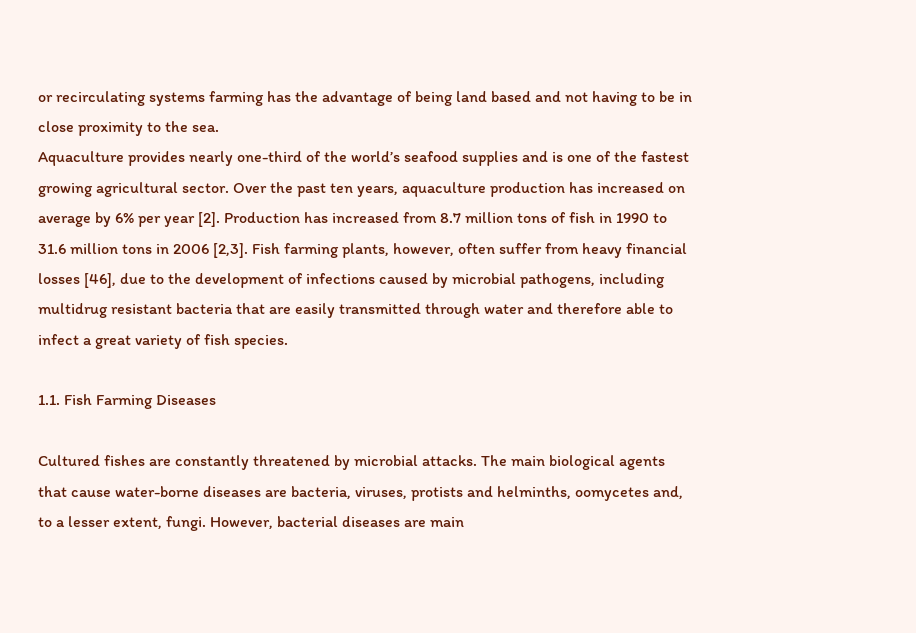or recirculating systems farming has the advantage of being land based and not having to be in close proximity to the sea.
Aquaculture provides nearly one-third of the world’s seafood supplies and is one of the fastest growing agricultural sector. Over the past ten years, aquaculture production has increased on average by 6% per year [2]. Production has increased from 8.7 million tons of fish in 1990 to 31.6 million tons in 2006 [2,3]. Fish farming plants, however, often suffer from heavy financial losses [46], due to the development of infections caused by microbial pathogens, including multidrug resistant bacteria that are easily transmitted through water and therefore able to infect a great variety of fish species.

1.1. Fish Farming Diseases

Cultured fishes are constantly threatened by microbial attacks. The main biological agents that cause water-borne diseases are bacteria, viruses, protists and helminths, oomycetes and, to a lesser extent, fungi. However, bacterial diseases are main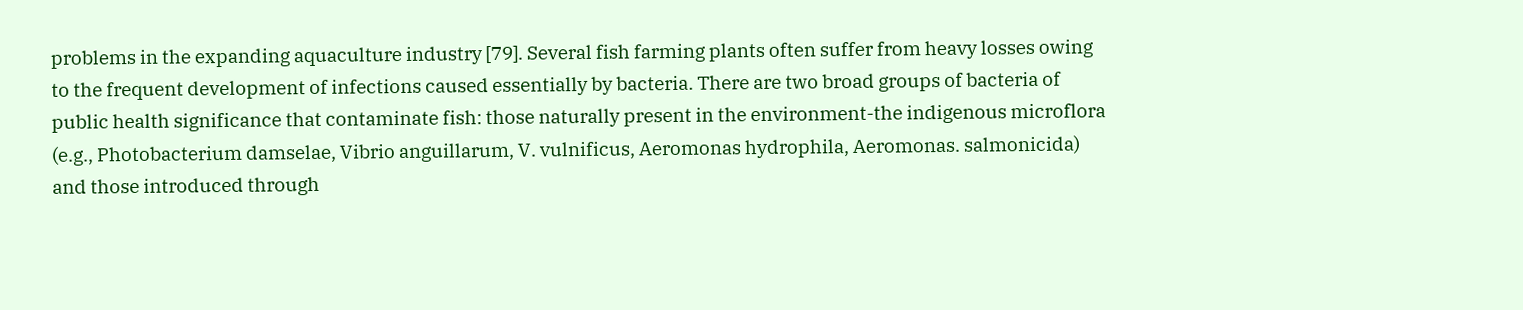problems in the expanding aquaculture industry [79]. Several fish farming plants often suffer from heavy losses owing to the frequent development of infections caused essentially by bacteria. There are two broad groups of bacteria of public health significance that contaminate fish: those naturally present in the environment-the indigenous microflora (e.g., Photobacterium damselae, Vibrio anguillarum, V. vulnificus, Aeromonas hydrophila, Aeromonas. salmonicida) and those introduced through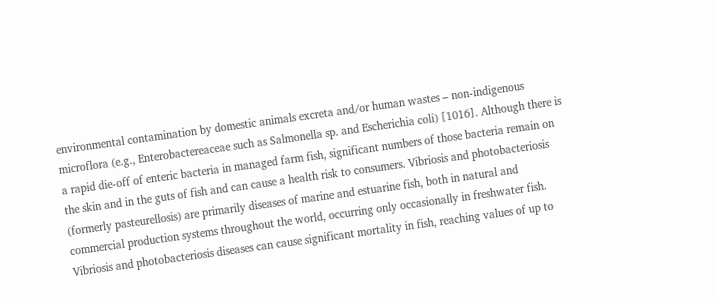environmental contamination by domestic animals excreta and/or human wastes – non-indigenous microflora (e.g., Enterobactereaceae such as Salmonella sp. and Escherichia coli) [1016]. Although there is a rapid die-off of enteric bacteria in managed farm fish, significant numbers of those bacteria remain on the skin and in the guts of fish and can cause a health risk to consumers. Vibriosis and photobacteriosis (formerly pasteurellosis) are primarily diseases of marine and estuarine fish, both in natural and commercial production systems throughout the world, occurring only occasionally in freshwater fish. Vibriosis and photobacteriosis diseases can cause significant mortality in fish, reaching values of up to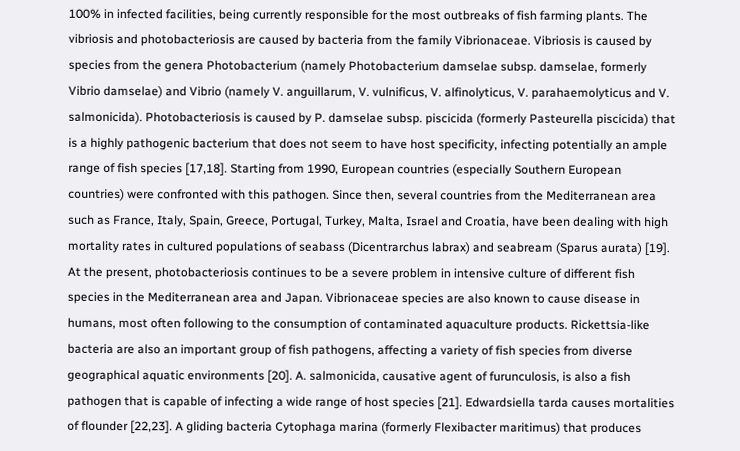100% in infected facilities, being currently responsible for the most outbreaks of fish farming plants. The vibriosis and photobacteriosis are caused by bacteria from the family Vibrionaceae. Vibriosis is caused by species from the genera Photobacterium (namely Photobacterium damselae subsp. damselae, formerly Vibrio damselae) and Vibrio (namely V. anguillarum, V. vulnificus, V. alfinolyticus, V. parahaemolyticus and V. salmonicida). Photobacteriosis is caused by P. damselae subsp. piscicida (formerly Pasteurella piscicida) that is a highly pathogenic bacterium that does not seem to have host specificity, infecting potentially an ample range of fish species [17,18]. Starting from 1990, European countries (especially Southern European countries) were confronted with this pathogen. Since then, several countries from the Mediterranean area such as France, Italy, Spain, Greece, Portugal, Turkey, Malta, Israel and Croatia, have been dealing with high mortality rates in cultured populations of seabass (Dicentrarchus labrax) and seabream (Sparus aurata) [19]. At the present, photobacteriosis continues to be a severe problem in intensive culture of different fish species in the Mediterranean area and Japan. Vibrionaceae species are also known to cause disease in humans, most often following to the consumption of contaminated aquaculture products. Rickettsia-like bacteria are also an important group of fish pathogens, affecting a variety of fish species from diverse geographical aquatic environments [20]. A. salmonicida, causative agent of furunculosis, is also a fish pathogen that is capable of infecting a wide range of host species [21]. Edwardsiella tarda causes mortalities of flounder [22,23]. A gliding bacteria Cytophaga marina (formerly Flexibacter maritimus) that produces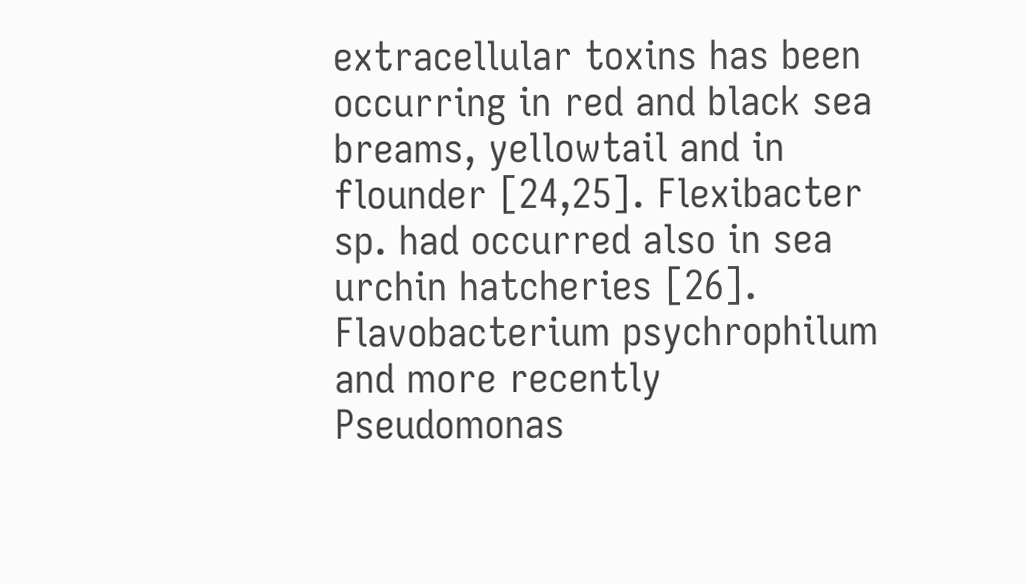extracellular toxins has been occurring in red and black sea breams, yellowtail and in flounder [24,25]. Flexibacter sp. had occurred also in sea urchin hatcheries [26]. Flavobacterium psychrophilum and more recently Pseudomonas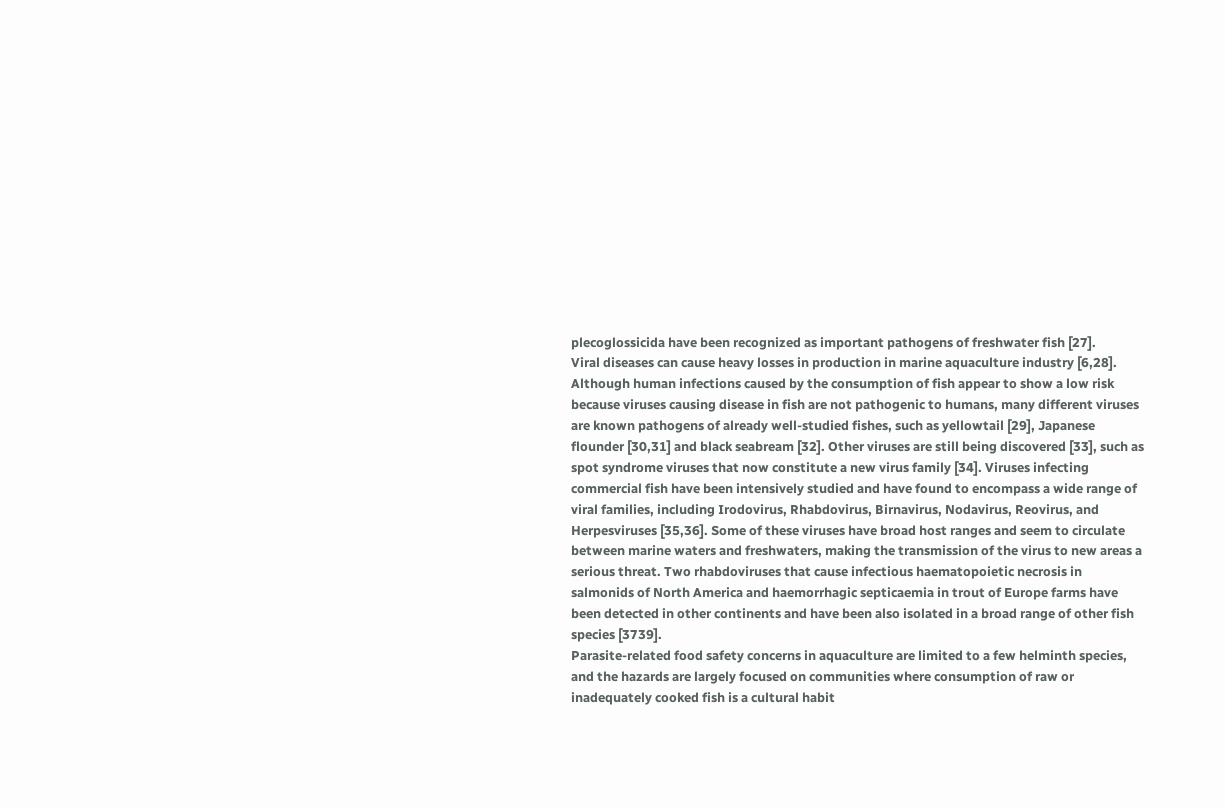plecoglossicida have been recognized as important pathogens of freshwater fish [27].
Viral diseases can cause heavy losses in production in marine aquaculture industry [6,28]. Although human infections caused by the consumption of fish appear to show a low risk because viruses causing disease in fish are not pathogenic to humans, many different viruses are known pathogens of already well-studied fishes, such as yellowtail [29], Japanese flounder [30,31] and black seabream [32]. Other viruses are still being discovered [33], such as spot syndrome viruses that now constitute a new virus family [34]. Viruses infecting commercial fish have been intensively studied and have found to encompass a wide range of viral families, including Irodovirus, Rhabdovirus, Birnavirus, Nodavirus, Reovirus, and Herpesviruses [35,36]. Some of these viruses have broad host ranges and seem to circulate between marine waters and freshwaters, making the transmission of the virus to new areas a serious threat. Two rhabdoviruses that cause infectious haematopoietic necrosis in salmonids of North America and haemorrhagic septicaemia in trout of Europe farms have been detected in other continents and have been also isolated in a broad range of other fish species [3739].
Parasite-related food safety concerns in aquaculture are limited to a few helminth species, and the hazards are largely focused on communities where consumption of raw or inadequately cooked fish is a cultural habit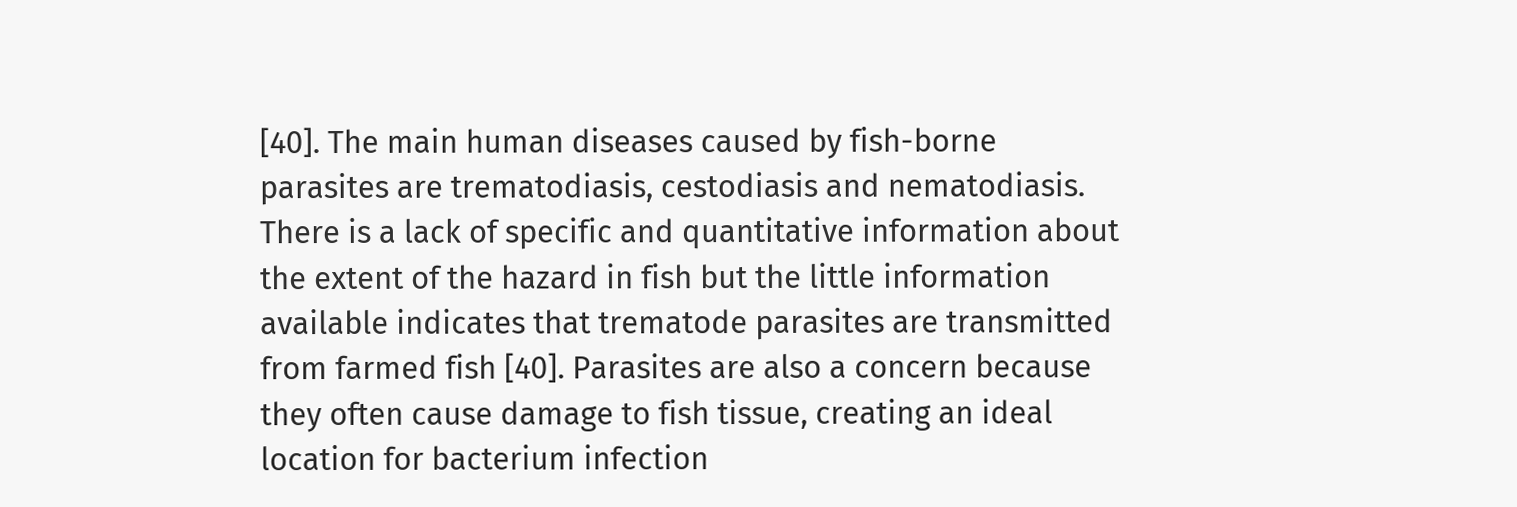[40]. The main human diseases caused by fish-borne parasites are trematodiasis, cestodiasis and nematodiasis. There is a lack of specific and quantitative information about the extent of the hazard in fish but the little information available indicates that trematode parasites are transmitted from farmed fish [40]. Parasites are also a concern because they often cause damage to fish tissue, creating an ideal location for bacterium infection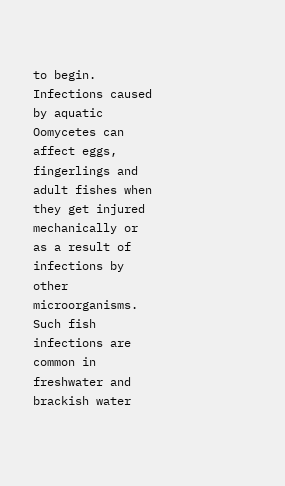to begin.
Infections caused by aquatic Oomycetes can affect eggs, fingerlings and adult fishes when they get injured mechanically or as a result of infections by other microorganisms. Such fish infections are common in freshwater and brackish water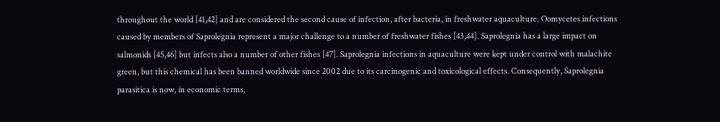throughout the world [41,42] and are considered the second cause of infection, after bacteria, in freshwater aquaculture. Oomycetes infections caused by members of Saprolegnia represent a major challenge to a number of freshwater fishes [43,44]. Saprolegnia has a large impact on salmonids [45,46] but infects also a number of other fishes [47]. Saprolegnia infections in aquaculture were kept under control with malachite green, but this chemical has been banned worldwide since 2002 due to its carcinogenic and toxicological effects. Consequently, Saprolegnia parasitica is now, in economic terms,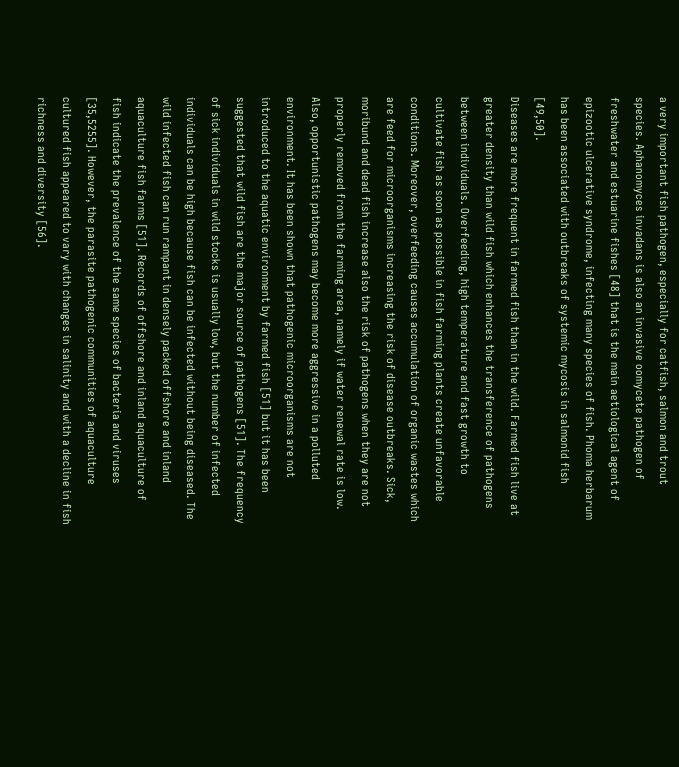a very important fish pathogen, especially for catfish, salmon and trout species. Aphanomyces invadans is also an invasive oomycete pathogen of freshwater and estuarine fishes [48] that is the main aetiological agent of epizootic ulcerative syndrome, infecting many species of fish. Phoma herbarum has been associated with outbreaks of systemic mycosis in salmonid fish [49,50].
Diseases are more frequent in farmed fish than in the wild. Farmed fish live at greater density than wild fish which enhances the transference of pathogens between individuals. Overfeeding, high temperature and fast growth to cultivate fish as soon as possible in fish farming plants create unfavorable conditions. Moreover, overfeeding causes accumulation of organic wastes which are feed for microorganisms increasing the risk of disease outbreaks. Sick, moribund and dead fish increase also the risk of pathogens when they are not properly removed from the farming area, namely if water renewal rate is low. Also, opportunistic pathogens may become more aggressive in a polluted environment. It has been shown that pathogenic microorganisms are not introduced to the aquatic environment by farmed fish [51] but it has been suggested that wild fish are the major source of pathogens [51]. The frequency of sick individuals in wild stocks is usually low, but the number of infected individuals can be high because fish can be infected without being diseased. The wild infected fish can run rampant in densely packed offshore and inland aquaculture fish farms [51]. Records of offshore and inland aquaculture of fish indicate the prevalence of the same species of bacteria and viruses [35,5255]. However, the parasite pathogenic communities of aquaculture cultured fish appeared to vary with changes in salinity and with a decline in fish richness and diversity [56].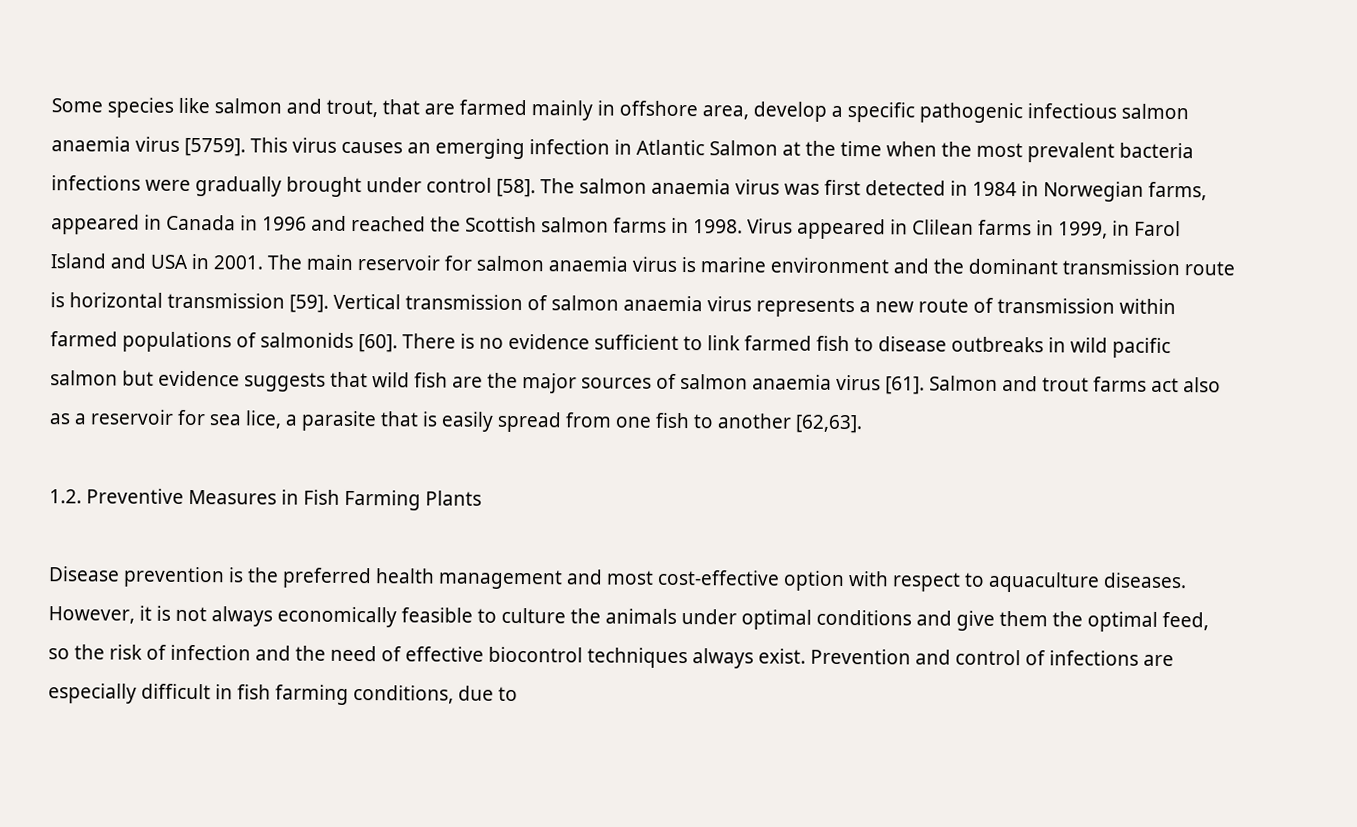Some species like salmon and trout, that are farmed mainly in offshore area, develop a specific pathogenic infectious salmon anaemia virus [5759]. This virus causes an emerging infection in Atlantic Salmon at the time when the most prevalent bacteria infections were gradually brought under control [58]. The salmon anaemia virus was first detected in 1984 in Norwegian farms, appeared in Canada in 1996 and reached the Scottish salmon farms in 1998. Virus appeared in Clilean farms in 1999, in Farol Island and USA in 2001. The main reservoir for salmon anaemia virus is marine environment and the dominant transmission route is horizontal transmission [59]. Vertical transmission of salmon anaemia virus represents a new route of transmission within farmed populations of salmonids [60]. There is no evidence sufficient to link farmed fish to disease outbreaks in wild pacific salmon but evidence suggests that wild fish are the major sources of salmon anaemia virus [61]. Salmon and trout farms act also as a reservoir for sea lice, a parasite that is easily spread from one fish to another [62,63].

1.2. Preventive Measures in Fish Farming Plants

Disease prevention is the preferred health management and most cost-effective option with respect to aquaculture diseases. However, it is not always economically feasible to culture the animals under optimal conditions and give them the optimal feed, so the risk of infection and the need of effective biocontrol techniques always exist. Prevention and control of infections are especially difficult in fish farming conditions, due to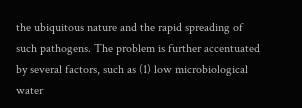the ubiquitous nature and the rapid spreading of such pathogens. The problem is further accentuated by several factors, such as (1) low microbiological water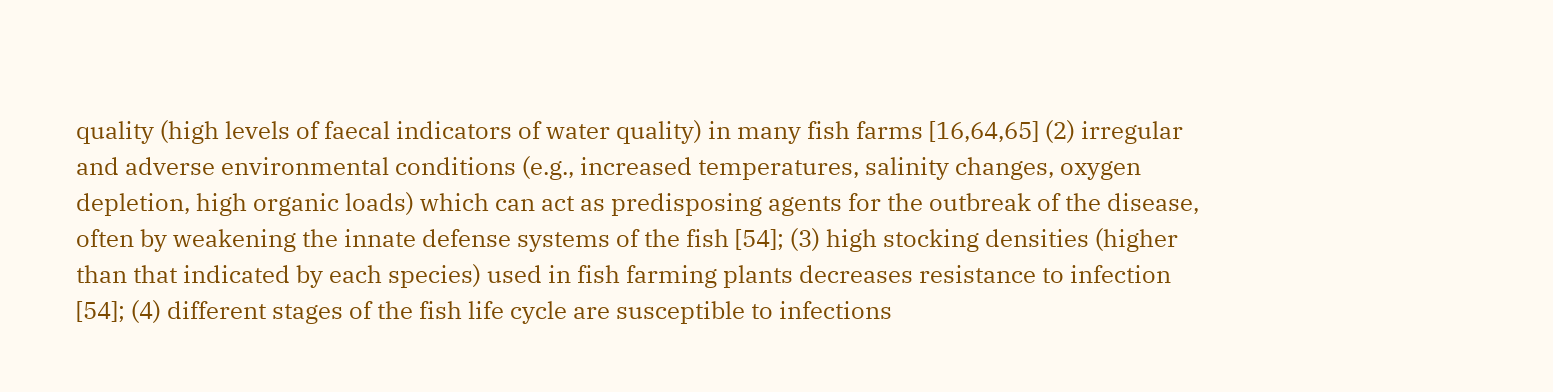quality (high levels of faecal indicators of water quality) in many fish farms [16,64,65] (2) irregular and adverse environmental conditions (e.g., increased temperatures, salinity changes, oxygen depletion, high organic loads) which can act as predisposing agents for the outbreak of the disease, often by weakening the innate defense systems of the fish [54]; (3) high stocking densities (higher than that indicated by each species) used in fish farming plants decreases resistance to infection [54]; (4) different stages of the fish life cycle are susceptible to infections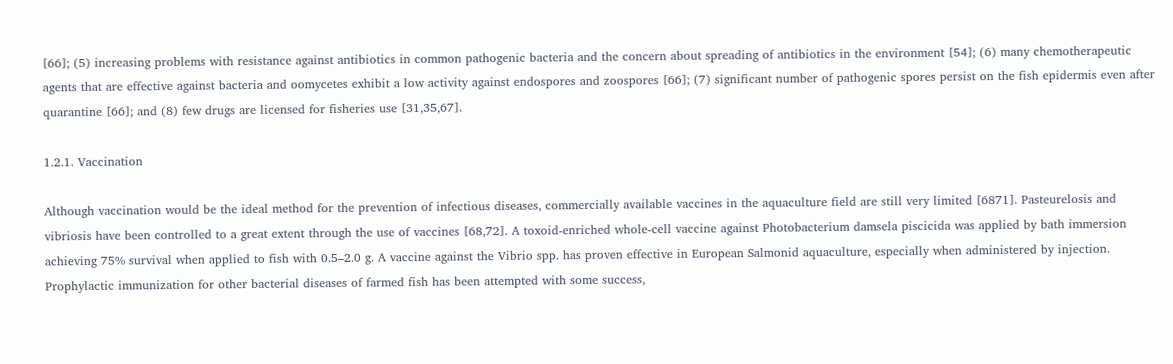[66]; (5) increasing problems with resistance against antibiotics in common pathogenic bacteria and the concern about spreading of antibiotics in the environment [54]; (6) many chemotherapeutic agents that are effective against bacteria and oomycetes exhibit a low activity against endospores and zoospores [66]; (7) significant number of pathogenic spores persist on the fish epidermis even after quarantine [66]; and (8) few drugs are licensed for fisheries use [31,35,67].

1.2.1. Vaccination

Although vaccination would be the ideal method for the prevention of infectious diseases, commercially available vaccines in the aquaculture field are still very limited [6871]. Pasteurelosis and vibriosis have been controlled to a great extent through the use of vaccines [68,72]. A toxoid-enriched whole-cell vaccine against Photobacterium damsela piscicida was applied by bath immersion achieving 75% survival when applied to fish with 0.5–2.0 g. A vaccine against the Vibrio spp. has proven effective in European Salmonid aquaculture, especially when administered by injection. Prophylactic immunization for other bacterial diseases of farmed fish has been attempted with some success,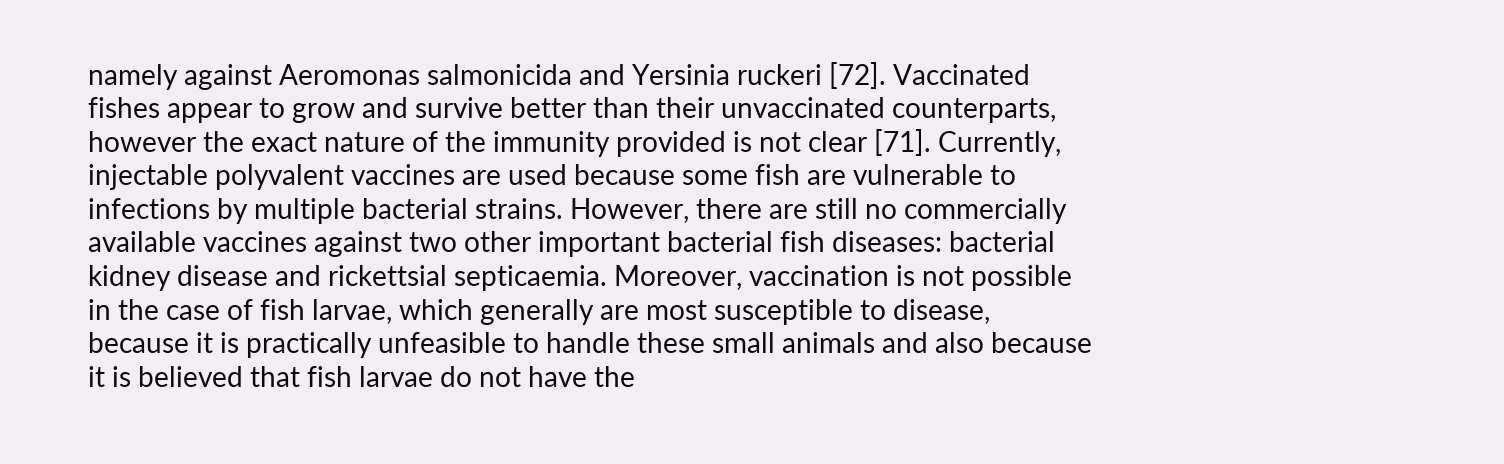namely against Aeromonas salmonicida and Yersinia ruckeri [72]. Vaccinated fishes appear to grow and survive better than their unvaccinated counterparts, however the exact nature of the immunity provided is not clear [71]. Currently, injectable polyvalent vaccines are used because some fish are vulnerable to infections by multiple bacterial strains. However, there are still no commercially available vaccines against two other important bacterial fish diseases: bacterial kidney disease and rickettsial septicaemia. Moreover, vaccination is not possible in the case of fish larvae, which generally are most susceptible to disease, because it is practically unfeasible to handle these small animals and also because it is believed that fish larvae do not have the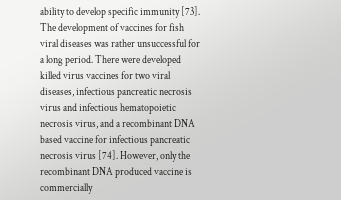ability to develop specific immunity [73].
The development of vaccines for fish viral diseases was rather unsuccessful for a long period. There were developed killed virus vaccines for two viral diseases, infectious pancreatic necrosis virus and infectious hematopoietic necrosis virus, and a recombinant DNA based vaccine for infectious pancreatic necrosis virus [74]. However, only the recombinant DNA produced vaccine is commercially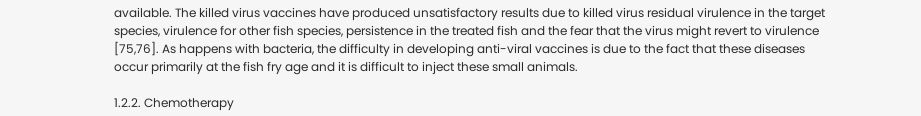available. The killed virus vaccines have produced unsatisfactory results due to killed virus residual virulence in the target species, virulence for other fish species, persistence in the treated fish and the fear that the virus might revert to virulence [75,76]. As happens with bacteria, the difficulty in developing anti-viral vaccines is due to the fact that these diseases occur primarily at the fish fry age and it is difficult to inject these small animals.

1.2.2. Chemotherapy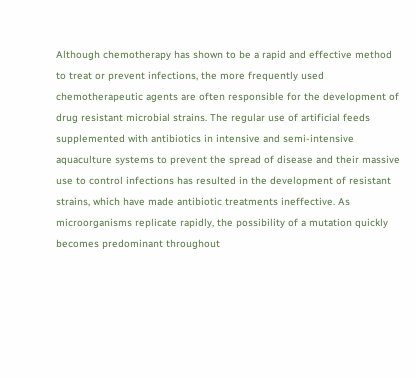Although chemotherapy has shown to be a rapid and effective method to treat or prevent infections, the more frequently used chemotherapeutic agents are often responsible for the development of drug resistant microbial strains. The regular use of artificial feeds supplemented with antibiotics in intensive and semi-intensive aquaculture systems to prevent the spread of disease and their massive use to control infections has resulted in the development of resistant strains, which have made antibiotic treatments ineffective. As microorganisms replicate rapidly, the possibility of a mutation quickly becomes predominant throughout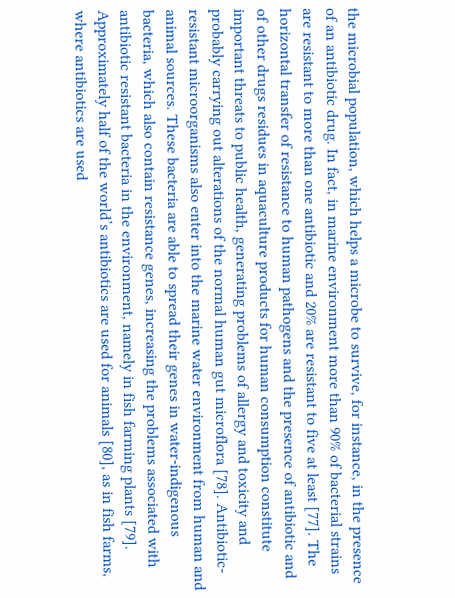the microbial population, which helps a microbe to survive, for instance, in the presence of an antibiotic drug. In fact, in marine environment more than 90% of bacterial strains are resistant to more than one antibiotic and 20% are resistant to five at least [77]. The horizontal transfer of resistance to human pathogens and the presence of antibiotic and of other drugs residues in aquaculture products for human consumption constitute important threats to public health, generating problems of allergy and toxicity and probably carrying out alterations of the normal human gut microflora [78]. Antibiotic-resistant microorganisms also enter into the marine water environment from human and animal sources. These bacteria are able to spread their genes in water-indigenous bacteria, which also contain resistance genes, increasing the problems associated with antibiotic resistant bacteria in the environment, namely in fish farming plants [79].
Approximately half of the world’s antibiotics are used for animals [80], as in fish farms, where antibiotics are used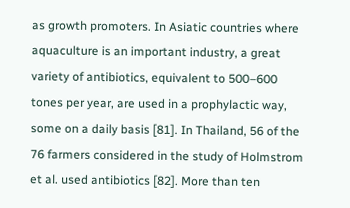as growth promoters. In Asiatic countries where aquaculture is an important industry, a great variety of antibiotics, equivalent to 500–600 tones per year, are used in a prophylactic way, some on a daily basis [81]. In Thailand, 56 of the 76 farmers considered in the study of Holmstrom et al. used antibiotics [82]. More than ten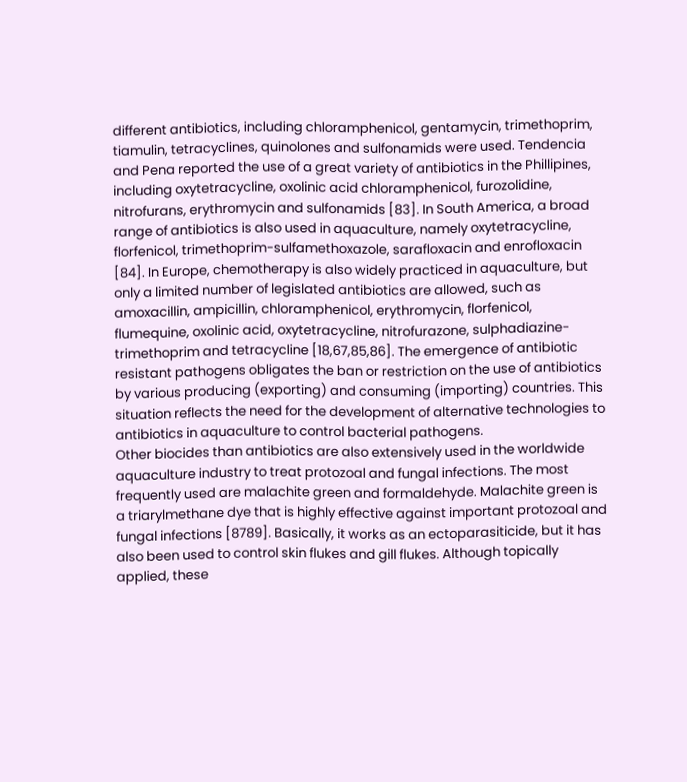different antibiotics, including chloramphenicol, gentamycin, trimethoprim, tiamulin, tetracyclines, quinolones and sulfonamids were used. Tendencia and Pena reported the use of a great variety of antibiotics in the Phillipines, including oxytetracycline, oxolinic acid chloramphenicol, furozolidine, nitrofurans, erythromycin and sulfonamids [83]. In South America, a broad range of antibiotics is also used in aquaculture, namely oxytetracycline, florfenicol, trimethoprim-sulfamethoxazole, sarafloxacin and enrofloxacin [84]. In Europe, chemotherapy is also widely practiced in aquaculture, but only a limited number of legislated antibiotics are allowed, such as amoxacillin, ampicillin, chloramphenicol, erythromycin, florfenicol, flumequine, oxolinic acid, oxytetracycline, nitrofurazone, sulphadiazine-trimethoprim and tetracycline [18,67,85,86]. The emergence of antibiotic resistant pathogens obligates the ban or restriction on the use of antibiotics by various producing (exporting) and consuming (importing) countries. This situation reflects the need for the development of alternative technologies to antibiotics in aquaculture to control bacterial pathogens.
Other biocides than antibiotics are also extensively used in the worldwide aquaculture industry to treat protozoal and fungal infections. The most frequently used are malachite green and formaldehyde. Malachite green is a triarylmethane dye that is highly effective against important protozoal and fungal infections [8789]. Basically, it works as an ectoparasiticide, but it has also been used to control skin flukes and gill flukes. Although topically applied, these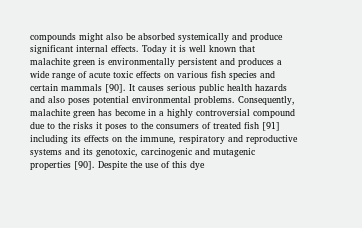compounds might also be absorbed systemically and produce significant internal effects. Today it is well known that malachite green is environmentally persistent and produces a wide range of acute toxic effects on various fish species and certain mammals [90]. It causes serious public health hazards and also poses potential environmental problems. Consequently, malachite green has become in a highly controversial compound due to the risks it poses to the consumers of treated fish [91] including its effects on the immune, respiratory and reproductive systems and its genotoxic, carcinogenic and mutagenic properties [90]. Despite the use of this dye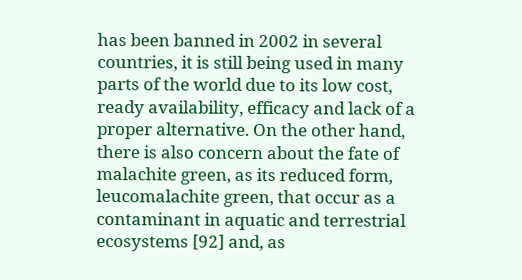has been banned in 2002 in several countries, it is still being used in many parts of the world due to its low cost, ready availability, efficacy and lack of a proper alternative. On the other hand, there is also concern about the fate of malachite green, as its reduced form, leucomalachite green, that occur as a contaminant in aquatic and terrestrial ecosystems [92] and, as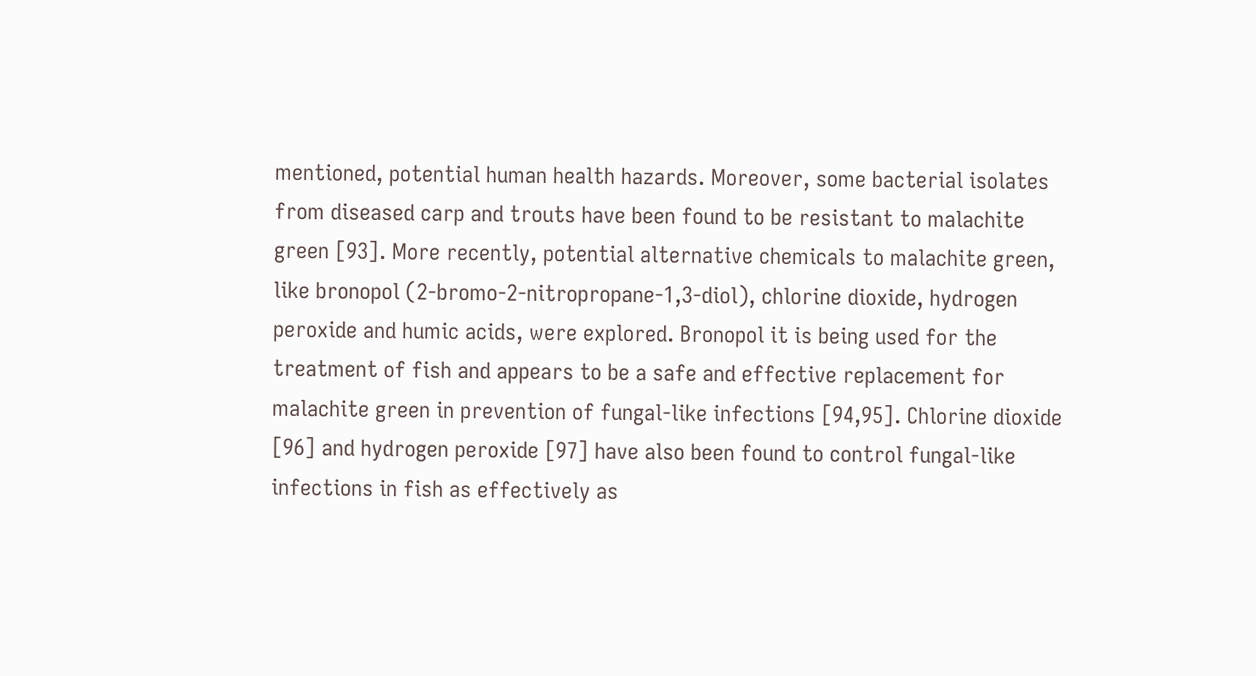mentioned, potential human health hazards. Moreover, some bacterial isolates from diseased carp and trouts have been found to be resistant to malachite green [93]. More recently, potential alternative chemicals to malachite green, like bronopol (2-bromo-2-nitropropane-1,3-diol), chlorine dioxide, hydrogen peroxide and humic acids, were explored. Bronopol it is being used for the treatment of fish and appears to be a safe and effective replacement for malachite green in prevention of fungal-like infections [94,95]. Chlorine dioxide [96] and hydrogen peroxide [97] have also been found to control fungal-like infections in fish as effectively as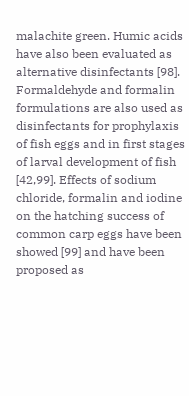malachite green. Humic acids have also been evaluated as alternative disinfectants [98].
Formaldehyde and formalin formulations are also used as disinfectants for prophylaxis of fish eggs and in first stages of larval development of fish [42,99]. Effects of sodium chloride, formalin and iodine on the hatching success of common carp eggs have been showed [99] and have been proposed as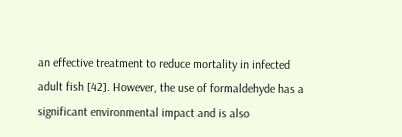an effective treatment to reduce mortality in infected adult fish [42]. However, the use of formaldehyde has a significant environmental impact and is also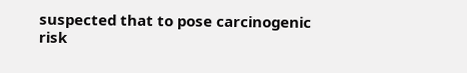suspected that to pose carcinogenic risk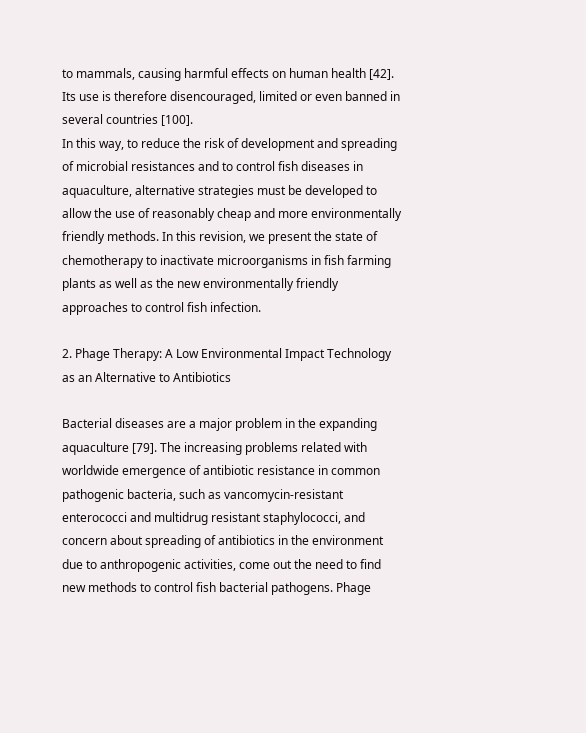to mammals, causing harmful effects on human health [42]. Its use is therefore disencouraged, limited or even banned in several countries [100].
In this way, to reduce the risk of development and spreading of microbial resistances and to control fish diseases in aquaculture, alternative strategies must be developed to allow the use of reasonably cheap and more environmentally friendly methods. In this revision, we present the state of chemotherapy to inactivate microorganisms in fish farming plants as well as the new environmentally friendly approaches to control fish infection.

2. Phage Therapy: A Low Environmental Impact Technology as an Alternative to Antibiotics

Bacterial diseases are a major problem in the expanding aquaculture [79]. The increasing problems related with worldwide emergence of antibiotic resistance in common pathogenic bacteria, such as vancomycin-resistant enterococci and multidrug resistant staphylococci, and concern about spreading of antibiotics in the environment due to anthropogenic activities, come out the need to find new methods to control fish bacterial pathogens. Phage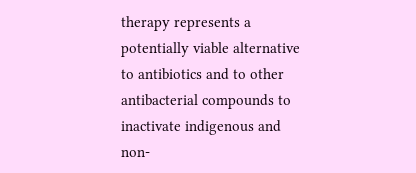therapy represents a potentially viable alternative to antibiotics and to other antibacterial compounds to inactivate indigenous and non-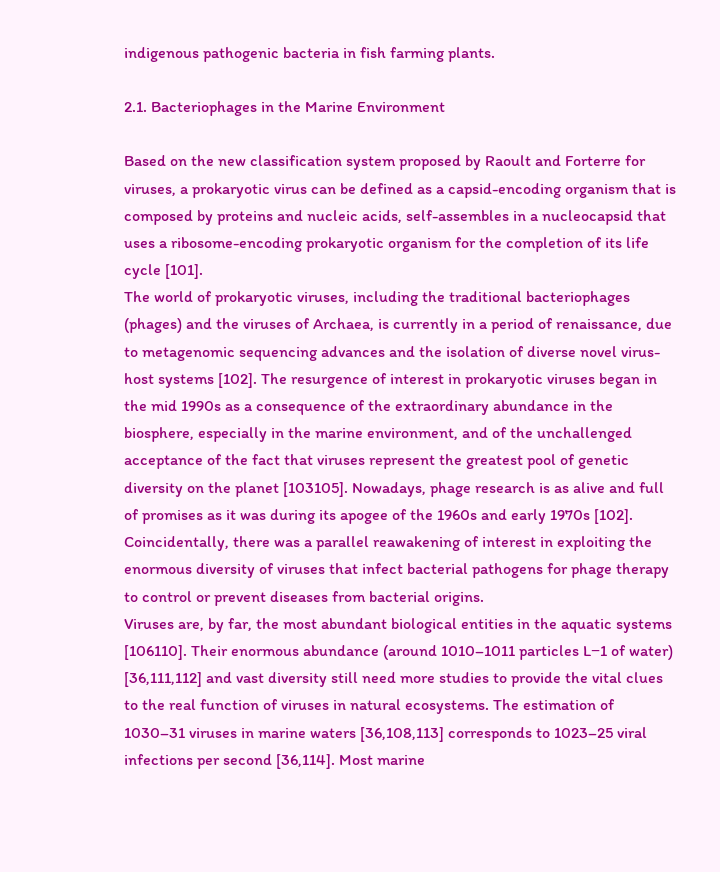indigenous pathogenic bacteria in fish farming plants.

2.1. Bacteriophages in the Marine Environment

Based on the new classification system proposed by Raoult and Forterre for viruses, a prokaryotic virus can be defined as a capsid-encoding organism that is composed by proteins and nucleic acids, self-assembles in a nucleocapsid that uses a ribosome-encoding prokaryotic organism for the completion of its life cycle [101].
The world of prokaryotic viruses, including the traditional bacteriophages (phages) and the viruses of Archaea, is currently in a period of renaissance, due to metagenomic sequencing advances and the isolation of diverse novel virus-host systems [102]. The resurgence of interest in prokaryotic viruses began in the mid 1990s as a consequence of the extraordinary abundance in the biosphere, especially in the marine environment, and of the unchallenged acceptance of the fact that viruses represent the greatest pool of genetic diversity on the planet [103105]. Nowadays, phage research is as alive and full of promises as it was during its apogee of the 1960s and early 1970s [102]. Coincidentally, there was a parallel reawakening of interest in exploiting the enormous diversity of viruses that infect bacterial pathogens for phage therapy to control or prevent diseases from bacterial origins.
Viruses are, by far, the most abundant biological entities in the aquatic systems [106110]. Their enormous abundance (around 1010–1011 particles L−1 of water) [36,111,112] and vast diversity still need more studies to provide the vital clues to the real function of viruses in natural ecosystems. The estimation of 1030–31 viruses in marine waters [36,108,113] corresponds to 1023–25 viral infections per second [36,114]. Most marine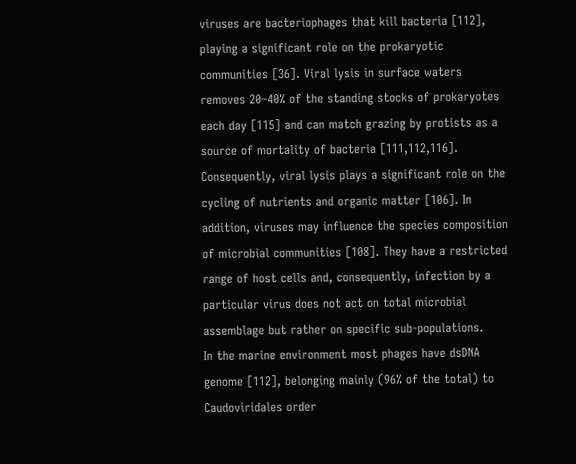viruses are bacteriophages that kill bacteria [112], playing a significant role on the prokaryotic communities [36]. Viral lysis in surface waters removes 20–40% of the standing stocks of prokaryotes each day [115] and can match grazing by protists as a source of mortality of bacteria [111,112,116]. Consequently, viral lysis plays a significant role on the cycling of nutrients and organic matter [106]. In addition, viruses may influence the species composition of microbial communities [108]. They have a restricted range of host cells and, consequently, infection by a particular virus does not act on total microbial assemblage but rather on specific sub-populations.
In the marine environment most phages have dsDNA genome [112], belonging mainly (96% of the total) to Caudoviridales order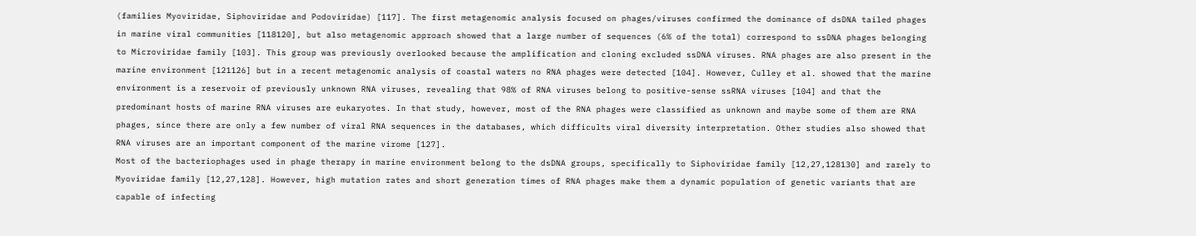(families Myoviridae, Siphoviridae and Podoviridae) [117]. The first metagenomic analysis focused on phages/viruses confirmed the dominance of dsDNA tailed phages in marine viral communities [118120], but also metagenomic approach showed that a large number of sequences (6% of the total) correspond to ssDNA phages belonging to Microviridae family [103]. This group was previously overlooked because the amplification and cloning excluded ssDNA viruses. RNA phages are also present in the marine environment [121126] but in a recent metagenomic analysis of coastal waters no RNA phages were detected [104]. However, Culley et al. showed that the marine environment is a reservoir of previously unknown RNA viruses, revealing that 98% of RNA viruses belong to positive-sense ssRNA viruses [104] and that the predominant hosts of marine RNA viruses are eukaryotes. In that study, however, most of the RNA phages were classified as unknown and maybe some of them are RNA phages, since there are only a few number of viral RNA sequences in the databases, which difficults viral diversity interpretation. Other studies also showed that RNA viruses are an important component of the marine virome [127].
Most of the bacteriophages used in phage therapy in marine environment belong to the dsDNA groups, specifically to Siphoviridae family [12,27,128130] and rarely to Myoviridae family [12,27,128]. However, high mutation rates and short generation times of RNA phages make them a dynamic population of genetic variants that are capable of infecting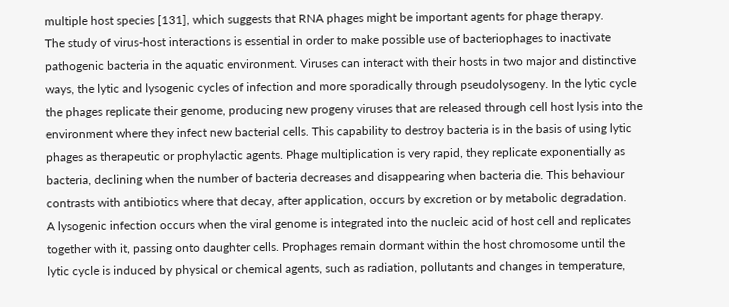multiple host species [131], which suggests that RNA phages might be important agents for phage therapy.
The study of virus-host interactions is essential in order to make possible use of bacteriophages to inactivate pathogenic bacteria in the aquatic environment. Viruses can interact with their hosts in two major and distinctive ways, the lytic and lysogenic cycles of infection and more sporadically through pseudolysogeny. In the lytic cycle the phages replicate their genome, producing new progeny viruses that are released through cell host lysis into the environment where they infect new bacterial cells. This capability to destroy bacteria is in the basis of using lytic phages as therapeutic or prophylactic agents. Phage multiplication is very rapid, they replicate exponentially as bacteria, declining when the number of bacteria decreases and disappearing when bacteria die. This behaviour contrasts with antibiotics where that decay, after application, occurs by excretion or by metabolic degradation.
A lysogenic infection occurs when the viral genome is integrated into the nucleic acid of host cell and replicates together with it, passing onto daughter cells. Prophages remain dormant within the host chromosome until the lytic cycle is induced by physical or chemical agents, such as radiation, pollutants and changes in temperature,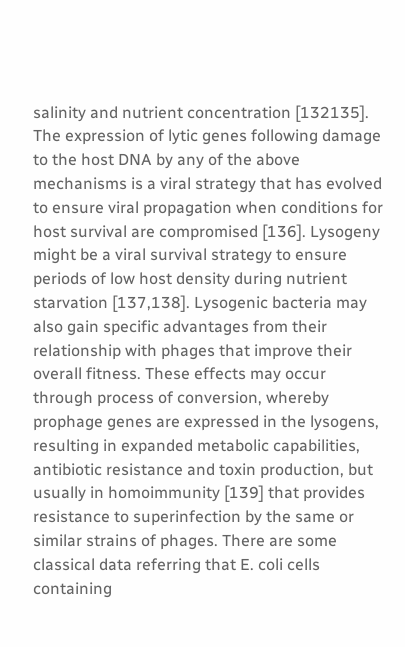salinity and nutrient concentration [132135]. The expression of lytic genes following damage to the host DNA by any of the above mechanisms is a viral strategy that has evolved to ensure viral propagation when conditions for host survival are compromised [136]. Lysogeny might be a viral survival strategy to ensure periods of low host density during nutrient starvation [137,138]. Lysogenic bacteria may also gain specific advantages from their relationship with phages that improve their overall fitness. These effects may occur through process of conversion, whereby prophage genes are expressed in the lysogens, resulting in expanded metabolic capabilities, antibiotic resistance and toxin production, but usually in homoimmunity [139] that provides resistance to superinfection by the same or similar strains of phages. There are some classical data referring that E. coli cells containing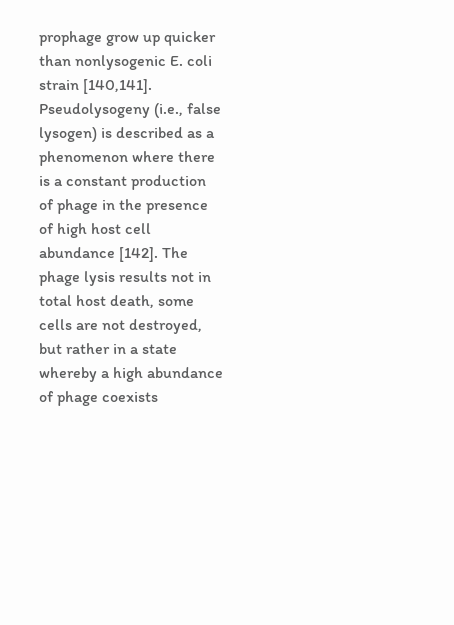prophage grow up quicker than nonlysogenic E. coli strain [140,141].
Pseudolysogeny (i.e., false lysogen) is described as a phenomenon where there is a constant production of phage in the presence of high host cell abundance [142]. The phage lysis results not in total host death, some cells are not destroyed, but rather in a state whereby a high abundance of phage coexists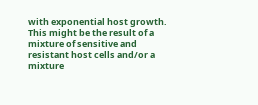with exponential host growth. This might be the result of a mixture of sensitive and resistant host cells and/or a mixture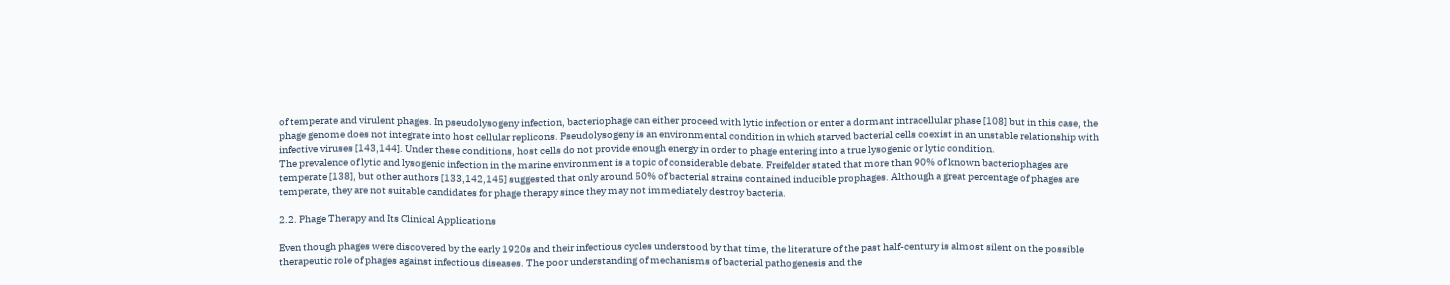of temperate and virulent phages. In pseudolysogeny infection, bacteriophage can either proceed with lytic infection or enter a dormant intracellular phase [108] but in this case, the phage genome does not integrate into host cellular replicons. Pseudolysogeny is an environmental condition in which starved bacterial cells coexist in an unstable relationship with infective viruses [143,144]. Under these conditions, host cells do not provide enough energy in order to phage entering into a true lysogenic or lytic condition.
The prevalence of lytic and lysogenic infection in the marine environment is a topic of considerable debate. Freifelder stated that more than 90% of known bacteriophages are temperate [138], but other authors [133,142,145] suggested that only around 50% of bacterial strains contained inducible prophages. Although a great percentage of phages are temperate, they are not suitable candidates for phage therapy since they may not immediately destroy bacteria.

2.2. Phage Therapy and Its Clinical Applications

Even though phages were discovered by the early 1920s and their infectious cycles understood by that time, the literature of the past half-century is almost silent on the possible therapeutic role of phages against infectious diseases. The poor understanding of mechanisms of bacterial pathogenesis and the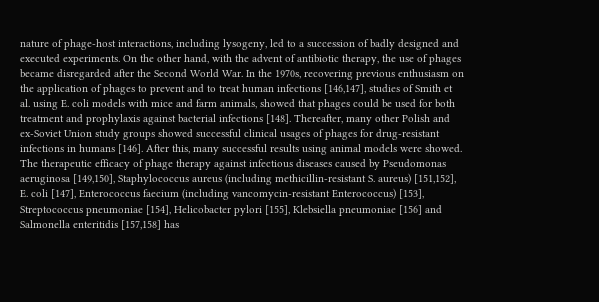nature of phage-host interactions, including lysogeny, led to a succession of badly designed and executed experiments. On the other hand, with the advent of antibiotic therapy, the use of phages became disregarded after the Second World War. In the 1970s, recovering previous enthusiasm on the application of phages to prevent and to treat human infections [146,147], studies of Smith et al. using E. coli models with mice and farm animals, showed that phages could be used for both treatment and prophylaxis against bacterial infections [148]. Thereafter, many other Polish and ex-Soviet Union study groups showed successful clinical usages of phages for drug-resistant infections in humans [146]. After this, many successful results using animal models were showed. The therapeutic efficacy of phage therapy against infectious diseases caused by Pseudomonas aeruginosa [149,150], Staphylococcus aureus (including methicillin-resistant S. aureus) [151,152], E. coli [147], Enterococcus faecium (including vancomycin-resistant Enterococcus) [153], Streptococcus pneumoniae [154], Helicobacter pylori [155], Klebsiella pneumoniae [156] and Salmonella enteritidis [157,158] has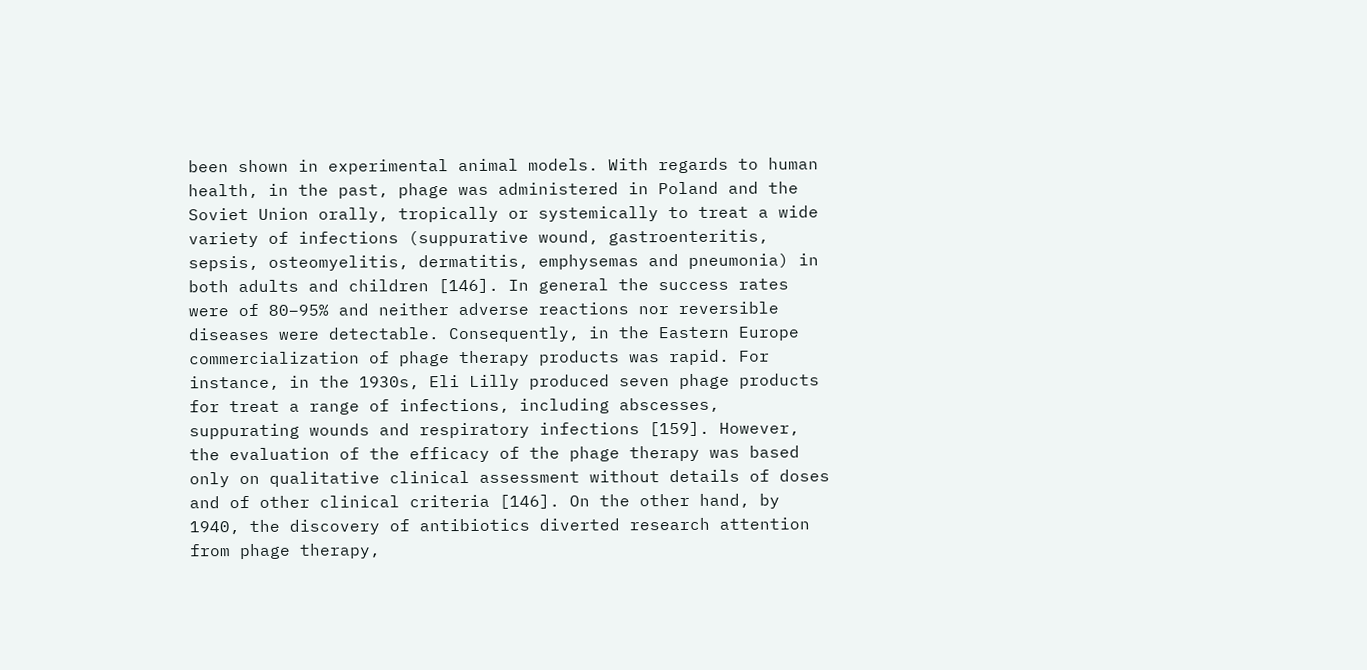been shown in experimental animal models. With regards to human health, in the past, phage was administered in Poland and the Soviet Union orally, tropically or systemically to treat a wide variety of infections (suppurative wound, gastroenteritis, sepsis, osteomyelitis, dermatitis, emphysemas and pneumonia) in both adults and children [146]. In general the success rates were of 80–95% and neither adverse reactions nor reversible diseases were detectable. Consequently, in the Eastern Europe commercialization of phage therapy products was rapid. For instance, in the 1930s, Eli Lilly produced seven phage products for treat a range of infections, including abscesses, suppurating wounds and respiratory infections [159]. However, the evaluation of the efficacy of the phage therapy was based only on qualitative clinical assessment without details of doses and of other clinical criteria [146]. On the other hand, by 1940, the discovery of antibiotics diverted research attention from phage therapy,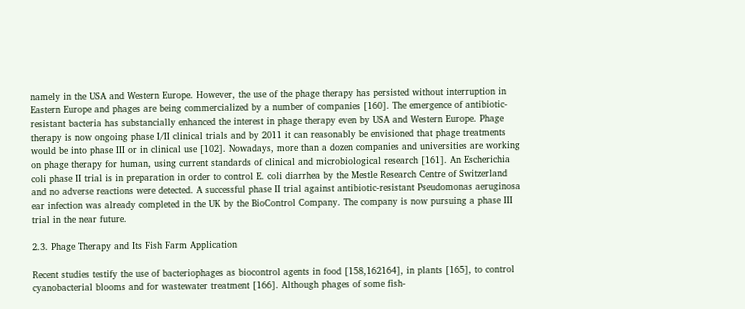namely in the USA and Western Europe. However, the use of the phage therapy has persisted without interruption in Eastern Europe and phages are being commercialized by a number of companies [160]. The emergence of antibiotic-resistant bacteria has substancially enhanced the interest in phage therapy even by USA and Western Europe. Phage therapy is now ongoing phase I/II clinical trials and by 2011 it can reasonably be envisioned that phage treatments would be into phase III or in clinical use [102]. Nowadays, more than a dozen companies and universities are working on phage therapy for human, using current standards of clinical and microbiological research [161]. An Escherichia coli phase II trial is in preparation in order to control E. coli diarrhea by the Mestle Research Centre of Switzerland and no adverse reactions were detected. A successful phase II trial against antibiotic-resistant Pseudomonas aeruginosa ear infection was already completed in the UK by the BioControl Company. The company is now pursuing a phase III trial in the near future.

2.3. Phage Therapy and Its Fish Farm Application

Recent studies testify the use of bacteriophages as biocontrol agents in food [158,162164], in plants [165], to control cyanobacterial blooms and for wastewater treatment [166]. Although phages of some fish-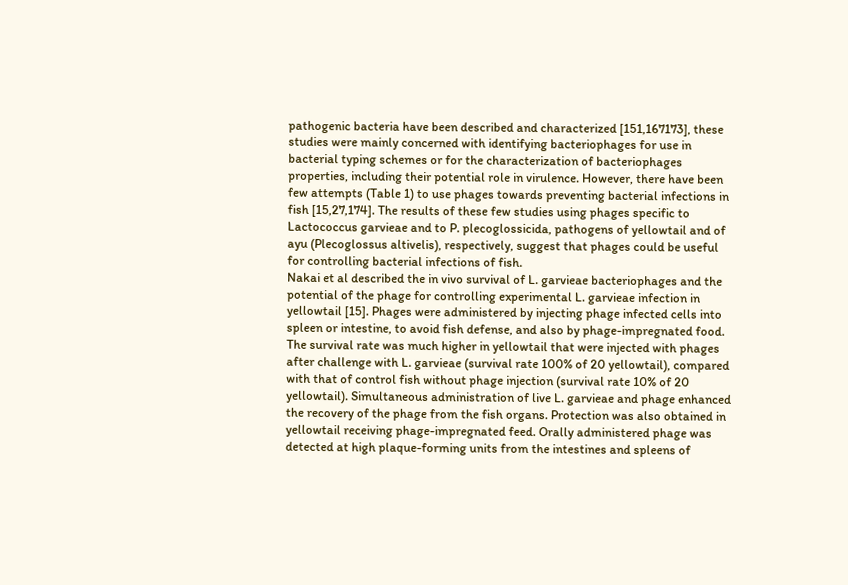pathogenic bacteria have been described and characterized [151,167173], these studies were mainly concerned with identifying bacteriophages for use in bacterial typing schemes or for the characterization of bacteriophages properties, including their potential role in virulence. However, there have been few attempts (Table 1) to use phages towards preventing bacterial infections in fish [15,27,174]. The results of these few studies using phages specific to Lactococcus garvieae and to P. plecoglossicida, pathogens of yellowtail and of ayu (Plecoglossus altivelis), respectively, suggest that phages could be useful for controlling bacterial infections of fish.
Nakai et al described the in vivo survival of L. garvieae bacteriophages and the potential of the phage for controlling experimental L. garvieae infection in yellowtail [15]. Phages were administered by injecting phage infected cells into spleen or intestine, to avoid fish defense, and also by phage-impregnated food. The survival rate was much higher in yellowtail that were injected with phages after challenge with L. garvieae (survival rate 100% of 20 yellowtail), compared with that of control fish without phage injection (survival rate 10% of 20 yellowtail). Simultaneous administration of live L. garvieae and phage enhanced the recovery of the phage from the fish organs. Protection was also obtained in yellowtail receiving phage-impregnated feed. Orally administered phage was detected at high plaque-forming units from the intestines and spleens of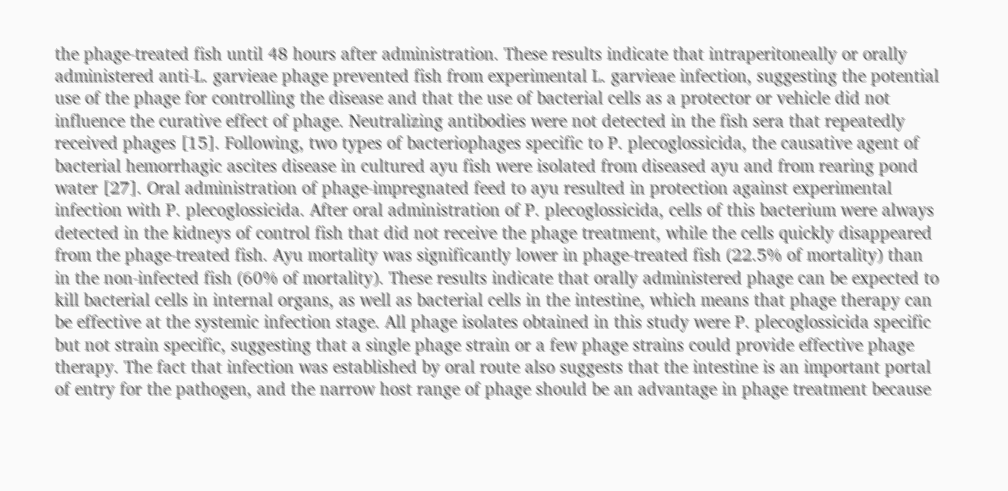the phage-treated fish until 48 hours after administration. These results indicate that intraperitoneally or orally administered anti-L. garvieae phage prevented fish from experimental L. garvieae infection, suggesting the potential use of the phage for controlling the disease and that the use of bacterial cells as a protector or vehicle did not influence the curative effect of phage. Neutralizing antibodies were not detected in the fish sera that repeatedly received phages [15]. Following, two types of bacteriophages specific to P. plecoglossicida, the causative agent of bacterial hemorrhagic ascites disease in cultured ayu fish were isolated from diseased ayu and from rearing pond water [27]. Oral administration of phage-impregnated feed to ayu resulted in protection against experimental infection with P. plecoglossicida. After oral administration of P. plecoglossicida, cells of this bacterium were always detected in the kidneys of control fish that did not receive the phage treatment, while the cells quickly disappeared from the phage-treated fish. Ayu mortality was significantly lower in phage-treated fish (22.5% of mortality) than in the non-infected fish (60% of mortality). These results indicate that orally administered phage can be expected to kill bacterial cells in internal organs, as well as bacterial cells in the intestine, which means that phage therapy can be effective at the systemic infection stage. All phage isolates obtained in this study were P. plecoglossicida specific but not strain specific, suggesting that a single phage strain or a few phage strains could provide effective phage therapy. The fact that infection was established by oral route also suggests that the intestine is an important portal of entry for the pathogen, and the narrow host range of phage should be an advantage in phage treatment because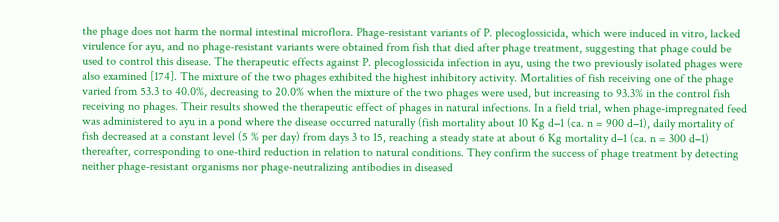the phage does not harm the normal intestinal microflora. Phage-resistant variants of P. plecoglossicida, which were induced in vitro, lacked virulence for ayu, and no phage-resistant variants were obtained from fish that died after phage treatment, suggesting that phage could be used to control this disease. The therapeutic effects against P. plecoglossicida infection in ayu, using the two previously isolated phages were also examined [174]. The mixture of the two phages exhibited the highest inhibitory activity. Mortalities of fish receiving one of the phage varied from 53.3 to 40.0%, decreasing to 20.0% when the mixture of the two phages were used, but increasing to 93.3% in the control fish receiving no phages. Their results showed the therapeutic effect of phages in natural infections. In a field trial, when phage-impregnated feed was administered to ayu in a pond where the disease occurred naturally (fish mortality about 10 Kg d−1 (ca. n = 900 d−1), daily mortality of fish decreased at a constant level (5 % per day) from days 3 to 15, reaching a steady state at about 6 Kg mortality d−1 (ca. n = 300 d−1) thereafter, corresponding to one-third reduction in relation to natural conditions. They confirm the success of phage treatment by detecting neither phage-resistant organisms nor phage-neutralizing antibodies in diseased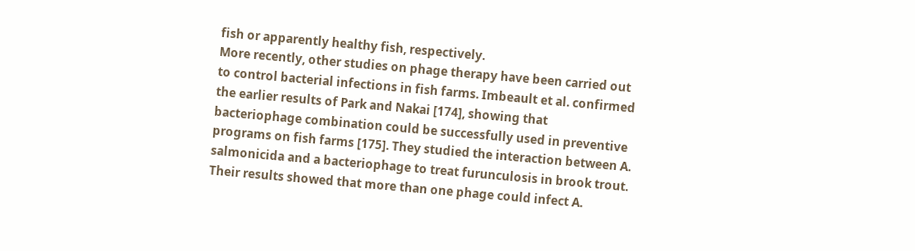fish or apparently healthy fish, respectively.
More recently, other studies on phage therapy have been carried out to control bacterial infections in fish farms. Imbeault et al. confirmed the earlier results of Park and Nakai [174], showing that bacteriophage combination could be successfully used in preventive programs on fish farms [175]. They studied the interaction between A. salmonicida and a bacteriophage to treat furunculosis in brook trout. Their results showed that more than one phage could infect A.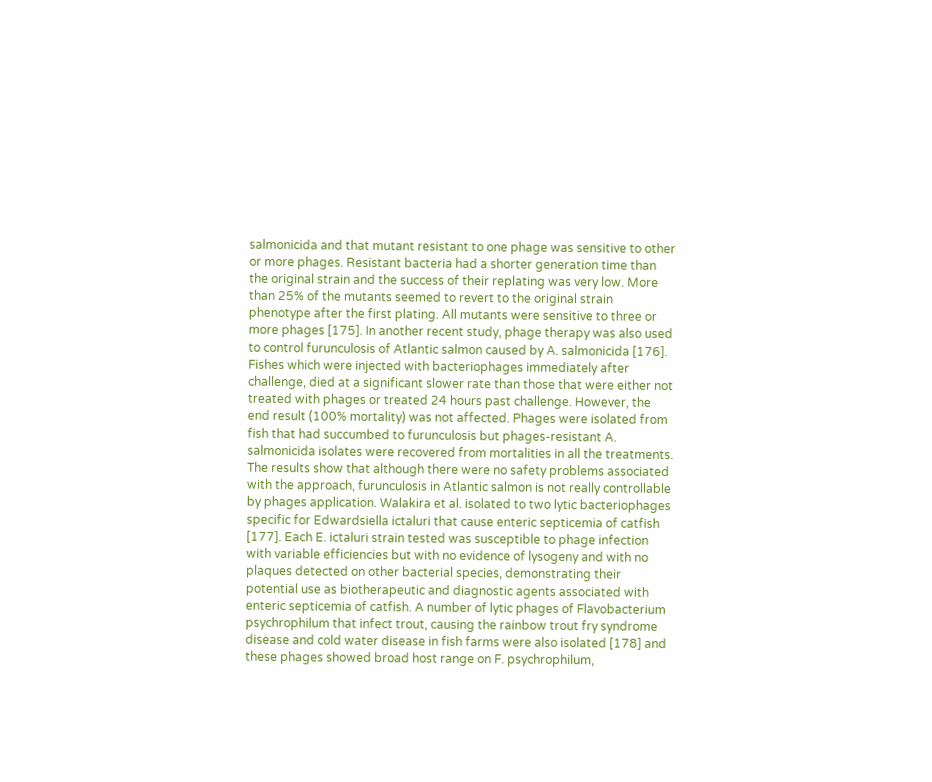salmonicida and that mutant resistant to one phage was sensitive to other or more phages. Resistant bacteria had a shorter generation time than the original strain and the success of their replating was very low. More than 25% of the mutants seemed to revert to the original strain phenotype after the first plating. All mutants were sensitive to three or more phages [175]. In another recent study, phage therapy was also used to control furunculosis of Atlantic salmon caused by A. salmonicida [176]. Fishes which were injected with bacteriophages immediately after challenge, died at a significant slower rate than those that were either not treated with phages or treated 24 hours past challenge. However, the end result (100% mortality) was not affected. Phages were isolated from fish that had succumbed to furunculosis but phages-resistant A. salmonicida isolates were recovered from mortalities in all the treatments. The results show that although there were no safety problems associated with the approach, furunculosis in Atlantic salmon is not really controllable by phages application. Walakira et al. isolated to two lytic bacteriophages specific for Edwardsiella ictaluri that cause enteric septicemia of catfish [177]. Each E. ictaluri strain tested was susceptible to phage infection with variable efficiencies but with no evidence of lysogeny and with no plaques detected on other bacterial species, demonstrating their potential use as biotherapeutic and diagnostic agents associated with enteric septicemia of catfish. A number of lytic phages of Flavobacterium psychrophilum that infect trout, causing the rainbow trout fry syndrome disease and cold water disease in fish farms were also isolated [178] and these phages showed broad host range on F. psychrophilum,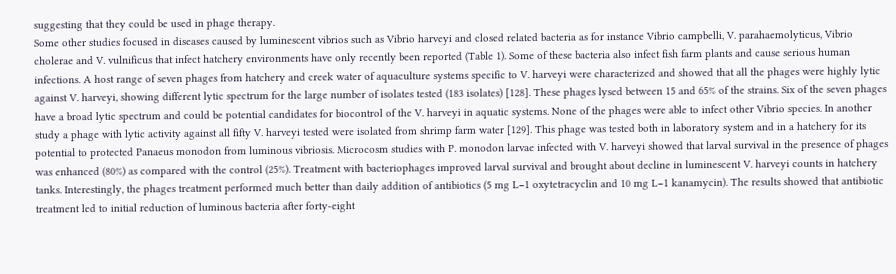suggesting that they could be used in phage therapy.
Some other studies focused in diseases caused by luminescent vibrios such as Vibrio harveyi and closed related bacteria as for instance Vibrio campbelli, V. parahaemolyticus, Vibrio cholerae and V. vulnificus that infect hatchery environments have only recently been reported (Table 1). Some of these bacteria also infect fish farm plants and cause serious human infections. A host range of seven phages from hatchery and creek water of aquaculture systems specific to V. harveyi were characterized and showed that all the phages were highly lytic against V. harveyi, showing different lytic spectrum for the large number of isolates tested (183 isolates) [128]. These phages lysed between 15 and 65% of the strains. Six of the seven phages have a broad lytic spectrum and could be potential candidates for biocontrol of the V. harveyi in aquatic systems. None of the phages were able to infect other Vibrio species. In another study a phage with lytic activity against all fifty V. harveyi tested were isolated from shrimp farm water [129]. This phage was tested both in laboratory system and in a hatchery for its potential to protected Panaeus monodon from luminous vibriosis. Microcosm studies with P. monodon larvae infected with V. harveyi showed that larval survival in the presence of phages was enhanced (80%) as compared with the control (25%). Treatment with bacteriophages improved larval survival and brought about decline in luminescent V. harveyi counts in hatchery tanks. Interestingly, the phages treatment performed much better than daily addition of antibiotics (5 mg L−1 oxytetracyclin and 10 mg L−1 kanamycin). The results showed that antibiotic treatment led to initial reduction of luminous bacteria after forty-eight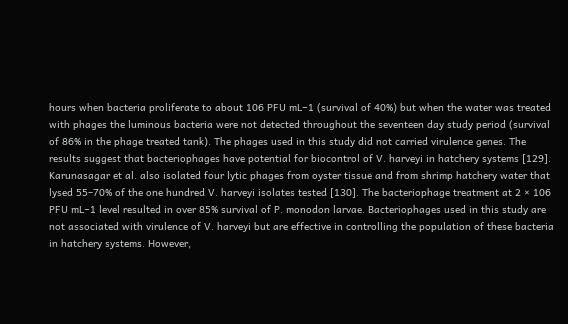hours when bacteria proliferate to about 106 PFU mL−1 (survival of 40%) but when the water was treated with phages the luminous bacteria were not detected throughout the seventeen day study period (survival of 86% in the phage treated tank). The phages used in this study did not carried virulence genes. The results suggest that bacteriophages have potential for biocontrol of V. harveyi in hatchery systems [129]. Karunasagar et al. also isolated four lytic phages from oyster tissue and from shrimp hatchery water that lysed 55–70% of the one hundred V. harveyi isolates tested [130]. The bacteriophage treatment at 2 × 106 PFU mL−1 level resulted in over 85% survival of P. monodon larvae. Bacteriophages used in this study are not associated with virulence of V. harveyi but are effective in controlling the population of these bacteria in hatchery systems. However,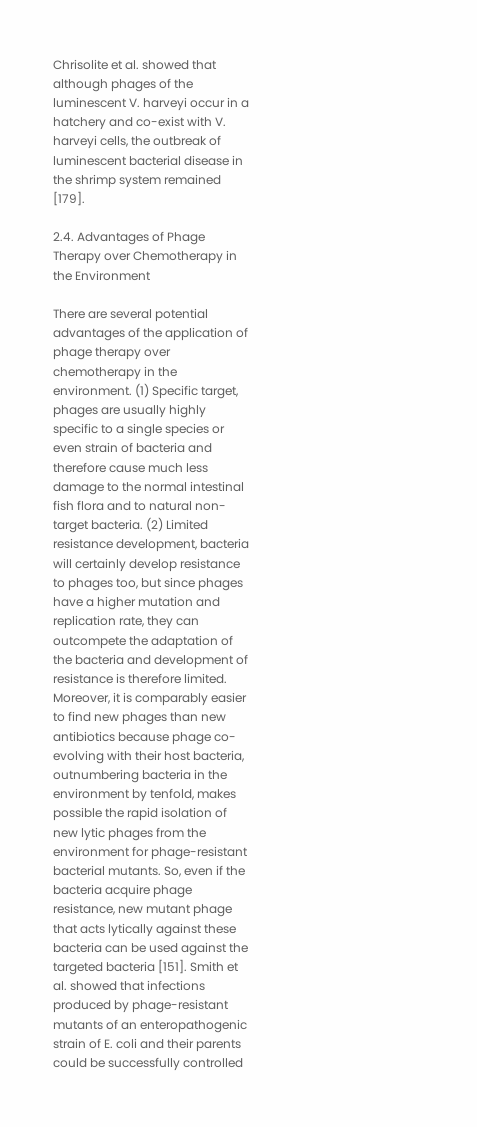Chrisolite et al. showed that although phages of the luminescent V. harveyi occur in a hatchery and co-exist with V. harveyi cells, the outbreak of luminescent bacterial disease in the shrimp system remained [179].

2.4. Advantages of Phage Therapy over Chemotherapy in the Environment

There are several potential advantages of the application of phage therapy over chemotherapy in the environment. (1) Specific target, phages are usually highly specific to a single species or even strain of bacteria and therefore cause much less damage to the normal intestinal fish flora and to natural non-target bacteria. (2) Limited resistance development, bacteria will certainly develop resistance to phages too, but since phages have a higher mutation and replication rate, they can outcompete the adaptation of the bacteria and development of resistance is therefore limited. Moreover, it is comparably easier to find new phages than new antibiotics because phage co-evolving with their host bacteria, outnumbering bacteria in the environment by tenfold, makes possible the rapid isolation of new lytic phages from the environment for phage-resistant bacterial mutants. So, even if the bacteria acquire phage resistance, new mutant phage that acts lytically against these bacteria can be used against the targeted bacteria [151]. Smith et al. showed that infections produced by phage-resistant mutants of an enteropathogenic strain of E. coli and their parents could be successfully controlled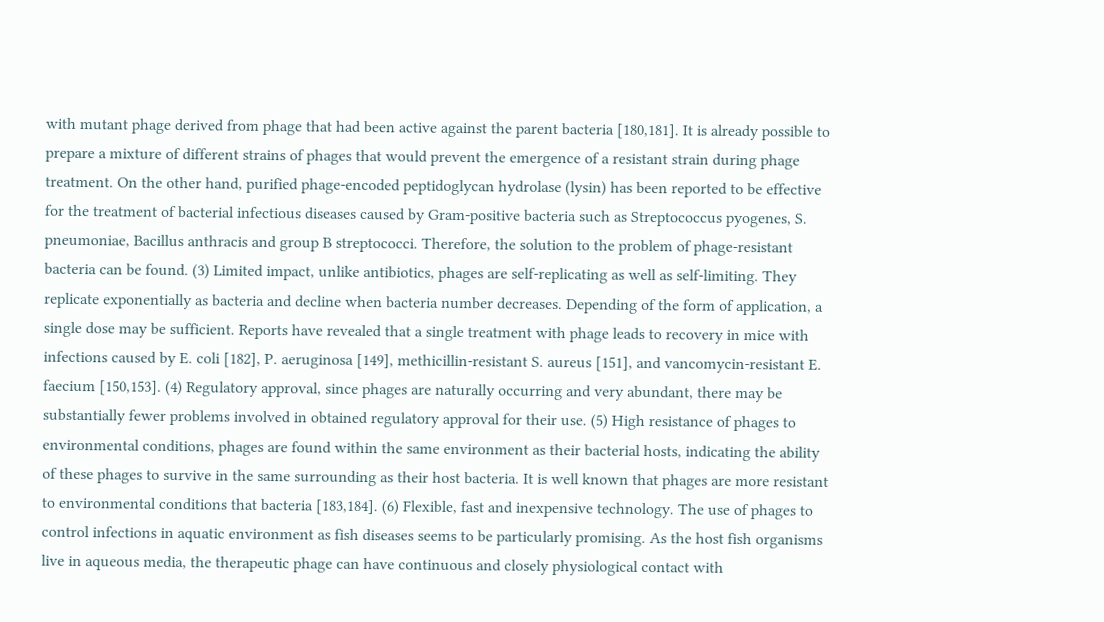with mutant phage derived from phage that had been active against the parent bacteria [180,181]. It is already possible to prepare a mixture of different strains of phages that would prevent the emergence of a resistant strain during phage treatment. On the other hand, purified phage-encoded peptidoglycan hydrolase (lysin) has been reported to be effective for the treatment of bacterial infectious diseases caused by Gram-positive bacteria such as Streptococcus pyogenes, S. pneumoniae, Bacillus anthracis and group B streptococci. Therefore, the solution to the problem of phage-resistant bacteria can be found. (3) Limited impact, unlike antibiotics, phages are self-replicating as well as self-limiting. They replicate exponentially as bacteria and decline when bacteria number decreases. Depending of the form of application, a single dose may be sufficient. Reports have revealed that a single treatment with phage leads to recovery in mice with infections caused by E. coli [182], P. aeruginosa [149], methicillin-resistant S. aureus [151], and vancomycin-resistant E. faecium [150,153]. (4) Regulatory approval, since phages are naturally occurring and very abundant, there may be substantially fewer problems involved in obtained regulatory approval for their use. (5) High resistance of phages to environmental conditions, phages are found within the same environment as their bacterial hosts, indicating the ability of these phages to survive in the same surrounding as their host bacteria. It is well known that phages are more resistant to environmental conditions that bacteria [183,184]. (6) Flexible, fast and inexpensive technology. The use of phages to control infections in aquatic environment as fish diseases seems to be particularly promising. As the host fish organisms live in aqueous media, the therapeutic phage can have continuous and closely physiological contact with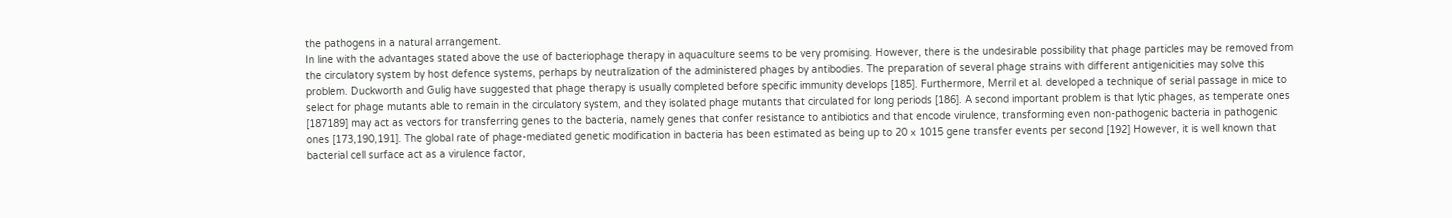the pathogens in a natural arrangement.
In line with the advantages stated above the use of bacteriophage therapy in aquaculture seems to be very promising. However, there is the undesirable possibility that phage particles may be removed from the circulatory system by host defence systems, perhaps by neutralization of the administered phages by antibodies. The preparation of several phage strains with different antigenicities may solve this problem. Duckworth and Gulig have suggested that phage therapy is usually completed before specific immunity develops [185]. Furthermore, Merril et al. developed a technique of serial passage in mice to select for phage mutants able to remain in the circulatory system, and they isolated phage mutants that circulated for long periods [186]. A second important problem is that lytic phages, as temperate ones [187189] may act as vectors for transferring genes to the bacteria, namely genes that confer resistance to antibiotics and that encode virulence, transforming even non-pathogenic bacteria in pathogenic ones [173,190,191]. The global rate of phage-mediated genetic modification in bacteria has been estimated as being up to 20 × 1015 gene transfer events per second [192] However, it is well known that bacterial cell surface act as a virulence factor,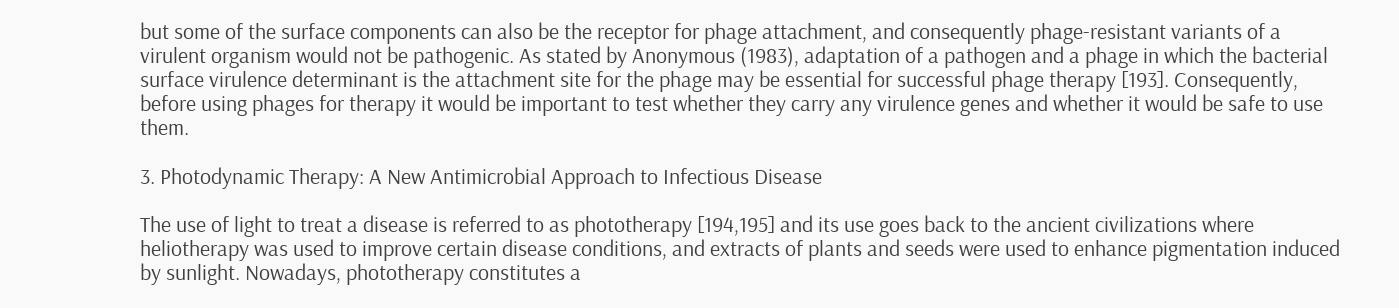but some of the surface components can also be the receptor for phage attachment, and consequently phage-resistant variants of a virulent organism would not be pathogenic. As stated by Anonymous (1983), adaptation of a pathogen and a phage in which the bacterial surface virulence determinant is the attachment site for the phage may be essential for successful phage therapy [193]. Consequently, before using phages for therapy it would be important to test whether they carry any virulence genes and whether it would be safe to use them.

3. Photodynamic Therapy: A New Antimicrobial Approach to Infectious Disease

The use of light to treat a disease is referred to as phototherapy [194,195] and its use goes back to the ancient civilizations where heliotherapy was used to improve certain disease conditions, and extracts of plants and seeds were used to enhance pigmentation induced by sunlight. Nowadays, phototherapy constitutes a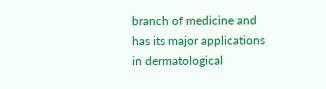branch of medicine and has its major applications in dermatological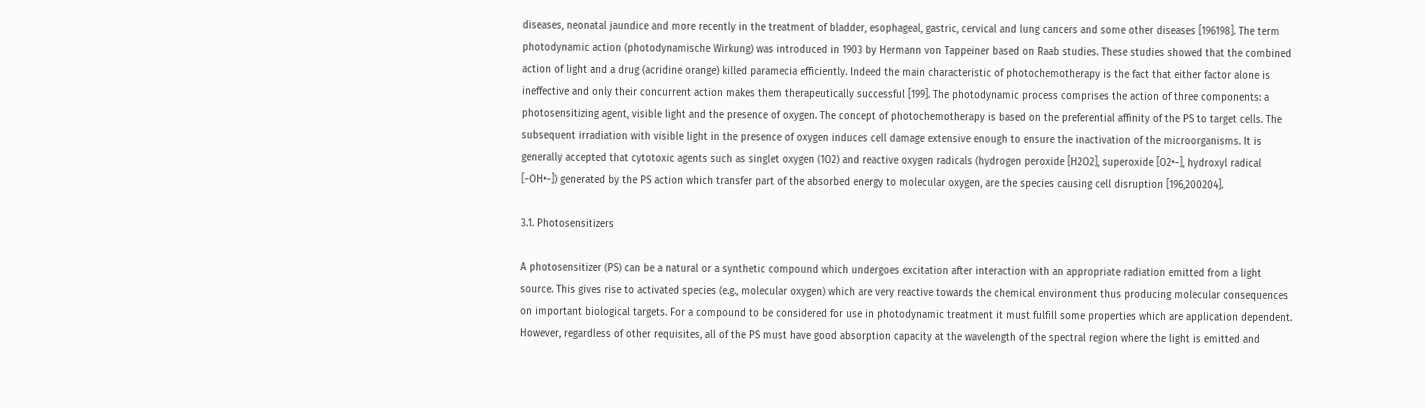diseases, neonatal jaundice and more recently in the treatment of bladder, esophageal, gastric, cervical and lung cancers and some other diseases [196198]. The term photodynamic action (photodynamische Wirkung) was introduced in 1903 by Hermann von Tappeiner based on Raab studies. These studies showed that the combined action of light and a drug (acridine orange) killed paramecia efficiently. Indeed the main characteristic of photochemotherapy is the fact that either factor alone is ineffective and only their concurrent action makes them therapeutically successful [199]. The photodynamic process comprises the action of three components: a photosensitizing agent, visible light and the presence of oxygen. The concept of photochemotherapy is based on the preferential affinity of the PS to target cells. The subsequent irradiation with visible light in the presence of oxygen induces cell damage extensive enough to ensure the inactivation of the microorganisms. It is generally accepted that cytotoxic agents such as singlet oxygen (1O2) and reactive oxygen radicals (hydrogen peroxide [H2O2], superoxide [O2•−], hydroxyl radical [−OH•−]) generated by the PS action which transfer part of the absorbed energy to molecular oxygen, are the species causing cell disruption [196,200204].

3.1. Photosensitizers

A photosensitizer (PS) can be a natural or a synthetic compound which undergoes excitation after interaction with an appropriate radiation emitted from a light source. This gives rise to activated species (e.g., molecular oxygen) which are very reactive towards the chemical environment thus producing molecular consequences on important biological targets. For a compound to be considered for use in photodynamic treatment it must fulfill some properties which are application dependent. However, regardless of other requisites, all of the PS must have good absorption capacity at the wavelength of the spectral region where the light is emitted and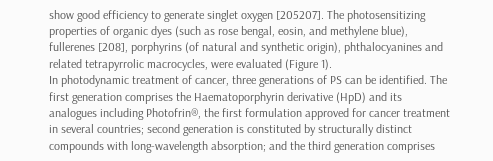show good efficiency to generate singlet oxygen [205207]. The photosensitizing properties of organic dyes (such as rose bengal, eosin, and methylene blue), fullerenes [208], porphyrins (of natural and synthetic origin), phthalocyanines and related tetrapyrrolic macrocycles, were evaluated (Figure 1).
In photodynamic treatment of cancer, three generations of PS can be identified. The first generation comprises the Haematoporphyrin derivative (HpD) and its analogues including Photofrin®, the first formulation approved for cancer treatment in several countries; second generation is constituted by structurally distinct compounds with long-wavelength absorption; and the third generation comprises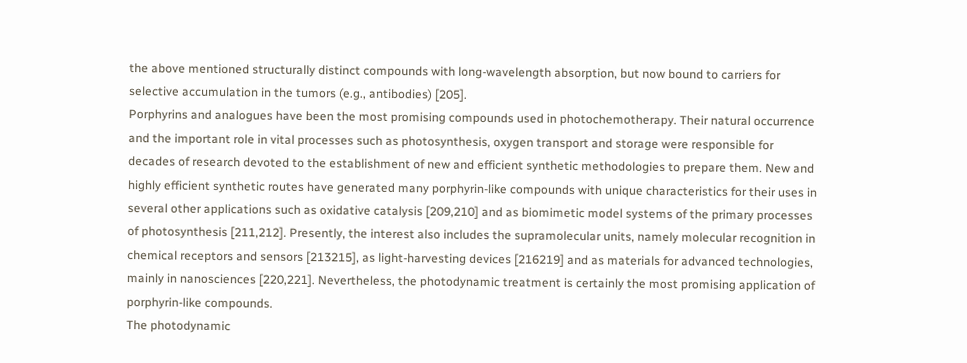the above mentioned structurally distinct compounds with long-wavelength absorption, but now bound to carriers for selective accumulation in the tumors (e.g., antibodies) [205].
Porphyrins and analogues have been the most promising compounds used in photochemotherapy. Their natural occurrence and the important role in vital processes such as photosynthesis, oxygen transport and storage were responsible for decades of research devoted to the establishment of new and efficient synthetic methodologies to prepare them. New and highly efficient synthetic routes have generated many porphyrin-like compounds with unique characteristics for their uses in several other applications such as oxidative catalysis [209,210] and as biomimetic model systems of the primary processes of photosynthesis [211,212]. Presently, the interest also includes the supramolecular units, namely molecular recognition in chemical receptors and sensors [213215], as light-harvesting devices [216219] and as materials for advanced technologies, mainly in nanosciences [220,221]. Nevertheless, the photodynamic treatment is certainly the most promising application of porphyrin-like compounds.
The photodynamic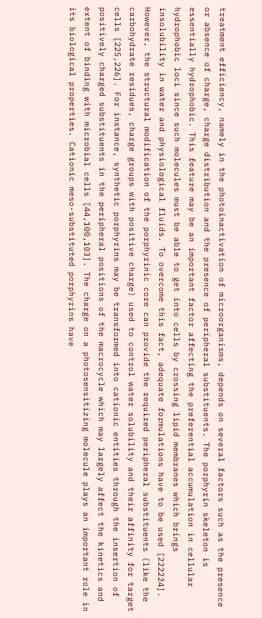treatment efficiency, namely in the photoinactivation of microorganisms, depends on several factors such as the presence or absence of charge, charge distribution and the presence of peripheral substituents. The porphyrin skeleton is essentially hydrophobic. This feature may be an important factor affecting the preferential accumulation in cellular hydrophobic loci since such molecules must be able to get into cells by crossing lipid membranes which brings insolubility in water and physiological fluids. To overcome this fact, adequate formulations have to be used [222224]. However, the structural modification of the porphyrinic core can provide the required peripheral substituents (like the carbohydrate residues, charge groups with positive charge) used to control water solubility and their affinity for target cells [225,226]. For instance, synthetic porphyrins may be transformed into cationic entities through the insertion of positively charged substituents in the peripheral positions of the macrocycle which may largely affect the kinetics and extent of binding with microbial cells [44,100,103]. The charge on a photosensitizing molecule plays an important role in its biological properties. Cationic meso-substituted porphyrins have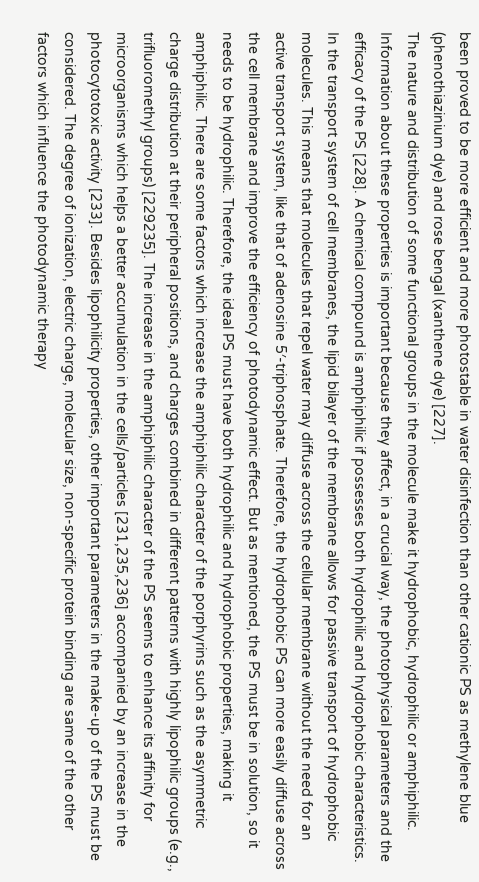been proved to be more efficient and more photostable in water disinfection than other cationic PS as methylene blue (phenothiazinium dye) and rose bengal (xanthene dye) [227].
The nature and distribution of some functional groups in the molecule make it hydrophobic, hydrophilic or amphiphilic. Information about these properties is important because they affect, in a crucial way, the photophysical parameters and the efficacy of the PS [228]. A chemical compound is amphiphilic if possesses both hydrophilic and hydrophobic characteristics. In the transport system of cell membranes, the lipid bilayer of the membrane allows for passive transport of hydrophobic molecules. This means that molecules that repel water may diffuse across the cellular membrane without the need for an active transport system, like that of adenosine 5′-triphosphate. Therefore, the hydrophobic PS can more easily diffuse across the cell membrane and improve the efficiency of photodynamic effect. But as mentioned, the PS must be in solution, so it needs to be hydrophilic. Therefore, the ideal PS must have both hydrophilic and hydrophobic properties, making it amphiphilic. There are some factors which increase the amphiphilic character of the porphyrins such as the asymmetric charge distribution at their peripheral positions, and charges combined in different patterns with highly lipophilic groups (e.g., trifluoromethyl groups) [229235]. The increase in the amphiphilic character of the PS seems to enhance its affinity for microorganisms which helps a better accumulation in the cells/particles [231,235,236] accompanied by an increase in the photocytotoxic activity [233]. Besides lipophilicity properties, other important parameters in the make-up of the PS must be considered. The degree of ionization, electric charge, molecular size, non-specific protein binding are same of the other factors which influence the photodynamic therapy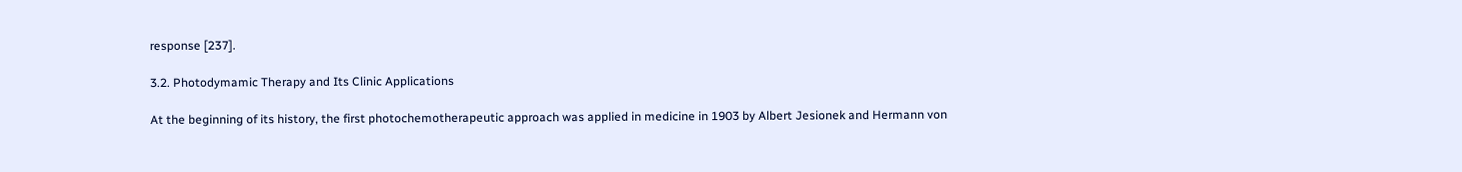response [237].

3.2. Photodymamic Therapy and Its Clinic Applications

At the beginning of its history, the first photochemotherapeutic approach was applied in medicine in 1903 by Albert Jesionek and Hermann von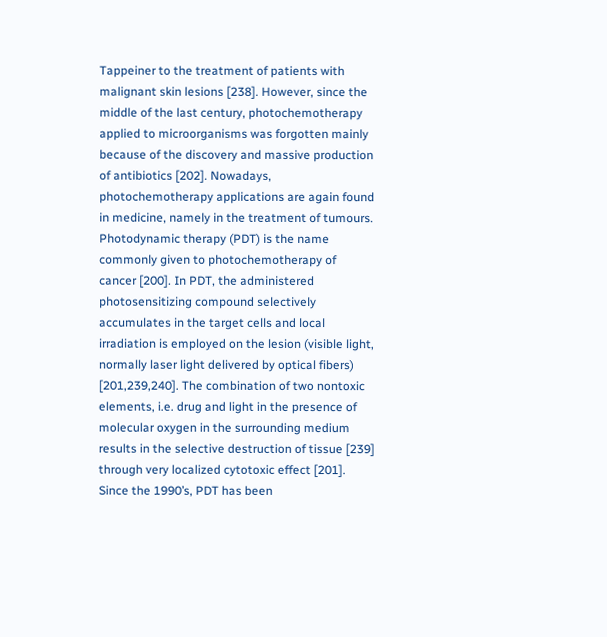Tappeiner to the treatment of patients with malignant skin lesions [238]. However, since the middle of the last century, photochemotherapy applied to microorganisms was forgotten mainly because of the discovery and massive production of antibiotics [202]. Nowadays, photochemotherapy applications are again found in medicine, namely in the treatment of tumours. Photodynamic therapy (PDT) is the name commonly given to photochemotherapy of cancer [200]. In PDT, the administered photosensitizing compound selectively accumulates in the target cells and local irradiation is employed on the lesion (visible light, normally laser light delivered by optical fibers) [201,239,240]. The combination of two nontoxic elements, i.e. drug and light in the presence of molecular oxygen in the surrounding medium results in the selective destruction of tissue [239] through very localized cytotoxic effect [201].
Since the 1990’s, PDT has been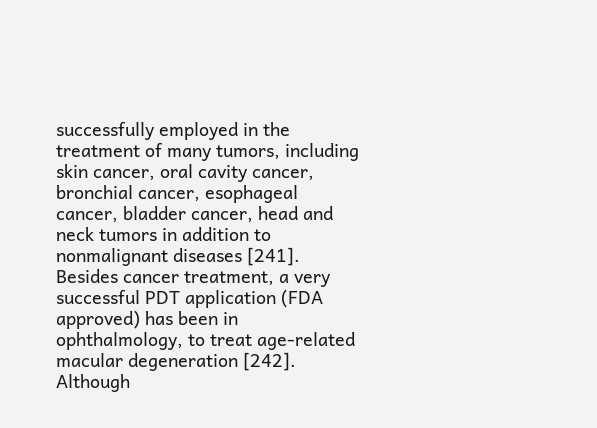successfully employed in the treatment of many tumors, including skin cancer, oral cavity cancer, bronchial cancer, esophageal cancer, bladder cancer, head and neck tumors in addition to nonmalignant diseases [241]. Besides cancer treatment, a very successful PDT application (FDA approved) has been in ophthalmology, to treat age-related macular degeneration [242].
Although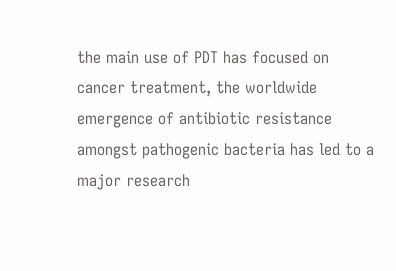the main use of PDT has focused on cancer treatment, the worldwide emergence of antibiotic resistance amongst pathogenic bacteria has led to a major research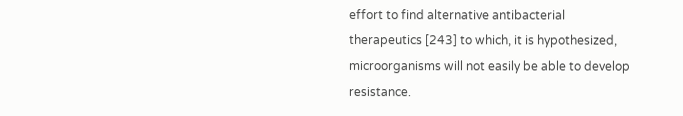effort to find alternative antibacterial therapeutics [243] to which, it is hypothesized, microorganisms will not easily be able to develop resistance.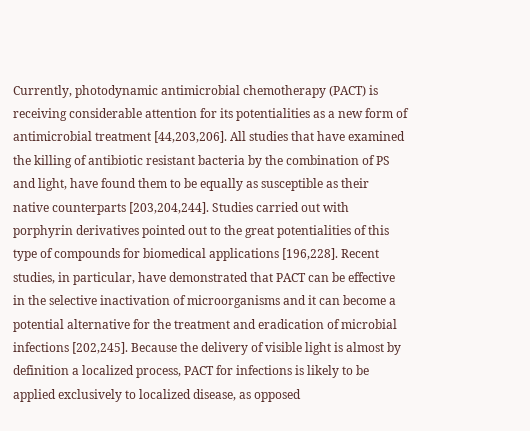Currently, photodynamic antimicrobial chemotherapy (PACT) is receiving considerable attention for its potentialities as a new form of antimicrobial treatment [44,203,206]. All studies that have examined the killing of antibiotic resistant bacteria by the combination of PS and light, have found them to be equally as susceptible as their native counterparts [203,204,244]. Studies carried out with porphyrin derivatives pointed out to the great potentialities of this type of compounds for biomedical applications [196,228]. Recent studies, in particular, have demonstrated that PACT can be effective in the selective inactivation of microorganisms and it can become a potential alternative for the treatment and eradication of microbial infections [202,245]. Because the delivery of visible light is almost by definition a localized process, PACT for infections is likely to be applied exclusively to localized disease, as opposed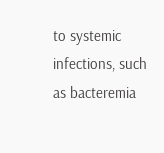to systemic infections, such as bacteremia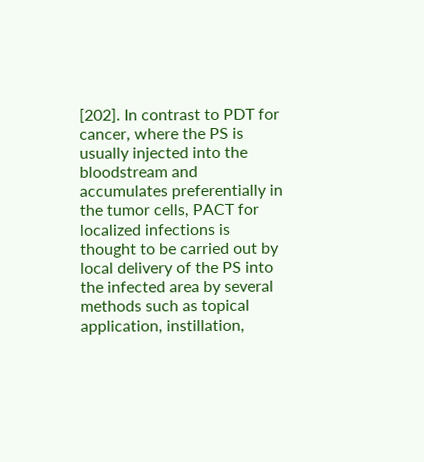[202]. In contrast to PDT for cancer, where the PS is usually injected into the bloodstream and accumulates preferentially in the tumor cells, PACT for localized infections is thought to be carried out by local delivery of the PS into the infected area by several methods such as topical application, instillation,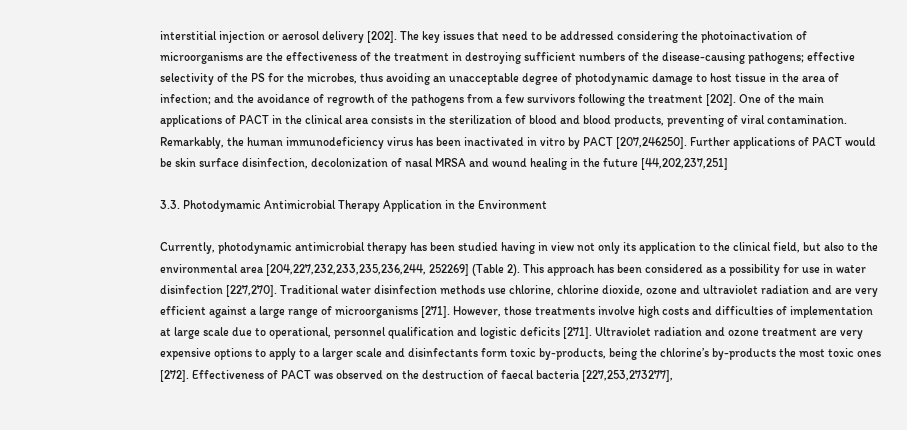interstitial injection or aerosol delivery [202]. The key issues that need to be addressed considering the photoinactivation of microorganisms are the effectiveness of the treatment in destroying sufficient numbers of the disease-causing pathogens; effective selectivity of the PS for the microbes, thus avoiding an unacceptable degree of photodynamic damage to host tissue in the area of infection; and the avoidance of regrowth of the pathogens from a few survivors following the treatment [202]. One of the main applications of PACT in the clinical area consists in the sterilization of blood and blood products, preventing of viral contamination. Remarkably, the human immunodeficiency virus has been inactivated in vitro by PACT [207,246250]. Further applications of PACT would be skin surface disinfection, decolonization of nasal MRSA and wound healing in the future [44,202,237,251]

3.3. Photodymamic Antimicrobial Therapy Application in the Environment

Currently, photodynamic antimicrobial therapy has been studied having in view not only its application to the clinical field, but also to the environmental area [204,227,232,233,235,236,244, 252269] (Table 2). This approach has been considered as a possibility for use in water disinfection [227,270]. Traditional water disinfection methods use chlorine, chlorine dioxide, ozone and ultraviolet radiation and are very efficient against a large range of microorganisms [271]. However, those treatments involve high costs and difficulties of implementation at large scale due to operational, personnel qualification and logistic deficits [271]. Ultraviolet radiation and ozone treatment are very expensive options to apply to a larger scale and disinfectants form toxic by-products, being the chlorine’s by-products the most toxic ones [272]. Effectiveness of PACT was observed on the destruction of faecal bacteria [227,253,273277],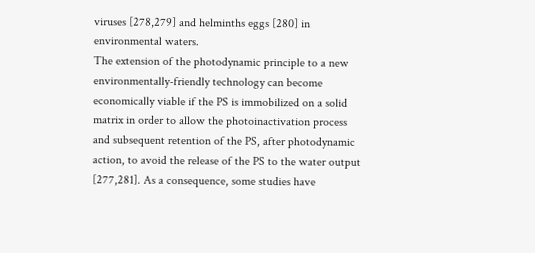viruses [278,279] and helminths eggs [280] in environmental waters.
The extension of the photodynamic principle to a new environmentally-friendly technology can become economically viable if the PS is immobilized on a solid matrix in order to allow the photoinactivation process and subsequent retention of the PS, after photodynamic action, to avoid the release of the PS to the water output [277,281]. As a consequence, some studies have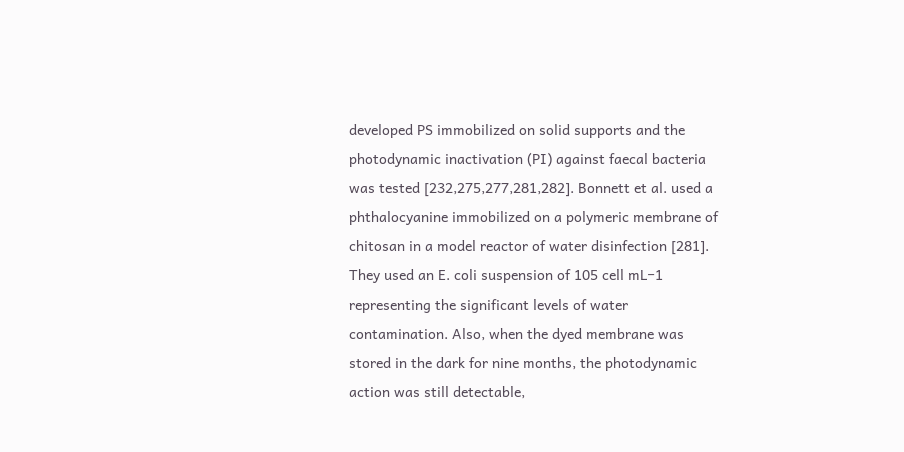developed PS immobilized on solid supports and the photodynamic inactivation (PI) against faecal bacteria was tested [232,275,277,281,282]. Bonnett et al. used a phthalocyanine immobilized on a polymeric membrane of chitosan in a model reactor of water disinfection [281]. They used an E. coli suspension of 105 cell mL−1 representing the significant levels of water contamination. Also, when the dyed membrane was stored in the dark for nine months, the photodynamic action was still detectable,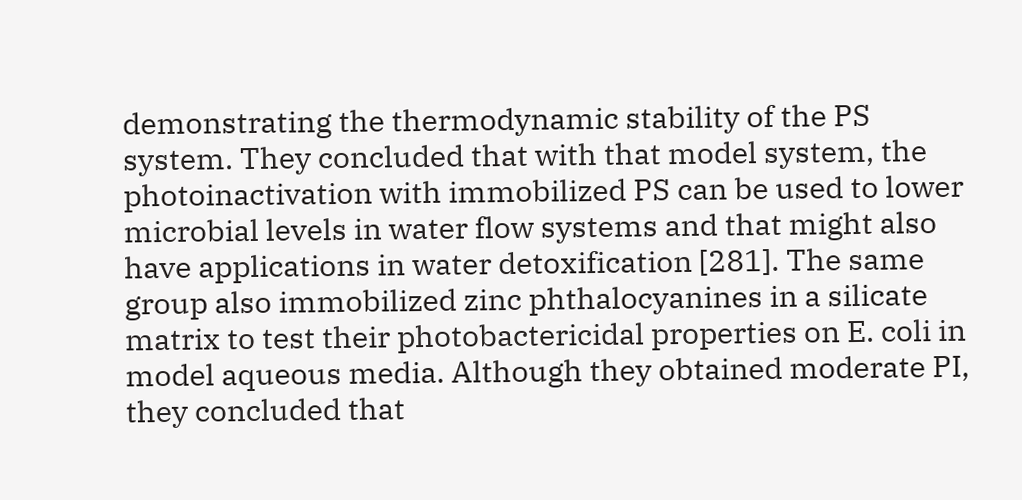demonstrating the thermodynamic stability of the PS system. They concluded that with that model system, the photoinactivation with immobilized PS can be used to lower microbial levels in water flow systems and that might also have applications in water detoxification [281]. The same group also immobilized zinc phthalocyanines in a silicate matrix to test their photobactericidal properties on E. coli in model aqueous media. Although they obtained moderate PI, they concluded that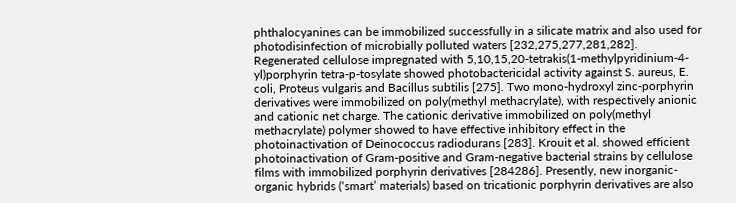phthalocyanines can be immobilized successfully in a silicate matrix and also used for photodisinfection of microbially polluted waters [232,275,277,281,282]. Regenerated cellulose impregnated with 5,10,15,20-tetrakis(1-methylpyridinium-4-yl)porphyrin tetra-p-tosylate showed photobactericidal activity against S. aureus, E. coli, Proteus vulgaris and Bacillus subtilis [275]. Two mono-hydroxyl zinc-porphyrin derivatives were immobilized on poly(methyl methacrylate), with respectively anionic and cationic net charge. The cationic derivative immobilized on poly(methyl methacrylate) polymer showed to have effective inhibitory effect in the photoinactivation of Deinococcus radiodurans [283]. Krouit et al. showed efficient photoinactivation of Gram-positive and Gram-negative bacterial strains by cellulose films with immobilized porphyrin derivatives [284286]. Presently, new inorganic-organic hybrids (‘smart’ materials) based on tricationic porphyrin derivatives are also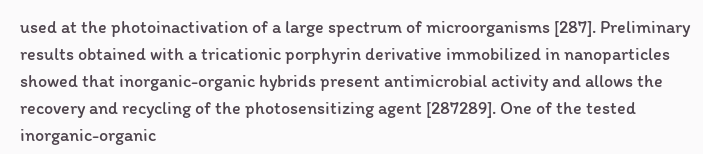used at the photoinactivation of a large spectrum of microorganisms [287]. Preliminary results obtained with a tricationic porphyrin derivative immobilized in nanoparticles showed that inorganic-organic hybrids present antimicrobial activity and allows the recovery and recycling of the photosensitizing agent [287289]. One of the tested inorganic-organic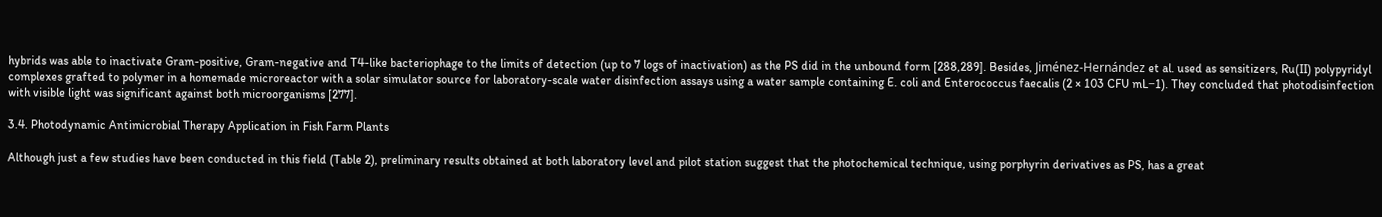hybrids was able to inactivate Gram-positive, Gram-negative and T4-like bacteriophage to the limits of detection (up to 7 logs of inactivation) as the PS did in the unbound form [288,289]. Besides, Jiménez-Hernández et al. used as sensitizers, Ru(II) polypyridyl complexes grafted to polymer in a homemade microreactor with a solar simulator source for laboratory-scale water disinfection assays using a water sample containing E. coli and Enterococcus faecalis (2 × 103 CFU mL−1). They concluded that photodisinfection with visible light was significant against both microorganisms [277].

3.4. Photodynamic Antimicrobial Therapy Application in Fish Farm Plants

Although just a few studies have been conducted in this field (Table 2), preliminary results obtained at both laboratory level and pilot station suggest that the photochemical technique, using porphyrin derivatives as PS, has a great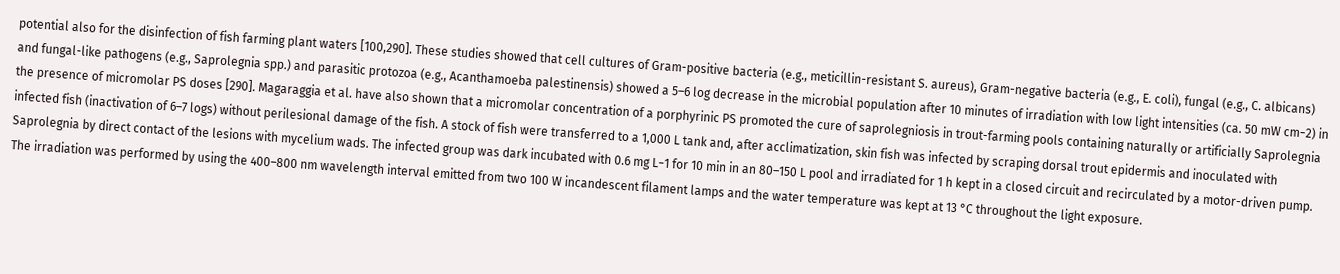potential also for the disinfection of fish farming plant waters [100,290]. These studies showed that cell cultures of Gram-positive bacteria (e.g., meticillin-resistant S. aureus), Gram-negative bacteria (e.g., E. coli), fungal (e.g., C. albicans) and fungal-like pathogens (e.g., Saprolegnia spp.) and parasitic protozoa (e.g., Acanthamoeba palestinensis) showed a 5–6 log decrease in the microbial population after 10 minutes of irradiation with low light intensities (ca. 50 mW cm−2) in the presence of micromolar PS doses [290]. Magaraggia et al. have also shown that a micromolar concentration of a porphyrinic PS promoted the cure of saprolegniosis in trout-farming pools containing naturally or artificially Saprolegnia infected fish (inactivation of 6–7 logs) without perilesional damage of the fish. A stock of fish were transferred to a 1,000 L tank and, after acclimatization, skin fish was infected by scraping dorsal trout epidermis and inoculated with Saprolegnia by direct contact of the lesions with mycelium wads. The infected group was dark incubated with 0.6 mg L−1 for 10 min in an 80–150 L pool and irradiated for 1 h kept in a closed circuit and recirculated by a motor-driven pump. The irradiation was performed by using the 400–800 nm wavelength interval emitted from two 100 W incandescent filament lamps and the water temperature was kept at 13 °C throughout the light exposure.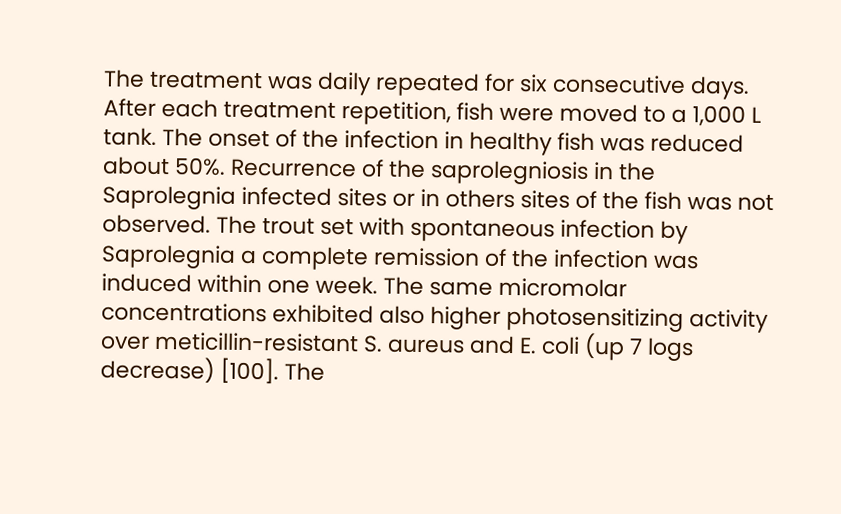The treatment was daily repeated for six consecutive days. After each treatment repetition, fish were moved to a 1,000 L tank. The onset of the infection in healthy fish was reduced about 50%. Recurrence of the saprolegniosis in the Saprolegnia infected sites or in others sites of the fish was not observed. The trout set with spontaneous infection by Saprolegnia a complete remission of the infection was induced within one week. The same micromolar concentrations exhibited also higher photosensitizing activity over meticillin-resistant S. aureus and E. coli (up 7 logs decrease) [100]. The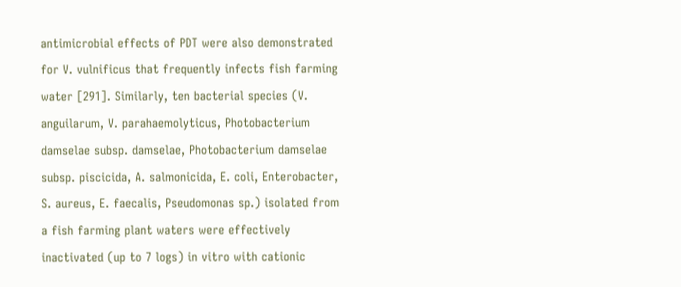antimicrobial effects of PDT were also demonstrated for V. vulnificus that frequently infects fish farming water [291]. Similarly, ten bacterial species (V. anguilarum, V. parahaemolyticus, Photobacterium damselae subsp. damselae, Photobacterium damselae subsp. piscicida, A. salmonicida, E. coli, Enterobacter, S. aureus, E. faecalis, Pseudomonas sp.) isolated from a fish farming plant waters were effectively inactivated (up to 7 logs) in vitro with cationic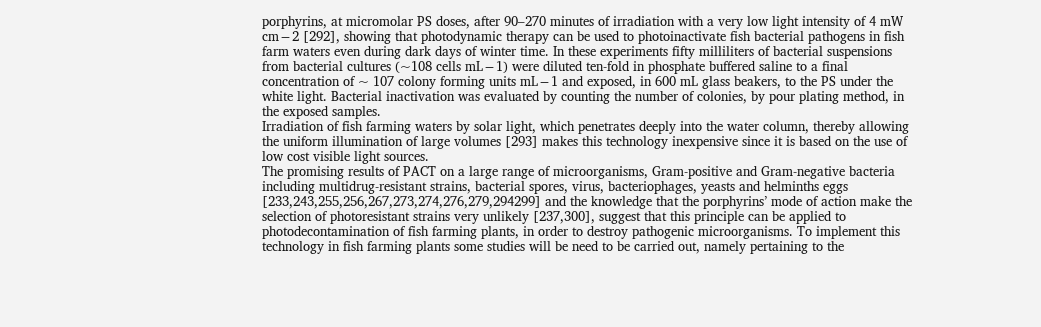porphyrins, at micromolar PS doses, after 90–270 minutes of irradiation with a very low light intensity of 4 mW cm−2 [292], showing that photodynamic therapy can be used to photoinactivate fish bacterial pathogens in fish farm waters even during dark days of winter time. In these experiments fifty milliliters of bacterial suspensions from bacterial cultures (~108 cells mL−1) were diluted ten-fold in phosphate buffered saline to a final concentration of ~ 107 colony forming units mL−1 and exposed, in 600 mL glass beakers, to the PS under the white light. Bacterial inactivation was evaluated by counting the number of colonies, by pour plating method, in the exposed samples.
Irradiation of fish farming waters by solar light, which penetrates deeply into the water column, thereby allowing the uniform illumination of large volumes [293] makes this technology inexpensive since it is based on the use of low cost visible light sources.
The promising results of PACT on a large range of microorganisms, Gram-positive and Gram-negative bacteria including multidrug-resistant strains, bacterial spores, virus, bacteriophages, yeasts and helminths eggs [233,243,255,256,267,273,274,276,279,294299] and the knowledge that the porphyrins’ mode of action make the selection of photoresistant strains very unlikely [237,300], suggest that this principle can be applied to photodecontamination of fish farming plants, in order to destroy pathogenic microorganisms. To implement this technology in fish farming plants some studies will be need to be carried out, namely pertaining to the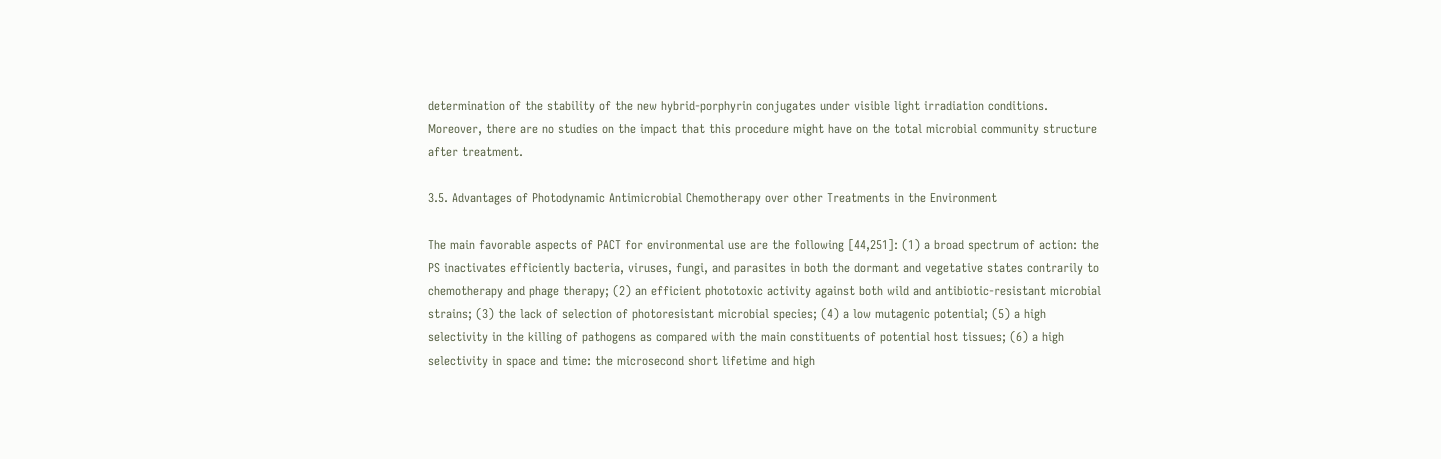determination of the stability of the new hybrid-porphyrin conjugates under visible light irradiation conditions. Moreover, there are no studies on the impact that this procedure might have on the total microbial community structure after treatment.

3.5. Advantages of Photodynamic Antimicrobial Chemotherapy over other Treatments in the Environment

The main favorable aspects of PACT for environmental use are the following [44,251]: (1) a broad spectrum of action: the PS inactivates efficiently bacteria, viruses, fungi, and parasites in both the dormant and vegetative states contrarily to chemotherapy and phage therapy; (2) an efficient phototoxic activity against both wild and antibiotic-resistant microbial strains; (3) the lack of selection of photoresistant microbial species; (4) a low mutagenic potential; (5) a high selectivity in the killing of pathogens as compared with the main constituents of potential host tissues; (6) a high selectivity in space and time: the microsecond short lifetime and high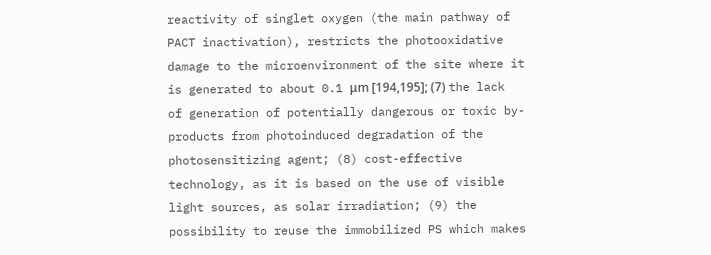reactivity of singlet oxygen (the main pathway of PACT inactivation), restricts the photooxidative damage to the microenvironment of the site where it is generated to about 0.1 μm [194,195]; (7) the lack of generation of potentially dangerous or toxic by-products from photoinduced degradation of the photosensitizing agent; (8) cost-effective technology, as it is based on the use of visible light sources, as solar irradiation; (9) the possibility to reuse the immobilized PS which makes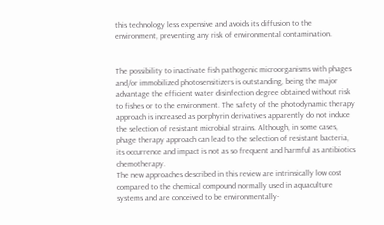this technology less expensive and avoids its diffusion to the environment, preventing any risk of environmental contamination.


The possibility to inactivate fish pathogenic microorganisms with phages and/or immobilized photosensitizers is outstanding, being the major advantage the efficient water disinfection degree obtained without risk to fishes or to the environment. The safety of the photodynamic therapy approach is increased as porphyrin derivatives apparently do not induce the selection of resistant microbial strains. Although, in some cases, phage therapy approach can lead to the selection of resistant bacteria, its occurrence and impact is not as so frequent and harmful as antibiotics chemotherapy.
The new approaches described in this review are intrinsically low cost compared to the chemical compound normally used in aquaculture systems and are conceived to be environmentally-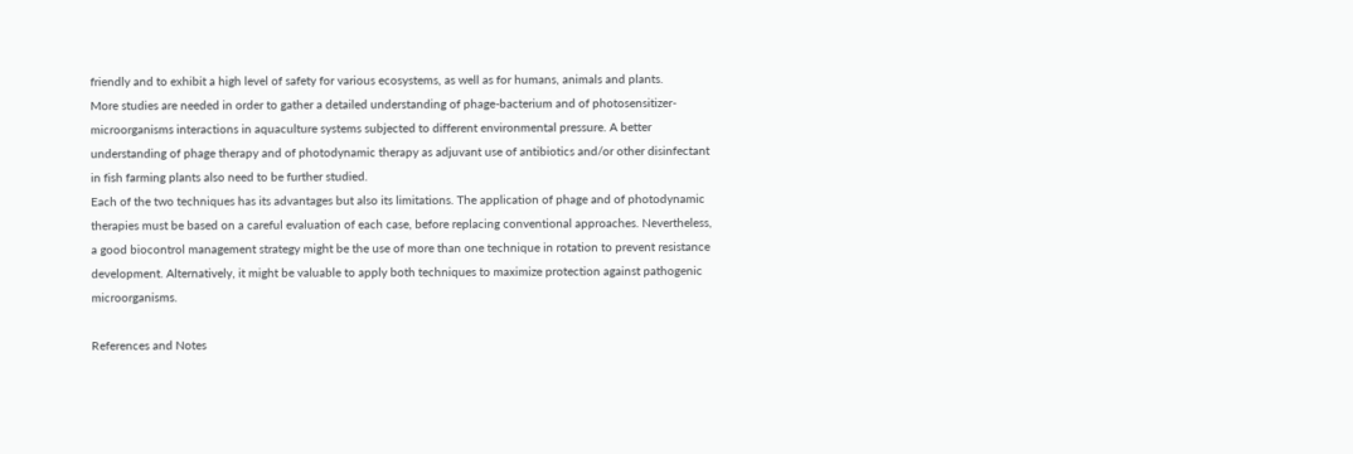friendly and to exhibit a high level of safety for various ecosystems, as well as for humans, animals and plants.
More studies are needed in order to gather a detailed understanding of phage-bacterium and of photosensitizer-microorganisms interactions in aquaculture systems subjected to different environmental pressure. A better understanding of phage therapy and of photodynamic therapy as adjuvant use of antibiotics and/or other disinfectant in fish farming plants also need to be further studied.
Each of the two techniques has its advantages but also its limitations. The application of phage and of photodynamic therapies must be based on a careful evaluation of each case, before replacing conventional approaches. Nevertheless, a good biocontrol management strategy might be the use of more than one technique in rotation to prevent resistance development. Alternatively, it might be valuable to apply both techniques to maximize protection against pathogenic microorganisms.

References and Notes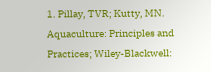1. Pillay, TVR; Kutty, MN. Aquaculture: Principles and Practices; Wiley-Blackwell: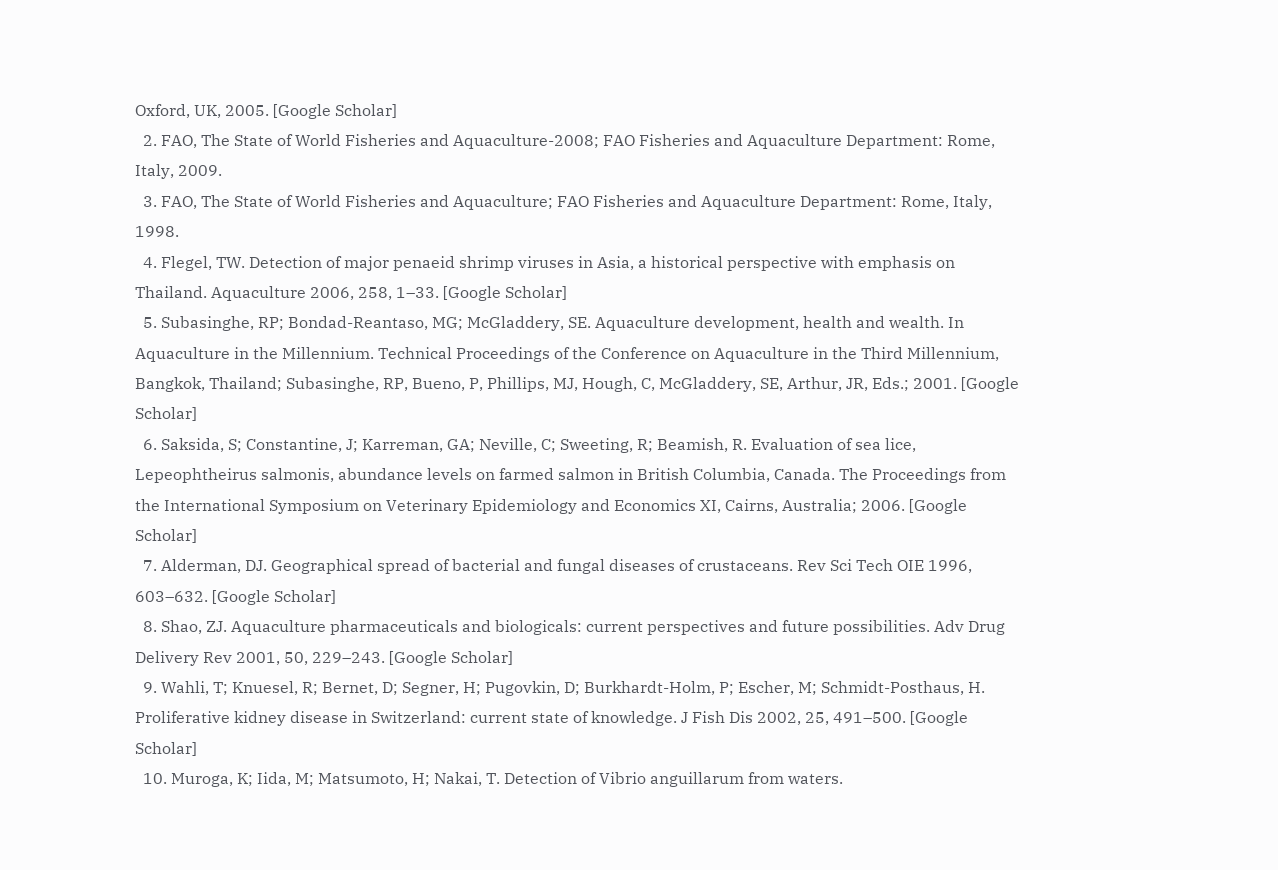Oxford, UK, 2005. [Google Scholar]
  2. FAO, The State of World Fisheries and Aquaculture-2008; FAO Fisheries and Aquaculture Department: Rome, Italy, 2009.
  3. FAO, The State of World Fisheries and Aquaculture; FAO Fisheries and Aquaculture Department: Rome, Italy, 1998.
  4. Flegel, TW. Detection of major penaeid shrimp viruses in Asia, a historical perspective with emphasis on Thailand. Aquaculture 2006, 258, 1–33. [Google Scholar]
  5. Subasinghe, RP; Bondad-Reantaso, MG; McGladdery, SE. Aquaculture development, health and wealth. In Aquaculture in the Millennium. Technical Proceedings of the Conference on Aquaculture in the Third Millennium, Bangkok, Thailand; Subasinghe, RP, Bueno, P, Phillips, MJ, Hough, C, McGladdery, SE, Arthur, JR, Eds.; 2001. [Google Scholar]
  6. Saksida, S; Constantine, J; Karreman, GA; Neville, C; Sweeting, R; Beamish, R. Evaluation of sea lice, Lepeophtheirus salmonis, abundance levels on farmed salmon in British Columbia, Canada. The Proceedings from the International Symposium on Veterinary Epidemiology and Economics XI, Cairns, Australia; 2006. [Google Scholar]
  7. Alderman, DJ. Geographical spread of bacterial and fungal diseases of crustaceans. Rev Sci Tech OIE 1996, 603–632. [Google Scholar]
  8. Shao, ZJ. Aquaculture pharmaceuticals and biologicals: current perspectives and future possibilities. Adv Drug Delivery Rev 2001, 50, 229–243. [Google Scholar]
  9. Wahli, T; Knuesel, R; Bernet, D; Segner, H; Pugovkin, D; Burkhardt-Holm, P; Escher, M; Schmidt-Posthaus, H. Proliferative kidney disease in Switzerland: current state of knowledge. J Fish Dis 2002, 25, 491–500. [Google Scholar]
  10. Muroga, K; Iida, M; Matsumoto, H; Nakai, T. Detection of Vibrio anguillarum from waters.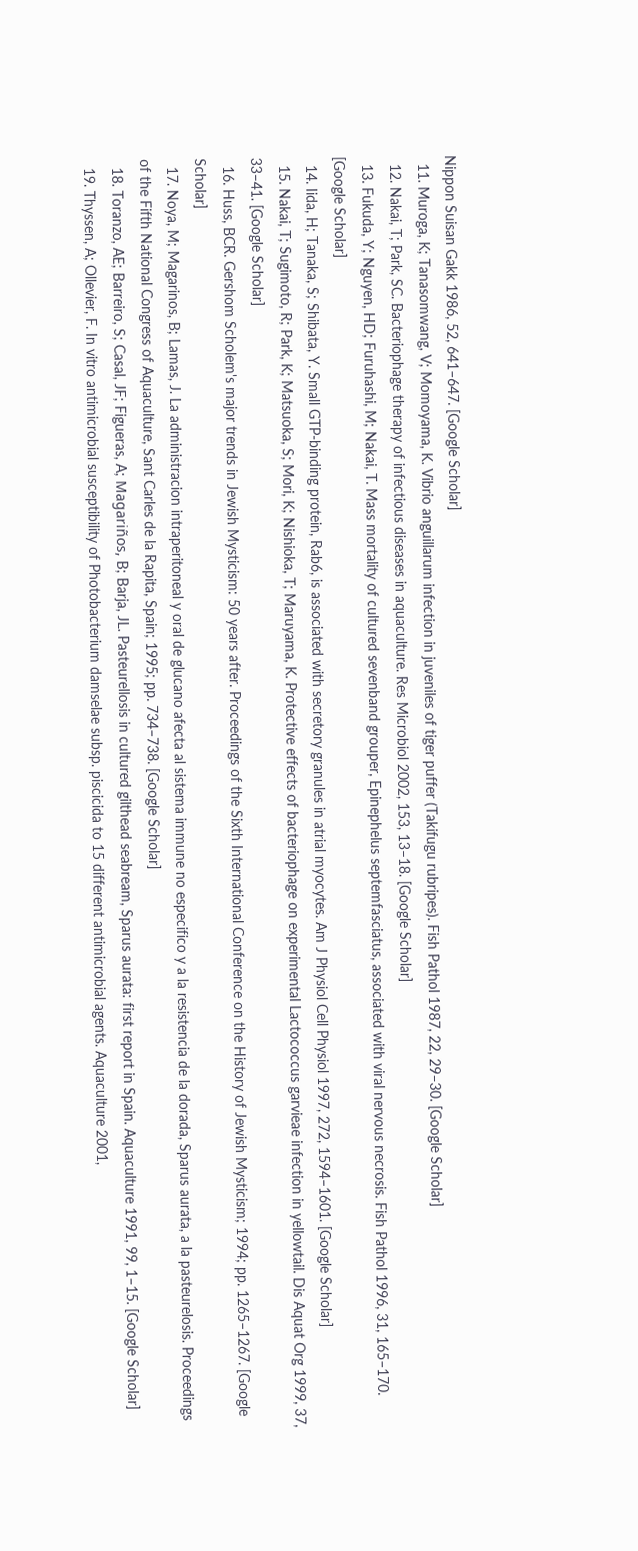Nippon Suisan Gakk 1986, 52, 641–647. [Google Scholar]
  11. Muroga, K; Tanasomwang, V; Momoyama, K. Vibrio anguillarum infection in juveniles of tiger puffer (Takifugu rubripes). Fish Pathol 1987, 22, 29–30. [Google Scholar]
  12. Nakai, T; Park, SC. Bacteriophage therapy of infectious diseases in aquaculture. Res Microbiol 2002, 153, 13–18. [Google Scholar]
  13. Fukuda, Y; Nguyen, HD; Furuhashi, M; Nakai, T. Mass mortality of cultured sevenband grouper, Epinephelus septemfasciatus, associated with viral nervous necrosis. Fish Pathol 1996, 31, 165–170. [Google Scholar]
  14. Iida, H; Tanaka, S; Shibata, Y. Small GTP-binding protein, Rab6, is associated with secretory granules in atrial myocytes. Am J Physiol Cell Physiol 1997, 272, 1594–1601. [Google Scholar]
  15. Nakai, T; Sugimoto, R; Park, K; Matsuoka, S; Mori, K; Nishioka, T; Maruyama, K. Protective effects of bacteriophage on experimental Lactococcus garvieae infection in yellowtail. Dis Aquat Org 1999, 37, 33–41. [Google Scholar]
  16. Huss, BCR. Gershom Scholem's major trends in Jewish Mysticism: 50 years after. Proceedings of the Sixth International Conference on the History of Jewish Mysticism; 1994; pp. 1265–1267. [Google Scholar]
  17. Noya, M; Magarinos, B; Lamas, J. La administracion intraperitoneal y oral de glucano afecta al sistema immune no especifico y a la resistencia de la dorada, Sparus aurata, a la pasteurelosis. Proceedings of the Fifth National Congress of Aquaculture, Sant Carles de la Rapita, Spain; 1995; pp. 734–738. [Google Scholar]
  18. Toranzo, AE; Barreiro, S; Casal, JF; Figueras, A; Magariños, B; Barja, JL. Pasteurellosis in cultured gilthead seabream, Sparus aurata: first report in Spain. Aquaculture 1991, 99, 1–15. [Google Scholar]
  19. Thyssen, A; Ollevier, F. In vitro antimicrobial susceptibility of Photobacterium damselae subsp. piscicida to 15 different antimicrobial agents. Aquaculture 2001,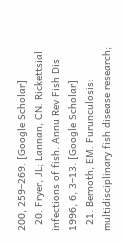200, 259–269. [Google Scholar]
  20. Fryer, JL; Lannan, CN. Rickettsial infections of fish. Annu Rev Fish Dis 1996, 6, 3–13. [Google Scholar]
  21. Bernoth, EM. Furunculosis: multidisciplinary fish disease research;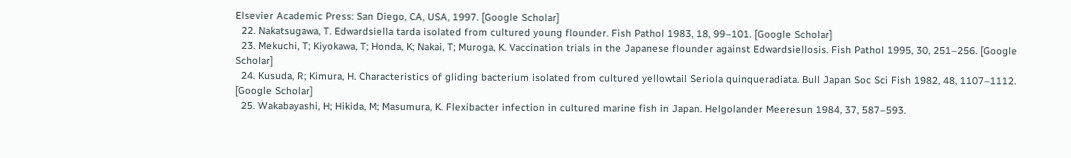Elsevier Academic Press: San Diego, CA, USA, 1997. [Google Scholar]
  22. Nakatsugawa, T. Edwardsiella tarda isolated from cultured young flounder. Fish Pathol 1983, 18, 99–101. [Google Scholar]
  23. Mekuchi, T; Kiyokawa, T; Honda, K; Nakai, T; Muroga, K. Vaccination trials in the Japanese flounder against Edwardsiellosis. Fish Pathol 1995, 30, 251–256. [Google Scholar]
  24. Kusuda, R; Kimura, H. Characteristics of gliding bacterium isolated from cultured yellowtail Seriola quinqueradiata. Bull Japan Soc Sci Fish 1982, 48, 1107–1112. [Google Scholar]
  25. Wakabayashi, H; Hikida, M; Masumura, K. Flexibacter infection in cultured marine fish in Japan. Helgolander Meeresun 1984, 37, 587–593.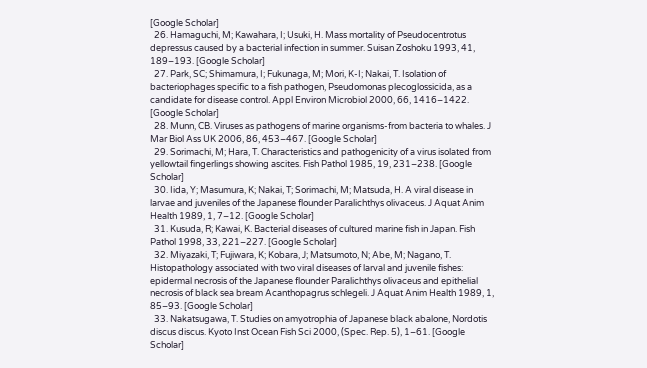[Google Scholar]
  26. Hamaguchi, M; Kawahara, I; Usuki, H. Mass mortality of Pseudocentrotus depressus caused by a bacterial infection in summer. Suisan Zoshoku 1993, 41, 189–193. [Google Scholar]
  27. Park, SC; Shimamura, I; Fukunaga, M; Mori, K-I; Nakai, T. Isolation of bacteriophages specific to a fish pathogen, Pseudomonas plecoglossicida, as a candidate for disease control. Appl Environ Microbiol 2000, 66, 1416–1422. [Google Scholar]
  28. Munn, CB. Viruses as pathogens of marine organisms-from bacteria to whales. J Mar Biol Ass UK 2006, 86, 453–467. [Google Scholar]
  29. Sorimachi, M; Hara, T. Characteristics and pathogenicity of a virus isolated from yellowtail fingerlings showing ascites. Fish Pathol 1985, 19, 231–238. [Google Scholar]
  30. Iida, Y; Masumura, K; Nakai, T; Sorimachi, M; Matsuda, H. A viral disease in larvae and juveniles of the Japanese flounder Paralichthys olivaceus. J Aquat Anim Health 1989, 1, 7–12. [Google Scholar]
  31. Kusuda, R; Kawai, K. Bacterial diseases of cultured marine fish in Japan. Fish Pathol 1998, 33, 221–227. [Google Scholar]
  32. Miyazaki, T; Fujiwara, K; Kobara, J; Matsumoto, N; Abe, M; Nagano, T. Histopathology associated with two viral diseases of larval and juvenile fishes: epidermal necrosis of the Japanese flounder Paralichthys olivaceus and epithelial necrosis of black sea bream Acanthopagrus schlegeli. J Aquat Anim Health 1989, 1, 85–93. [Google Scholar]
  33. Nakatsugawa, T. Studies on amyotrophia of Japanese black abalone, Nordotis discus discus. Kyoto Inst Ocean Fish Sci 2000, (Spec. Rep. 5), 1–61. [Google Scholar]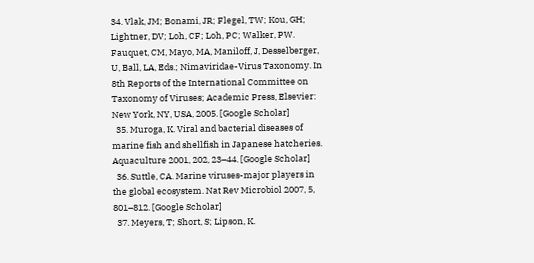34. Vlak, JM; Bonami, JR; Flegel, TW; Kou, GH; Lightner, DV; Loh, CF; Loh, PC; Walker, PW. Fauquet, CM, Mayo, MA, Maniloff, J, Desselberger, U, Ball, LA, Eds.; Nimaviridae-Virus Taxonomy. In 8th Reports of the International Committee on Taxonomy of Viruses; Academic Press, Elsevier: New York, NY, USA, 2005. [Google Scholar]
  35. Muroga, K. Viral and bacterial diseases of marine fish and shellfish in Japanese hatcheries. Aquaculture 2001, 202, 23–44. [Google Scholar]
  36. Suttle, CA. Marine viruses-major players in the global ecosystem. Nat Rev Microbiol 2007, 5, 801–812. [Google Scholar]
  37. Meyers, T; Short, S; Lipson, K.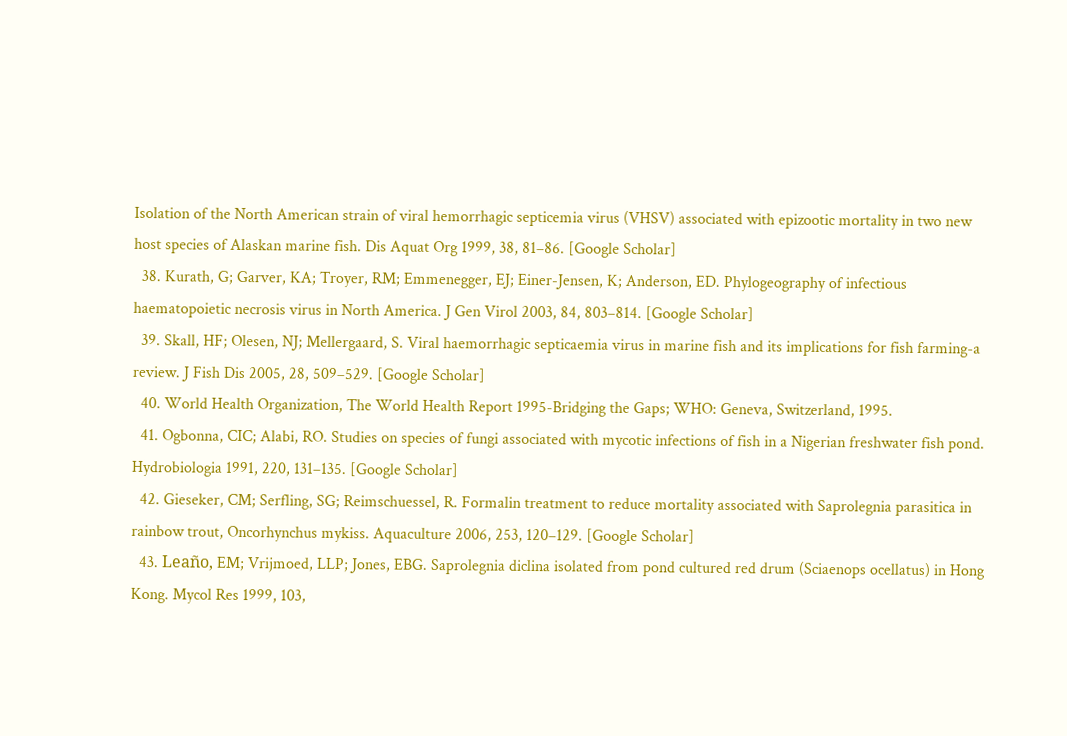Isolation of the North American strain of viral hemorrhagic septicemia virus (VHSV) associated with epizootic mortality in two new host species of Alaskan marine fish. Dis Aquat Org 1999, 38, 81–86. [Google Scholar]
  38. Kurath, G; Garver, KA; Troyer, RM; Emmenegger, EJ; Einer-Jensen, K; Anderson, ED. Phylogeography of infectious haematopoietic necrosis virus in North America. J Gen Virol 2003, 84, 803–814. [Google Scholar]
  39. Skall, HF; Olesen, NJ; Mellergaard, S. Viral haemorrhagic septicaemia virus in marine fish and its implications for fish farming-a review. J Fish Dis 2005, 28, 509–529. [Google Scholar]
  40. World Health Organization, The World Health Report 1995-Bridging the Gaps; WHO: Geneva, Switzerland, 1995.
  41. Ogbonna, CIC; Alabi, RO. Studies on species of fungi associated with mycotic infections of fish in a Nigerian freshwater fish pond. Hydrobiologia 1991, 220, 131–135. [Google Scholar]
  42. Gieseker, CM; Serfling, SG; Reimschuessel, R. Formalin treatment to reduce mortality associated with Saprolegnia parasitica in rainbow trout, Oncorhynchus mykiss. Aquaculture 2006, 253, 120–129. [Google Scholar]
  43. Leaño, EM; Vrijmoed, LLP; Jones, EBG. Saprolegnia diclina isolated from pond cultured red drum (Sciaenops ocellatus) in Hong Kong. Mycol Res 1999, 103,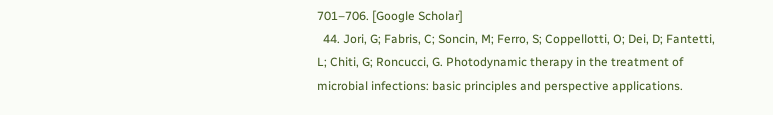701–706. [Google Scholar]
  44. Jori, G; Fabris, C; Soncin, M; Ferro, S; Coppellotti, O; Dei, D; Fantetti, L; Chiti, G; Roncucci, G. Photodynamic therapy in the treatment of microbial infections: basic principles and perspective applications.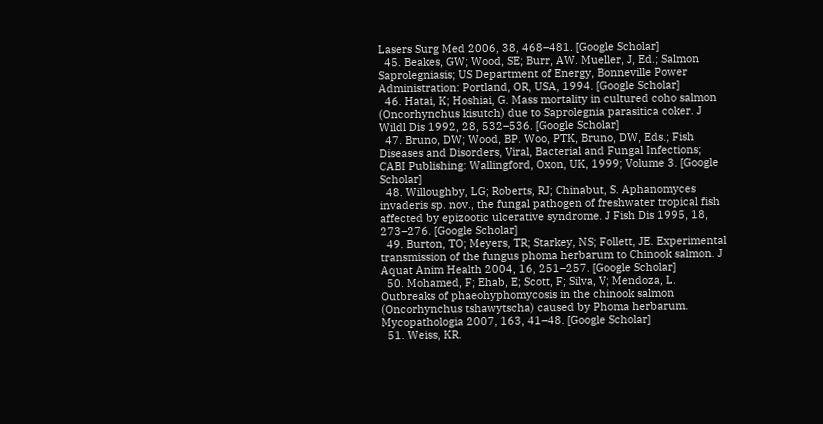Lasers Surg Med 2006, 38, 468–481. [Google Scholar]
  45. Beakes, GW; Wood, SE; Burr, AW. Mueller, J, Ed.; Salmon Saprolegniasis; US Department of Energy, Bonneville Power Administration: Portland, OR, USA, 1994. [Google Scholar]
  46. Hatai, K; Hoshiai, G. Mass mortality in cultured coho salmon (Oncorhynchus kisutch) due to Saprolegnia parasitica coker. J Wildl Dis 1992, 28, 532–536. [Google Scholar]
  47. Bruno, DW; Wood, BP. Woo, PTK, Bruno, DW, Eds.; Fish Diseases and Disorders, Viral, Bacterial and Fungal Infections; CABI Publishing: Wallingford, Oxon, UK, 1999; Volume 3. [Google Scholar]
  48. Willoughby, LG; Roberts, RJ; Chinabut, S. Aphanomyces invaderis sp. nov., the fungal pathogen of freshwater tropical fish affected by epizootic ulcerative syndrome. J Fish Dis 1995, 18, 273–276. [Google Scholar]
  49. Burton, TO; Meyers, TR; Starkey, NS; Follett, JE. Experimental transmission of the fungus phoma herbarum to Chinook salmon. J Aquat Anim Health 2004, 16, 251–257. [Google Scholar]
  50. Mohamed, F; Ehab, E; Scott, F; Silva, V; Mendoza, L. Outbreaks of phaeohyphomycosis in the chinook salmon (Oncorhynchus tshawytscha) caused by Phoma herbarum. Mycopathologia 2007, 163, 41–48. [Google Scholar]
  51. Weiss, KR.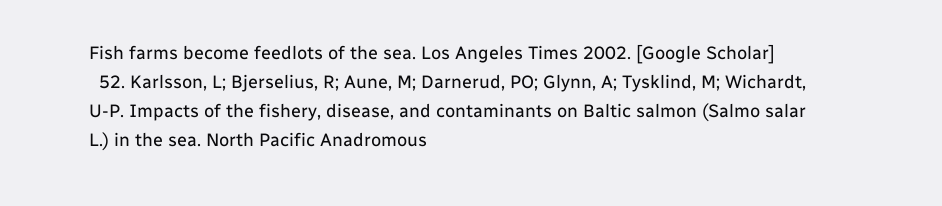Fish farms become feedlots of the sea. Los Angeles Times 2002. [Google Scholar]
  52. Karlsson, L; Bjerselius, R; Aune, M; Darnerud, PO; Glynn, A; Tysklind, M; Wichardt, U-P. Impacts of the fishery, disease, and contaminants on Baltic salmon (Salmo salar L.) in the sea. North Pacific Anadromous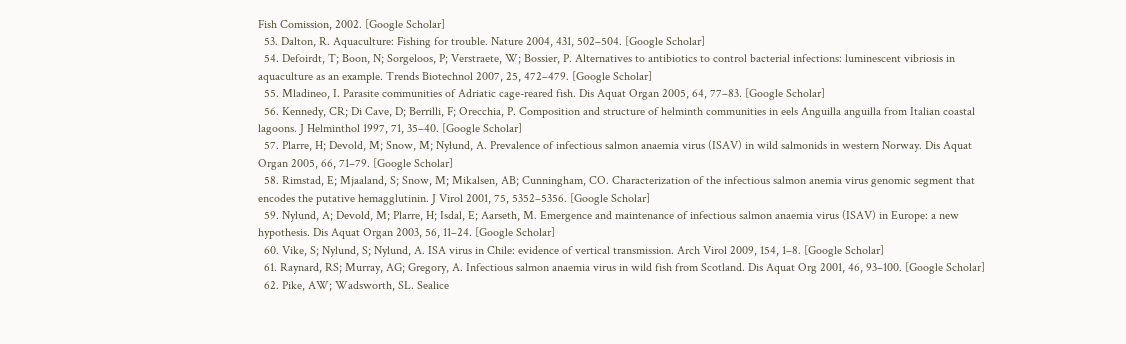Fish Comission, 2002. [Google Scholar]
  53. Dalton, R. Aquaculture: Fishing for trouble. Nature 2004, 431, 502–504. [Google Scholar]
  54. Defoirdt, T; Boon, N; Sorgeloos, P; Verstraete, W; Bossier, P. Alternatives to antibiotics to control bacterial infections: luminescent vibriosis in aquaculture as an example. Trends Biotechnol 2007, 25, 472–479. [Google Scholar]
  55. Mladineo, I. Parasite communities of Adriatic cage-reared fish. Dis Aquat Organ 2005, 64, 77–83. [Google Scholar]
  56. Kennedy, CR; Di Cave, D; Berrilli, F; Orecchia, P. Composition and structure of helminth communities in eels Anguilla anguilla from Italian coastal lagoons. J Helminthol 1997, 71, 35–40. [Google Scholar]
  57. Plarre, H; Devold, M; Snow, M; Nylund, A. Prevalence of infectious salmon anaemia virus (ISAV) in wild salmonids in western Norway. Dis Aquat Organ 2005, 66, 71–79. [Google Scholar]
  58. Rimstad, E; Mjaaland, S; Snow, M; Mikalsen, AB; Cunningham, CO. Characterization of the infectious salmon anemia virus genomic segment that encodes the putative hemagglutinin. J Virol 2001, 75, 5352–5356. [Google Scholar]
  59. Nylund, A; Devold, M; Plarre, H; Isdal, E; Aarseth, M. Emergence and maintenance of infectious salmon anaemia virus (ISAV) in Europe: a new hypothesis. Dis Aquat Organ 2003, 56, 11–24. [Google Scholar]
  60. Vike, S; Nylund, S; Nylund, A. ISA virus in Chile: evidence of vertical transmission. Arch Virol 2009, 154, 1–8. [Google Scholar]
  61. Raynard, RS; Murray, AG; Gregory, A. Infectious salmon anaemia virus in wild fish from Scotland. Dis Aquat Org 2001, 46, 93–100. [Google Scholar]
  62. Pike, AW; Wadsworth, SL. Sealice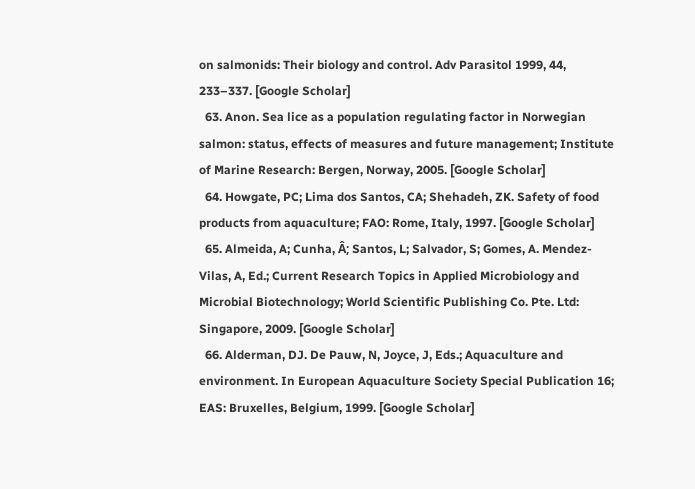on salmonids: Their biology and control. Adv Parasitol 1999, 44, 233–337. [Google Scholar]
  63. Anon. Sea lice as a population regulating factor in Norwegian salmon: status, effects of measures and future management; Institute of Marine Research: Bergen, Norway, 2005. [Google Scholar]
  64. Howgate, PC; Lima dos Santos, CA; Shehadeh, ZK. Safety of food products from aquaculture; FAO: Rome, Italy, 1997. [Google Scholar]
  65. Almeida, A; Cunha, Â; Santos, L; Salvador, S; Gomes, A. Mendez-Vilas, A, Ed.; Current Research Topics in Applied Microbiology and Microbial Biotechnology; World Scientific Publishing Co. Pte. Ltd: Singapore, 2009. [Google Scholar]
  66. Alderman, DJ. De Pauw, N, Joyce, J, Eds.; Aquaculture and environment. In European Aquaculture Society Special Publication 16; EAS: Bruxelles, Belgium, 1999. [Google Scholar]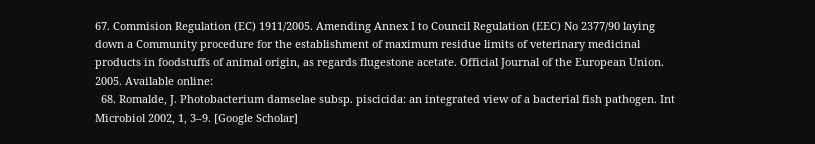67. Commision Regulation (EC) 1911/2005. Amending Annex I to Council Regulation (EEC) No 2377/90 laying down a Community procedure for the establishment of maximum residue limits of veterinary medicinal products in foodstuffs of animal origin, as regards flugestone acetate. Official Journal of the European Union. 2005. Available online:
  68. Romalde, J. Photobacterium damselae subsp. piscicida: an integrated view of a bacterial fish pathogen. Int Microbiol 2002, 1, 3–9. [Google Scholar]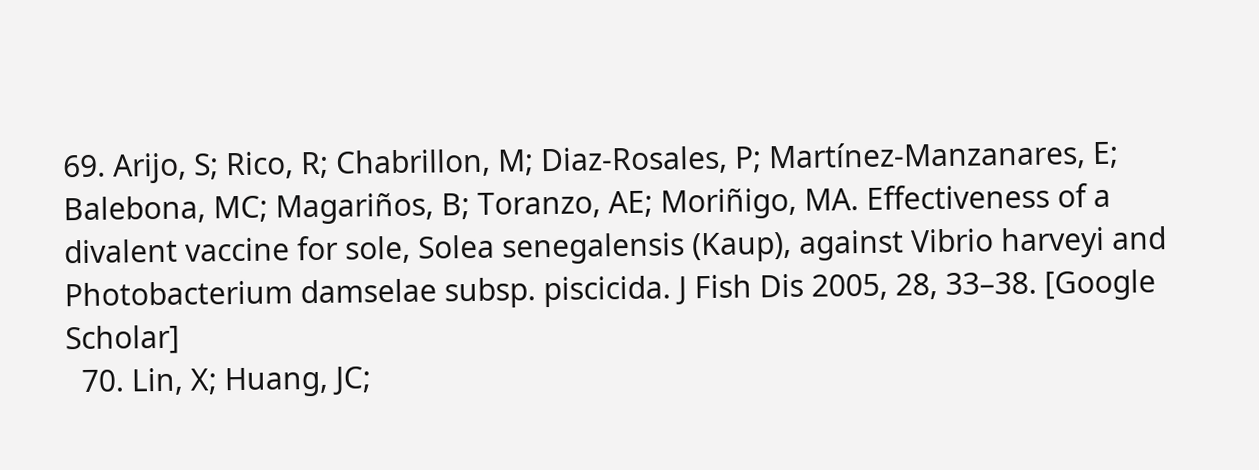69. Arijo, S; Rico, R; Chabrillon, M; Diaz-Rosales, P; Martínez-Manzanares, E; Balebona, MC; Magariños, B; Toranzo, AE; Moriñigo, MA. Effectiveness of a divalent vaccine for sole, Solea senegalensis (Kaup), against Vibrio harveyi and Photobacterium damselae subsp. piscicida. J Fish Dis 2005, 28, 33–38. [Google Scholar]
  70. Lin, X; Huang, JC;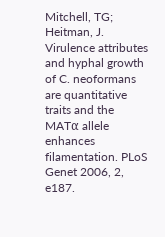Mitchell, TG; Heitman, J. Virulence attributes and hyphal growth of C. neoformans are quantitative traits and the MATα allele enhances filamentation. PLoS Genet 2006, 2, e187.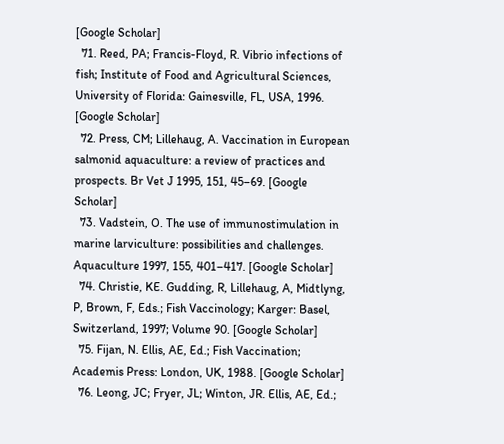[Google Scholar]
  71. Reed, PA; Francis-Floyd, R. Vibrio infections of fish; Institute of Food and Agricultural Sciences, University of Florida: Gainesville, FL, USA, 1996. [Google Scholar]
  72. Press, CM; Lillehaug, A. Vaccination in European salmonid aquaculture: a review of practices and prospects. Br Vet J 1995, 151, 45–69. [Google Scholar]
  73. Vadstein, O. The use of immunostimulation in marine larviculture: possibilities and challenges. Aquaculture 1997, 155, 401–417. [Google Scholar]
  74. Christie, KE. Gudding, R, Lillehaug, A, Midtlyng, P, Brown, F, Eds.; Fish Vaccinology; Karger: Basel, Switzerland, 1997; Volume 90. [Google Scholar]
  75. Fijan, N. Ellis, AE, Ed.; Fish Vaccination; Academis Press: London, UK, 1988. [Google Scholar]
  76. Leong, JC; Fryer, JL; Winton, JR. Ellis, AE, Ed.;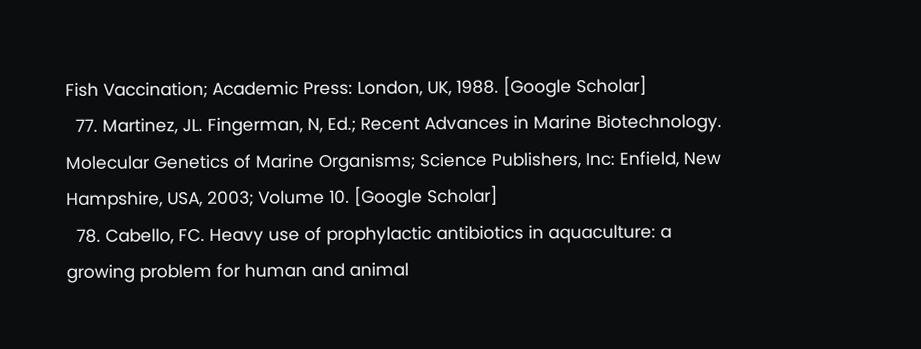Fish Vaccination; Academic Press: London, UK, 1988. [Google Scholar]
  77. Martinez, JL. Fingerman, N, Ed.; Recent Advances in Marine Biotechnology. Molecular Genetics of Marine Organisms; Science Publishers, Inc: Enfield, New Hampshire, USA, 2003; Volume 10. [Google Scholar]
  78. Cabello, FC. Heavy use of prophylactic antibiotics in aquaculture: a growing problem for human and animal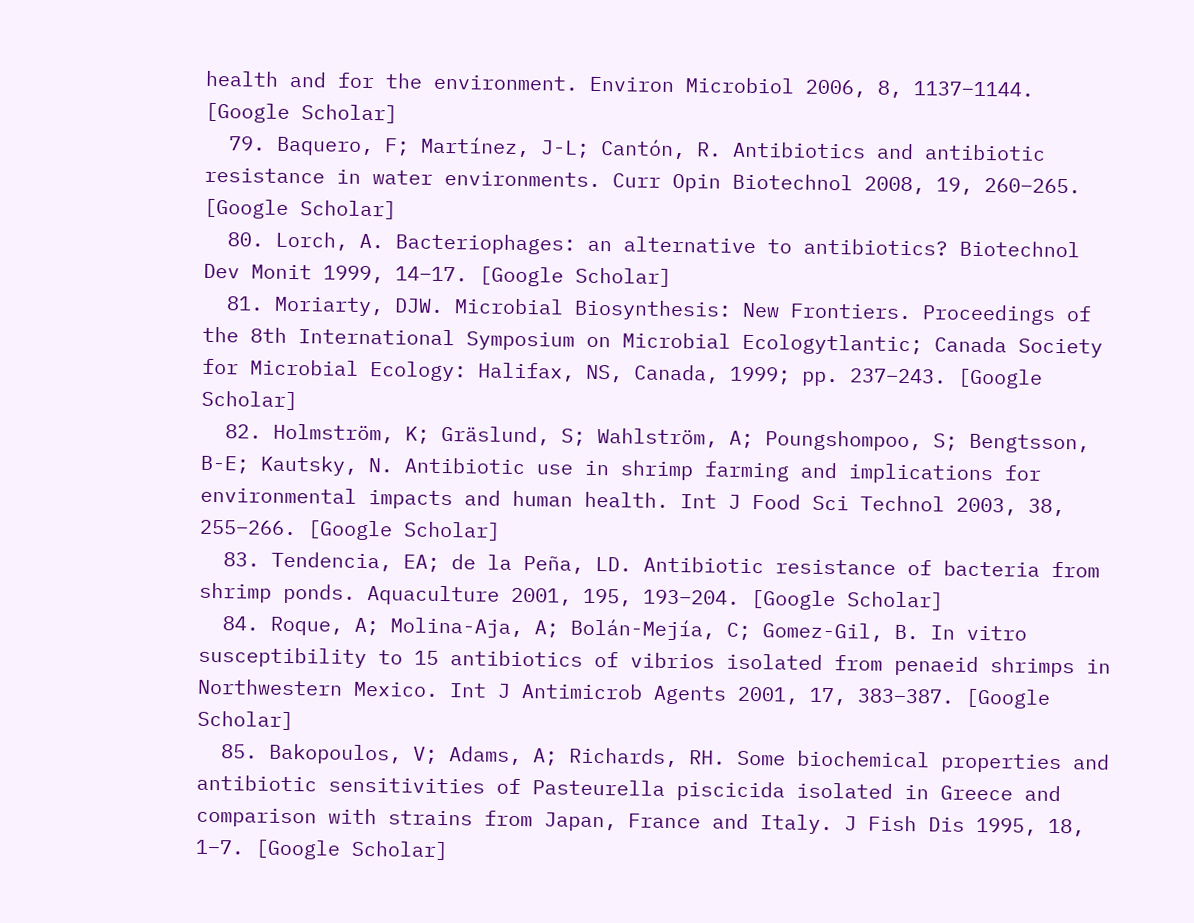health and for the environment. Environ Microbiol 2006, 8, 1137–1144. [Google Scholar]
  79. Baquero, F; Martínez, J-L; Cantón, R. Antibiotics and antibiotic resistance in water environments. Curr Opin Biotechnol 2008, 19, 260–265. [Google Scholar]
  80. Lorch, A. Bacteriophages: an alternative to antibiotics? Biotechnol Dev Monit 1999, 14–17. [Google Scholar]
  81. Moriarty, DJW. Microbial Biosynthesis: New Frontiers. Proceedings of the 8th International Symposium on Microbial Ecologytlantic; Canada Society for Microbial Ecology: Halifax, NS, Canada, 1999; pp. 237–243. [Google Scholar]
  82. Holmström, K; Gräslund, S; Wahlström, A; Poungshompoo, S; Bengtsson, B-E; Kautsky, N. Antibiotic use in shrimp farming and implications for environmental impacts and human health. Int J Food Sci Technol 2003, 38, 255–266. [Google Scholar]
  83. Tendencia, EA; de la Peña, LD. Antibiotic resistance of bacteria from shrimp ponds. Aquaculture 2001, 195, 193–204. [Google Scholar]
  84. Roque, A; Molina-Aja, A; Bolán-Mejía, C; Gomez-Gil, B. In vitro susceptibility to 15 antibiotics of vibrios isolated from penaeid shrimps in Northwestern Mexico. Int J Antimicrob Agents 2001, 17, 383–387. [Google Scholar]
  85. Bakopoulos, V; Adams, A; Richards, RH. Some biochemical properties and antibiotic sensitivities of Pasteurella piscicida isolated in Greece and comparison with strains from Japan, France and Italy. J Fish Dis 1995, 18, 1–7. [Google Scholar]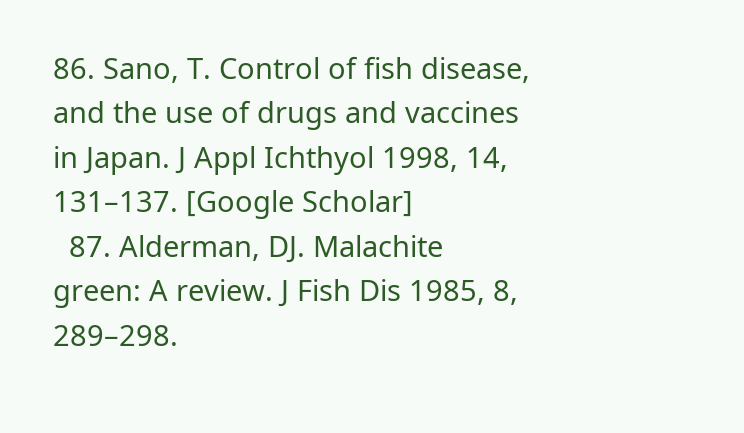86. Sano, T. Control of fish disease, and the use of drugs and vaccines in Japan. J Appl Ichthyol 1998, 14, 131–137. [Google Scholar]
  87. Alderman, DJ. Malachite green: A review. J Fish Dis 1985, 8, 289–298.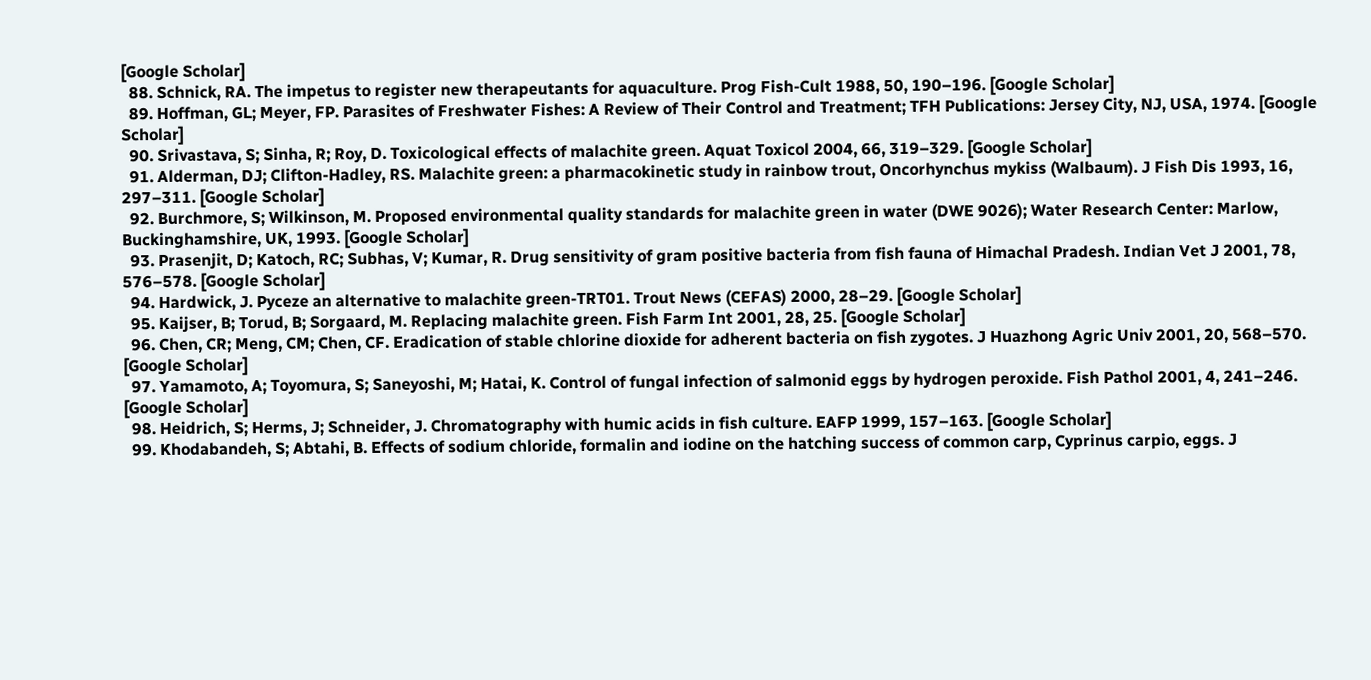[Google Scholar]
  88. Schnick, RA. The impetus to register new therapeutants for aquaculture. Prog Fish-Cult 1988, 50, 190–196. [Google Scholar]
  89. Hoffman, GL; Meyer, FP. Parasites of Freshwater Fishes: A Review of Their Control and Treatment; TFH Publications: Jersey City, NJ, USA, 1974. [Google Scholar]
  90. Srivastava, S; Sinha, R; Roy, D. Toxicological effects of malachite green. Aquat Toxicol 2004, 66, 319–329. [Google Scholar]
  91. Alderman, DJ; Clifton-Hadley, RS. Malachite green: a pharmacokinetic study in rainbow trout, Oncorhynchus mykiss (Walbaum). J Fish Dis 1993, 16, 297–311. [Google Scholar]
  92. Burchmore, S; Wilkinson, M. Proposed environmental quality standards for malachite green in water (DWE 9026); Water Research Center: Marlow, Buckinghamshire, UK, 1993. [Google Scholar]
  93. Prasenjit, D; Katoch, RC; Subhas, V; Kumar, R. Drug sensitivity of gram positive bacteria from fish fauna of Himachal Pradesh. Indian Vet J 2001, 78, 576–578. [Google Scholar]
  94. Hardwick, J. Pyceze an alternative to malachite green-TRT01. Trout News (CEFAS) 2000, 28–29. [Google Scholar]
  95. Kaijser, B; Torud, B; Sorgaard, M. Replacing malachite green. Fish Farm Int 2001, 28, 25. [Google Scholar]
  96. Chen, CR; Meng, CM; Chen, CF. Eradication of stable chlorine dioxide for adherent bacteria on fish zygotes. J Huazhong Agric Univ 2001, 20, 568–570. [Google Scholar]
  97. Yamamoto, A; Toyomura, S; Saneyoshi, M; Hatai, K. Control of fungal infection of salmonid eggs by hydrogen peroxide. Fish Pathol 2001, 4, 241–246. [Google Scholar]
  98. Heidrich, S; Herms, J; Schneider, J. Chromatography with humic acids in fish culture. EAFP 1999, 157–163. [Google Scholar]
  99. Khodabandeh, S; Abtahi, B. Effects of sodium chloride, formalin and iodine on the hatching success of common carp, Cyprinus carpio, eggs. J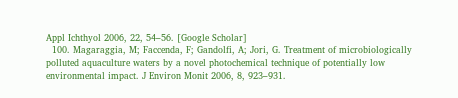Appl Ichthyol 2006, 22, 54–56. [Google Scholar]
  100. Magaraggia, M; Faccenda, F; Gandolfi, A; Jori, G. Treatment of microbiologically polluted aquaculture waters by a novel photochemical technique of potentially low environmental impact. J Environ Monit 2006, 8, 923–931.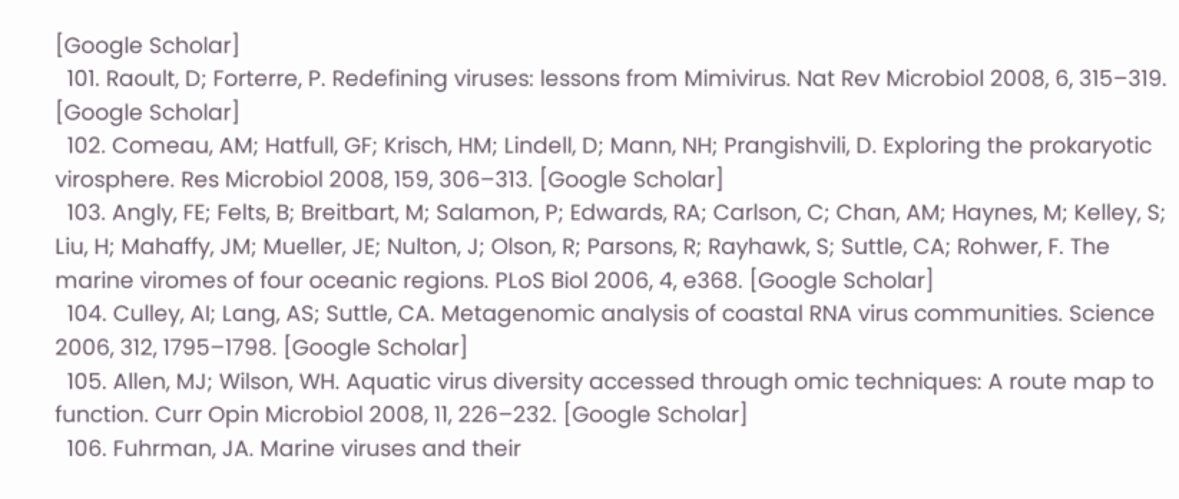[Google Scholar]
  101. Raoult, D; Forterre, P. Redefining viruses: lessons from Mimivirus. Nat Rev Microbiol 2008, 6, 315–319. [Google Scholar]
  102. Comeau, AM; Hatfull, GF; Krisch, HM; Lindell, D; Mann, NH; Prangishvili, D. Exploring the prokaryotic virosphere. Res Microbiol 2008, 159, 306–313. [Google Scholar]
  103. Angly, FE; Felts, B; Breitbart, M; Salamon, P; Edwards, RA; Carlson, C; Chan, AM; Haynes, M; Kelley, S; Liu, H; Mahaffy, JM; Mueller, JE; Nulton, J; Olson, R; Parsons, R; Rayhawk, S; Suttle, CA; Rohwer, F. The marine viromes of four oceanic regions. PLoS Biol 2006, 4, e368. [Google Scholar]
  104. Culley, AI; Lang, AS; Suttle, CA. Metagenomic analysis of coastal RNA virus communities. Science 2006, 312, 1795–1798. [Google Scholar]
  105. Allen, MJ; Wilson, WH. Aquatic virus diversity accessed through omic techniques: A route map to function. Curr Opin Microbiol 2008, 11, 226–232. [Google Scholar]
  106. Fuhrman, JA. Marine viruses and their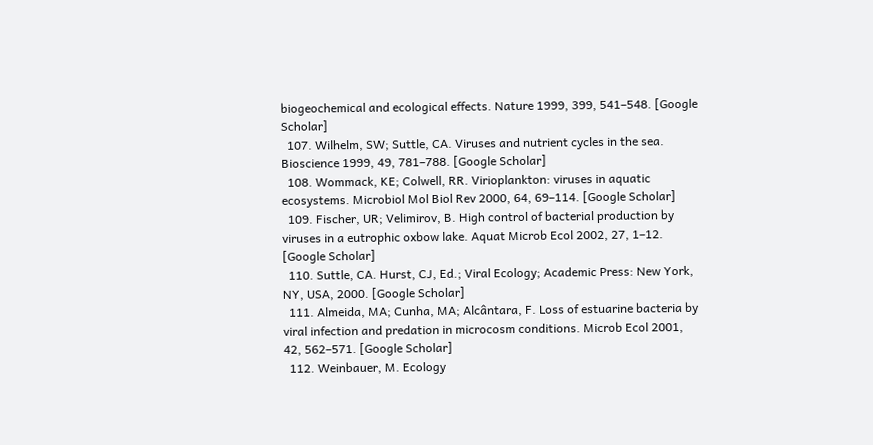biogeochemical and ecological effects. Nature 1999, 399, 541–548. [Google Scholar]
  107. Wilhelm, SW; Suttle, CA. Viruses and nutrient cycles in the sea. Bioscience 1999, 49, 781–788. [Google Scholar]
  108. Wommack, KE; Colwell, RR. Virioplankton: viruses in aquatic ecosystems. Microbiol Mol Biol Rev 2000, 64, 69–114. [Google Scholar]
  109. Fischer, UR; Velimirov, B. High control of bacterial production by viruses in a eutrophic oxbow lake. Aquat Microb Ecol 2002, 27, 1–12. [Google Scholar]
  110. Suttle, CA. Hurst, CJ, Ed.; Viral Ecology; Academic Press: New York, NY, USA, 2000. [Google Scholar]
  111. Almeida, MA; Cunha, MA; Alcântara, F. Loss of estuarine bacteria by viral infection and predation in microcosm conditions. Microb Ecol 2001, 42, 562–571. [Google Scholar]
  112. Weinbauer, M. Ecology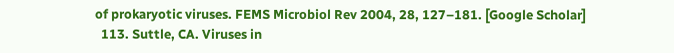of prokaryotic viruses. FEMS Microbiol Rev 2004, 28, 127–181. [Google Scholar]
  113. Suttle, CA. Viruses in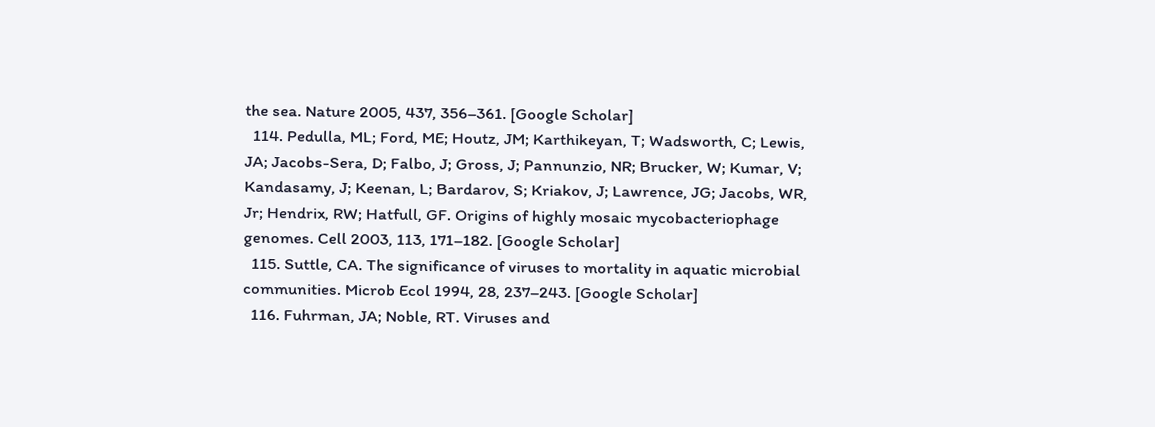the sea. Nature 2005, 437, 356–361. [Google Scholar]
  114. Pedulla, ML; Ford, ME; Houtz, JM; Karthikeyan, T; Wadsworth, C; Lewis, JA; Jacobs-Sera, D; Falbo, J; Gross, J; Pannunzio, NR; Brucker, W; Kumar, V; Kandasamy, J; Keenan, L; Bardarov, S; Kriakov, J; Lawrence, JG; Jacobs, WR, Jr; Hendrix, RW; Hatfull, GF. Origins of highly mosaic mycobacteriophage genomes. Cell 2003, 113, 171–182. [Google Scholar]
  115. Suttle, CA. The significance of viruses to mortality in aquatic microbial communities. Microb Ecol 1994, 28, 237–243. [Google Scholar]
  116. Fuhrman, JA; Noble, RT. Viruses and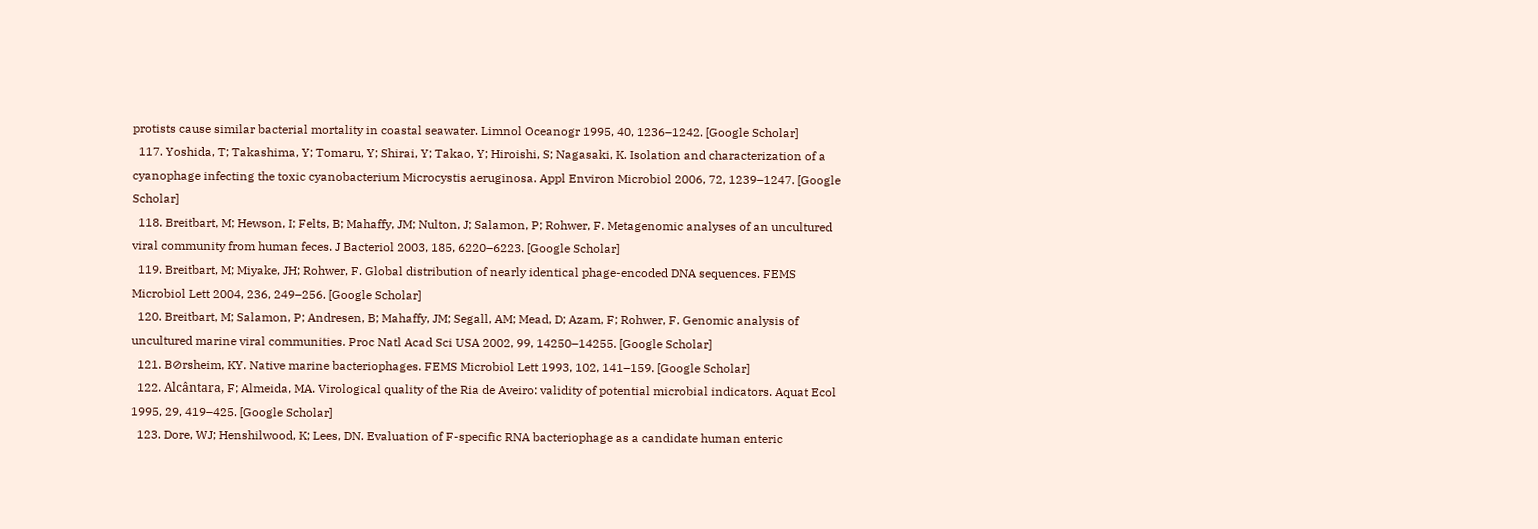protists cause similar bacterial mortality in coastal seawater. Limnol Oceanogr 1995, 40, 1236–1242. [Google Scholar]
  117. Yoshida, T; Takashima, Y; Tomaru, Y; Shirai, Y; Takao, Y; Hiroishi, S; Nagasaki, K. Isolation and characterization of a cyanophage infecting the toxic cyanobacterium Microcystis aeruginosa. Appl Environ Microbiol 2006, 72, 1239–1247. [Google Scholar]
  118. Breitbart, M; Hewson, I; Felts, B; Mahaffy, JM; Nulton, J; Salamon, P; Rohwer, F. Metagenomic analyses of an uncultured viral community from human feces. J Bacteriol 2003, 185, 6220–6223. [Google Scholar]
  119. Breitbart, M; Miyake, JH; Rohwer, F. Global distribution of nearly identical phage-encoded DNA sequences. FEMS Microbiol Lett 2004, 236, 249–256. [Google Scholar]
  120. Breitbart, M; Salamon, P; Andresen, B; Mahaffy, JM; Segall, AM; Mead, D; Azam, F; Rohwer, F. Genomic analysis of uncultured marine viral communities. Proc Natl Acad Sci USA 2002, 99, 14250–14255. [Google Scholar]
  121. B⊘rsheim, KY. Native marine bacteriophages. FEMS Microbiol Lett 1993, 102, 141–159. [Google Scholar]
  122. Alcântara, F; Almeida, MA. Virological quality of the Ria de Aveiro: validity of potential microbial indicators. Aquat Ecol 1995, 29, 419–425. [Google Scholar]
  123. Dore, WJ; Henshilwood, K; Lees, DN. Evaluation of F-specific RNA bacteriophage as a candidate human enteric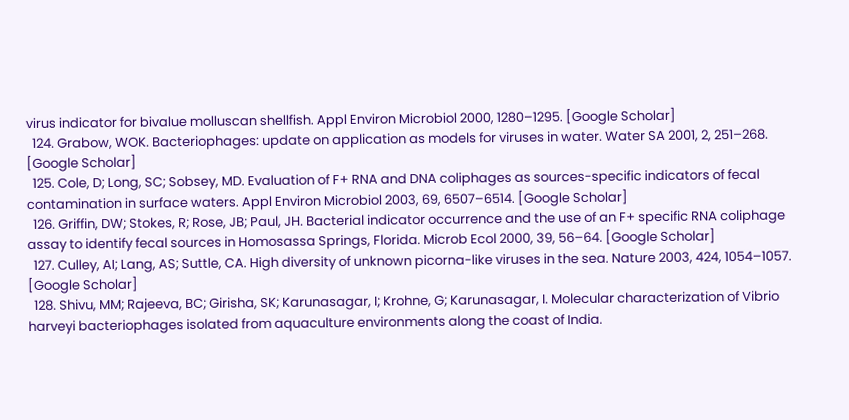virus indicator for bivalue molluscan shellfish. Appl Environ Microbiol 2000, 1280–1295. [Google Scholar]
  124. Grabow, WOK. Bacteriophages: update on application as models for viruses in water. Water SA 2001, 2, 251–268. [Google Scholar]
  125. Cole, D; Long, SC; Sobsey, MD. Evaluation of F+ RNA and DNA coliphages as sources-specific indicators of fecal contamination in surface waters. Appl Environ Microbiol 2003, 69, 6507–6514. [Google Scholar]
  126. Griffin, DW; Stokes, R; Rose, JB; Paul, JH. Bacterial indicator occurrence and the use of an F+ specific RNA coliphage assay to identify fecal sources in Homosassa Springs, Florida. Microb Ecol 2000, 39, 56–64. [Google Scholar]
  127. Culley, AI; Lang, AS; Suttle, CA. High diversity of unknown picorna-like viruses in the sea. Nature 2003, 424, 1054–1057. [Google Scholar]
  128. Shivu, MM; Rajeeva, BC; Girisha, SK; Karunasagar, I; Krohne, G; Karunasagar, I. Molecular characterization of Vibrio harveyi bacteriophages isolated from aquaculture environments along the coast of India.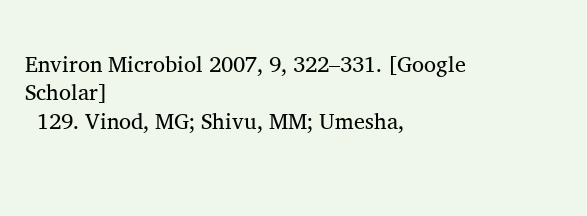Environ Microbiol 2007, 9, 322–331. [Google Scholar]
  129. Vinod, MG; Shivu, MM; Umesha,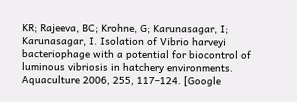KR; Rajeeva, BC; Krohne, G; Karunasagar, I; Karunasagar, I. Isolation of Vibrio harveyi bacteriophage with a potential for biocontrol of luminous vibriosis in hatchery environments. Aquaculture 2006, 255, 117–124. [Google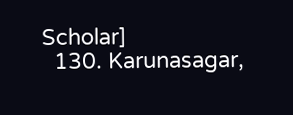Scholar]
  130. Karunasagar,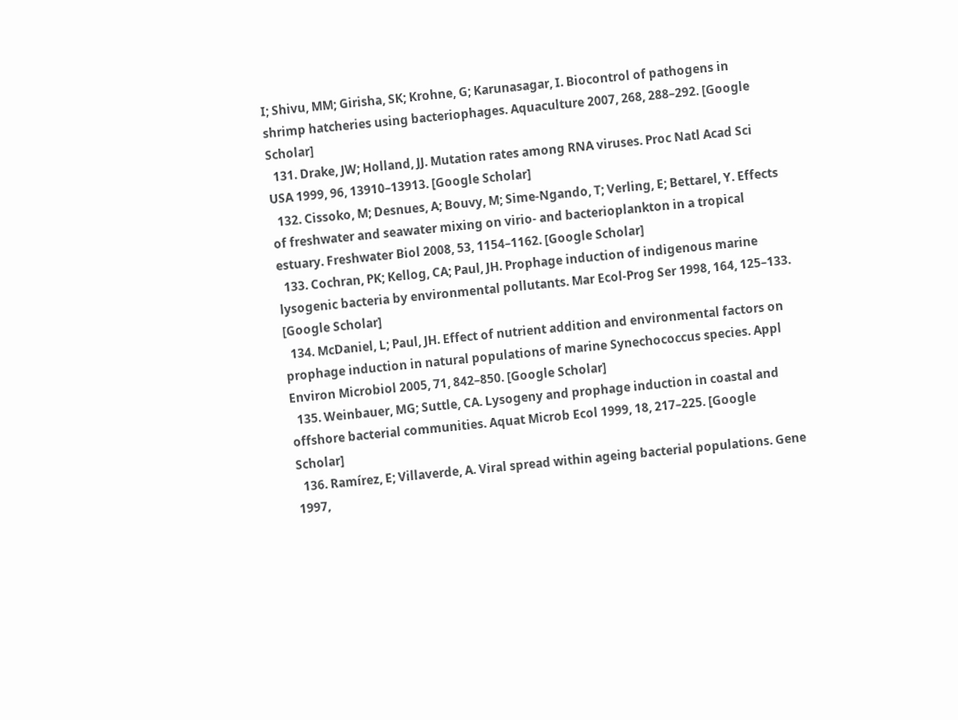I; Shivu, MM; Girisha, SK; Krohne, G; Karunasagar, I. Biocontrol of pathogens in shrimp hatcheries using bacteriophages. Aquaculture 2007, 268, 288–292. [Google Scholar]
  131. Drake, JW; Holland, JJ. Mutation rates among RNA viruses. Proc Natl Acad Sci USA 1999, 96, 13910–13913. [Google Scholar]
  132. Cissoko, M; Desnues, A; Bouvy, M; Sime-Ngando, T; Verling, E; Bettarel, Y. Effects of freshwater and seawater mixing on virio- and bacterioplankton in a tropical estuary. Freshwater Biol 2008, 53, 1154–1162. [Google Scholar]
  133. Cochran, PK; Kellog, CA; Paul, JH. Prophage induction of indigenous marine lysogenic bacteria by environmental pollutants. Mar Ecol-Prog Ser 1998, 164, 125–133. [Google Scholar]
  134. McDaniel, L; Paul, JH. Effect of nutrient addition and environmental factors on prophage induction in natural populations of marine Synechococcus species. Appl Environ Microbiol 2005, 71, 842–850. [Google Scholar]
  135. Weinbauer, MG; Suttle, CA. Lysogeny and prophage induction in coastal and offshore bacterial communities. Aquat Microb Ecol 1999, 18, 217–225. [Google Scholar]
  136. Ramírez, E; Villaverde, A. Viral spread within ageing bacterial populations. Gene 1997,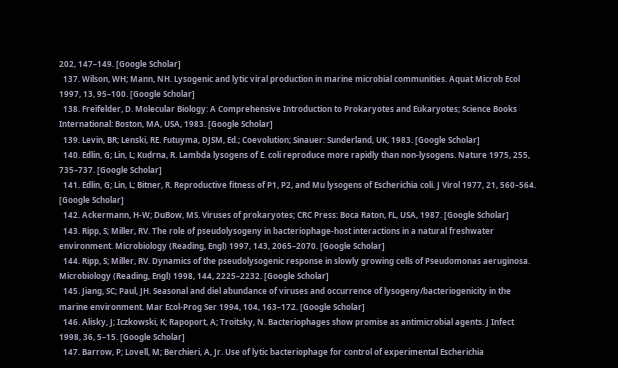202, 147–149. [Google Scholar]
  137. Wilson, WH; Mann, NH. Lysogenic and lytic viral production in marine microbial communities. Aquat Microb Ecol 1997, 13, 95–100. [Google Scholar]
  138. Freifelder, D. Molecular Biology: A Comprehensive Introduction to Prokaryotes and Eukaryotes; Science Books International: Boston, MA, USA, 1983. [Google Scholar]
  139. Levin, BR; Lenski, RE. Futuyma, DJSM, Ed.; Coevolution; Sinauer: Sunderland, UK, 1983. [Google Scholar]
  140. Edlin, G; Lin, L; Kudrna, R. Lambda lysogens of E. coli reproduce more rapidly than non-lysogens. Nature 1975, 255, 735–737. [Google Scholar]
  141. Edlin, G; Lin, L; Bitner, R. Reproductive fitness of P1, P2, and Mu lysogens of Escherichia coli. J Virol 1977, 21, 560–564. [Google Scholar]
  142. Ackermann, H-W; DuBow, MS. Viruses of prokaryotes; CRC Press: Boca Raton, FL, USA, 1987. [Google Scholar]
  143. Ripp, S; Miller, RV. The role of pseudolysogeny in bacteriophage-host interactions in a natural freshwater environment. Microbiology (Reading, Engl) 1997, 143, 2065–2070. [Google Scholar]
  144. Ripp, S; Miller, RV. Dynamics of the pseudolysogenic response in slowly growing cells of Pseudomonas aeruginosa. Microbiology (Reading, Engl) 1998, 144, 2225–2232. [Google Scholar]
  145. Jiang, SC; Paul, JH. Seasonal and diel abundance of viruses and occurrence of lysogeny/bacteriogenicity in the marine environment. Mar Ecol-Prog Ser 1994, 104, 163–172. [Google Scholar]
  146. Alisky, J; Iczkowski, K; Rapoport, A; Troitsky, N. Bacteriophages show promise as antimicrobial agents. J Infect 1998, 36, 5–15. [Google Scholar]
  147. Barrow, P; Lovell, M; Berchieri, A, Jr. Use of lytic bacteriophage for control of experimental Escherichia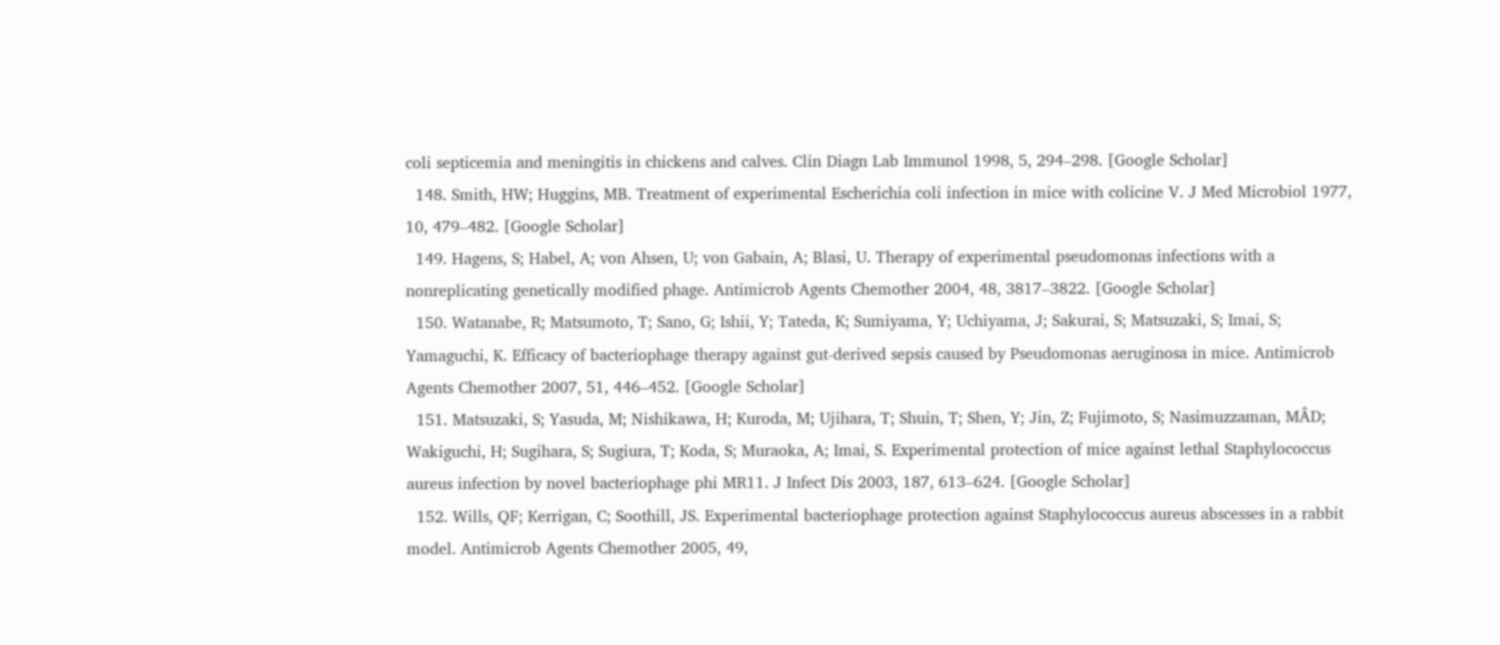coli septicemia and meningitis in chickens and calves. Clin Diagn Lab Immunol 1998, 5, 294–298. [Google Scholar]
  148. Smith, HW; Huggins, MB. Treatment of experimental Escherichia coli infection in mice with colicine V. J Med Microbiol 1977, 10, 479–482. [Google Scholar]
  149. Hagens, S; Habel, A; von Ahsen, U; von Gabain, A; Blasi, U. Therapy of experimental pseudomonas infections with a nonreplicating genetically modified phage. Antimicrob Agents Chemother 2004, 48, 3817–3822. [Google Scholar]
  150. Watanabe, R; Matsumoto, T; Sano, G; Ishii, Y; Tateda, K; Sumiyama, Y; Uchiyama, J; Sakurai, S; Matsuzaki, S; Imai, S; Yamaguchi, K. Efficacy of bacteriophage therapy against gut-derived sepsis caused by Pseudomonas aeruginosa in mice. Antimicrob Agents Chemother 2007, 51, 446–452. [Google Scholar]
  151. Matsuzaki, S; Yasuda, M; Nishikawa, H; Kuroda, M; Ujihara, T; Shuin, T; Shen, Y; Jin, Z; Fujimoto, S; Nasimuzzaman, MÂD; Wakiguchi, H; Sugihara, S; Sugiura, T; Koda, S; Muraoka, A; Imai, S. Experimental protection of mice against lethal Staphylococcus aureus infection by novel bacteriophage phi MR11. J Infect Dis 2003, 187, 613–624. [Google Scholar]
  152. Wills, QF; Kerrigan, C; Soothill, JS. Experimental bacteriophage protection against Staphylococcus aureus abscesses in a rabbit model. Antimicrob Agents Chemother 2005, 49,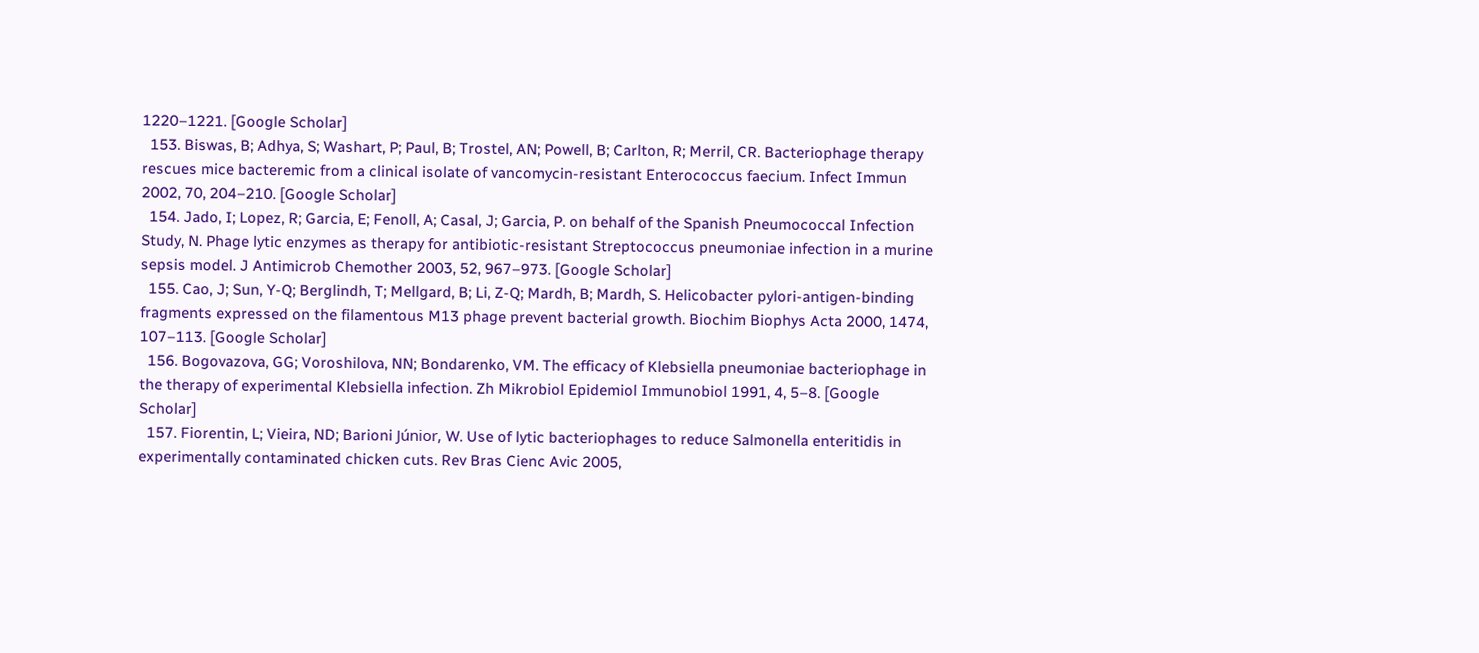1220–1221. [Google Scholar]
  153. Biswas, B; Adhya, S; Washart, P; Paul, B; Trostel, AN; Powell, B; Carlton, R; Merril, CR. Bacteriophage therapy rescues mice bacteremic from a clinical isolate of vancomycin-resistant Enterococcus faecium. Infect Immun 2002, 70, 204–210. [Google Scholar]
  154. Jado, I; Lopez, R; Garcia, E; Fenoll, A; Casal, J; Garcia, P. on behalf of the Spanish Pneumococcal Infection Study, N. Phage lytic enzymes as therapy for antibiotic-resistant Streptococcus pneumoniae infection in a murine sepsis model. J Antimicrob Chemother 2003, 52, 967–973. [Google Scholar]
  155. Cao, J; Sun, Y-Q; Berglindh, T; Mellgard, B; Li, Z-Q; Mardh, B; Mardh, S. Helicobacter pylori-antigen-binding fragments expressed on the filamentous M13 phage prevent bacterial growth. Biochim Biophys Acta 2000, 1474, 107–113. [Google Scholar]
  156. Bogovazova, GG; Voroshilova, NN; Bondarenko, VM. The efficacy of Klebsiella pneumoniae bacteriophage in the therapy of experimental Klebsiella infection. Zh Mikrobiol Epidemiol Immunobiol 1991, 4, 5–8. [Google Scholar]
  157. Fiorentin, L; Vieira, ND; Barioni Júnior, W. Use of lytic bacteriophages to reduce Salmonella enteritidis in experimentally contaminated chicken cuts. Rev Bras Cienc Avic 2005,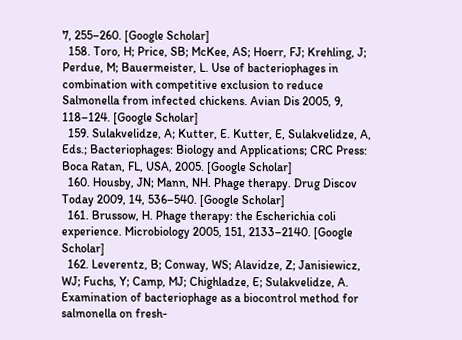7, 255–260. [Google Scholar]
  158. Toro, H; Price, SB; McKee, AS; Hoerr, FJ; Krehling, J; Perdue, M; Bauermeister, L. Use of bacteriophages in combination with competitive exclusion to reduce Salmonella from infected chickens. Avian Dis 2005, 9, 118–124. [Google Scholar]
  159. Sulakvelidze, A; Kutter, E. Kutter, E, Sulakvelidze, A, Eds.; Bacteriophages: Biology and Applications; CRC Press: Boca Ratan, FL, USA, 2005. [Google Scholar]
  160. Housby, JN; Mann, NH. Phage therapy. Drug Discov Today 2009, 14, 536–540. [Google Scholar]
  161. Brussow, H. Phage therapy: the Escherichia coli experience. Microbiology 2005, 151, 2133–2140. [Google Scholar]
  162. Leverentz, B; Conway, WS; Alavidze, Z; Janisiewicz, WJ; Fuchs, Y; Camp, MJ; Chighladze, E; Sulakvelidze, A. Examination of bacteriophage as a biocontrol method for salmonella on fresh-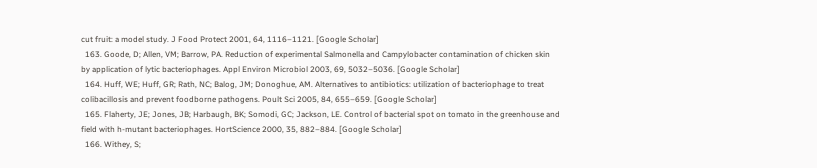cut fruit: a model study. J Food Protect 2001, 64, 1116–1121. [Google Scholar]
  163. Goode, D; Allen, VM; Barrow, PA. Reduction of experimental Salmonella and Campylobacter contamination of chicken skin by application of lytic bacteriophages. Appl Environ Microbiol 2003, 69, 5032–5036. [Google Scholar]
  164. Huff, WE; Huff, GR; Rath, NC; Balog, JM; Donoghue, AM. Alternatives to antibiotics: utilization of bacteriophage to treat colibacillosis and prevent foodborne pathogens. Poult Sci 2005, 84, 655–659. [Google Scholar]
  165. Flaherty, JE; Jones, JB; Harbaugh, BK; Somodi, GC; Jackson, LE. Control of bacterial spot on tomato in the greenhouse and field with h-mutant bacteriophages. HortScience 2000, 35, 882–884. [Google Scholar]
  166. Withey, S;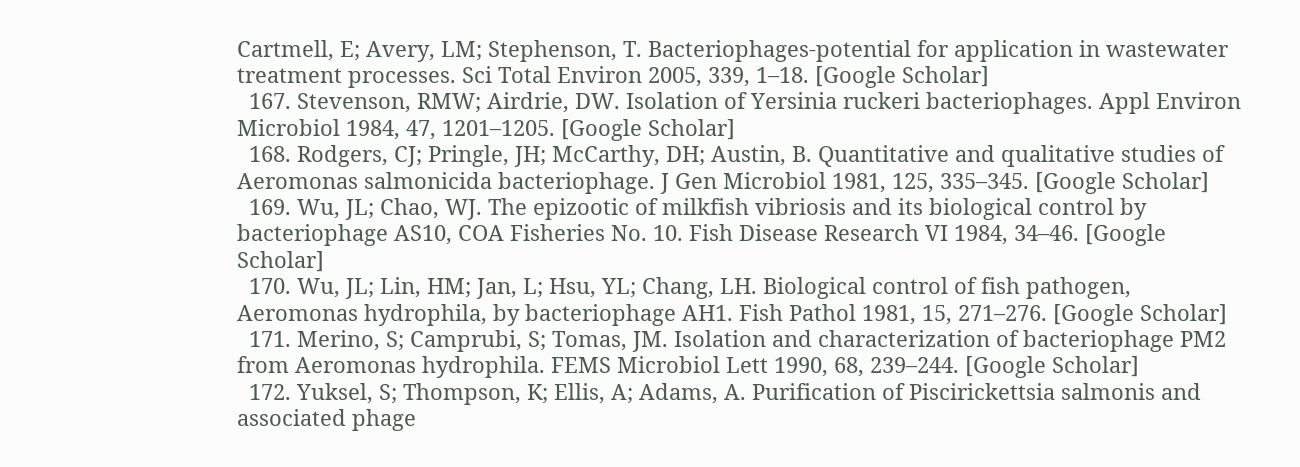Cartmell, E; Avery, LM; Stephenson, T. Bacteriophages-potential for application in wastewater treatment processes. Sci Total Environ 2005, 339, 1–18. [Google Scholar]
  167. Stevenson, RMW; Airdrie, DW. Isolation of Yersinia ruckeri bacteriophages. Appl Environ Microbiol 1984, 47, 1201–1205. [Google Scholar]
  168. Rodgers, CJ; Pringle, JH; McCarthy, DH; Austin, B. Quantitative and qualitative studies of Aeromonas salmonicida bacteriophage. J Gen Microbiol 1981, 125, 335–345. [Google Scholar]
  169. Wu, JL; Chao, WJ. The epizootic of milkfish vibriosis and its biological control by bacteriophage AS10, COA Fisheries No. 10. Fish Disease Research VI 1984, 34–46. [Google Scholar]
  170. Wu, JL; Lin, HM; Jan, L; Hsu, YL; Chang, LH. Biological control of fish pathogen, Aeromonas hydrophila, by bacteriophage AH1. Fish Pathol 1981, 15, 271–276. [Google Scholar]
  171. Merino, S; Camprubi, S; Tomas, JM. Isolation and characterization of bacteriophage PM2 from Aeromonas hydrophila. FEMS Microbiol Lett 1990, 68, 239–244. [Google Scholar]
  172. Yuksel, S; Thompson, K; Ellis, A; Adams, A. Purification of Piscirickettsia salmonis and associated phage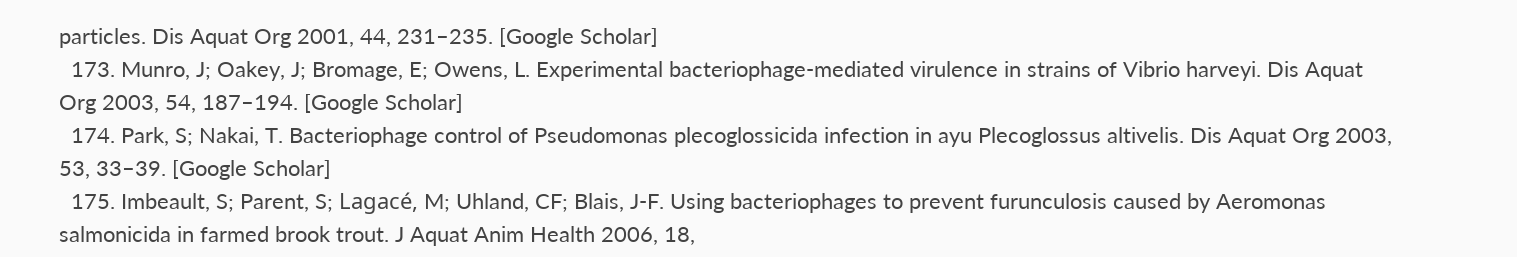particles. Dis Aquat Org 2001, 44, 231–235. [Google Scholar]
  173. Munro, J; Oakey, J; Bromage, E; Owens, L. Experimental bacteriophage-mediated virulence in strains of Vibrio harveyi. Dis Aquat Org 2003, 54, 187–194. [Google Scholar]
  174. Park, S; Nakai, T. Bacteriophage control of Pseudomonas plecoglossicida infection in ayu Plecoglossus altivelis. Dis Aquat Org 2003, 53, 33–39. [Google Scholar]
  175. Imbeault, S; Parent, S; Lagacé, M; Uhland, CF; Blais, J-F. Using bacteriophages to prevent furunculosis caused by Aeromonas salmonicida in farmed brook trout. J Aquat Anim Health 2006, 18,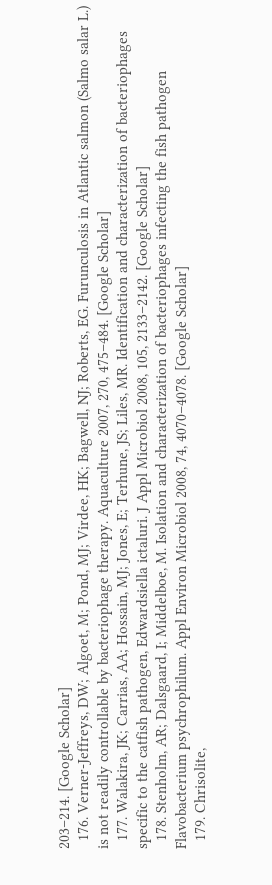203–214. [Google Scholar]
  176. Verner-Jeffreys, DW; Algoet, M; Pond, MJ; Virdee, HK; Bagwell, NJ; Roberts, EG. Furunculosis in Atlantic salmon (Salmo salar L.) is not readily controllable by bacteriophage therapy. Aquaculture 2007, 270, 475–484. [Google Scholar]
  177. Walakira, JK; Carrias, AA; Hossain, MJ; Jones, E; Terhune, JS; Liles, MR. Identification and characterization of bacteriophages specific to the catfish pathogen, Edwardsiella ictaluri. J Appl Microbiol 2008, 105, 2133–2142. [Google Scholar]
  178. Stenholm, AR; Dalsgaard, I; Middelboe, M. Isolation and characterization of bacteriophages infecting the fish pathogen Flavobacterium psychrophilum. Appl Environ Microbiol 2008, 74, 4070–4078. [Google Scholar]
  179. Chrisolite,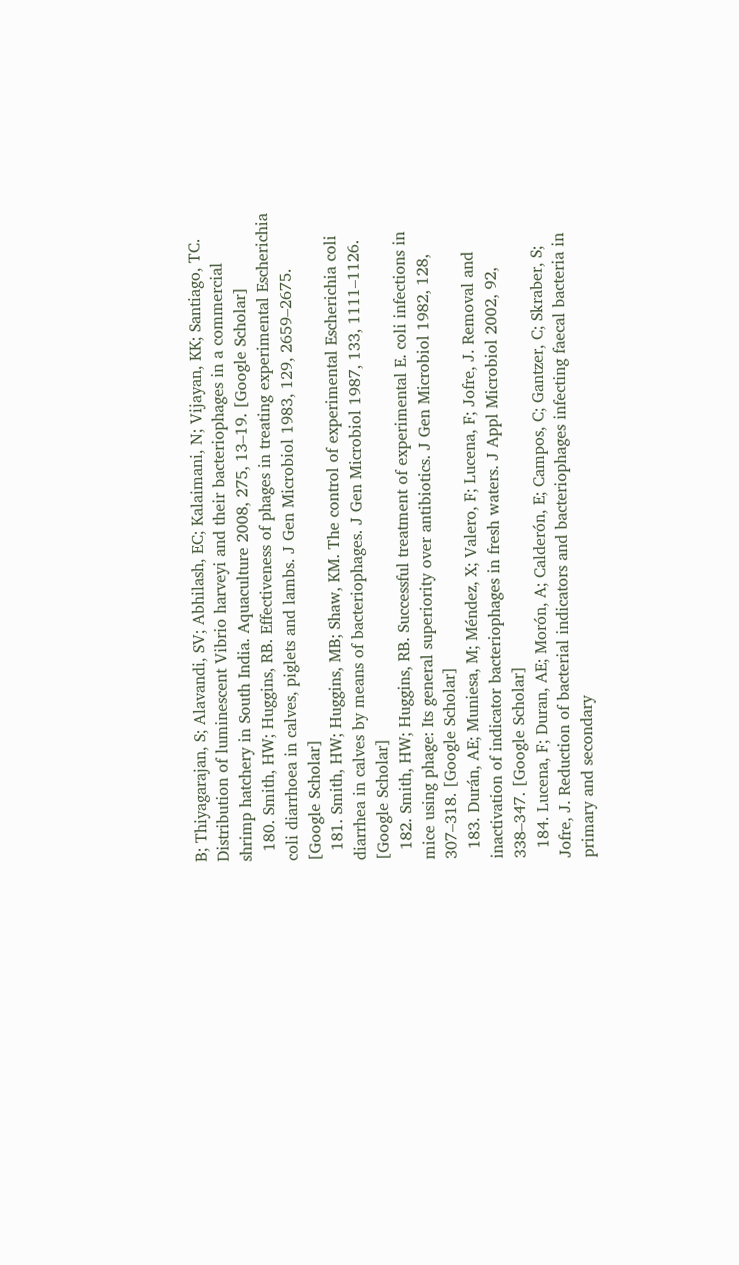B; Thiyagarajan, S; Alavandi, SV; Abhilash, EC; Kalaimani, N; Vijayan, KK; Santiago, TC. Distribution of luminescent Vibrio harveyi and their bacteriophages in a commercial shrimp hatchery in South India. Aquaculture 2008, 275, 13–19. [Google Scholar]
  180. Smith, HW; Huggins, RB. Effectiveness of phages in treating experimental Escherichia coli diarrhoea in calves, piglets and lambs. J Gen Microbiol 1983, 129, 2659–2675. [Google Scholar]
  181. Smith, HW; Huggins, MB; Shaw, KM. The control of experimental Escherichia coli diarrhea in calves by means of bacteriophages. J Gen Microbiol 1987, 133, 1111–1126. [Google Scholar]
  182. Smith, HW; Huggins, RB. Successful treatment of experimental E. coli infections in mice using phage: Its general superiority over antibiotics. J Gen Microbiol 1982, 128, 307–318. [Google Scholar]
  183. Durán, AE; Muniesa, M; Méndez, X; Valero, F; Lucena, F; Jofre, J. Removal and inactivation of indicator bacteriophages in fresh waters. J Appl Microbiol 2002, 92, 338–347. [Google Scholar]
  184. Lucena, F; Duran, AE; Morón, A; Calderón, E; Campos, C; Gantzer, C; Skraber, S; Jofre, J. Reduction of bacterial indicators and bacteriophages infecting faecal bacteria in primary and secondary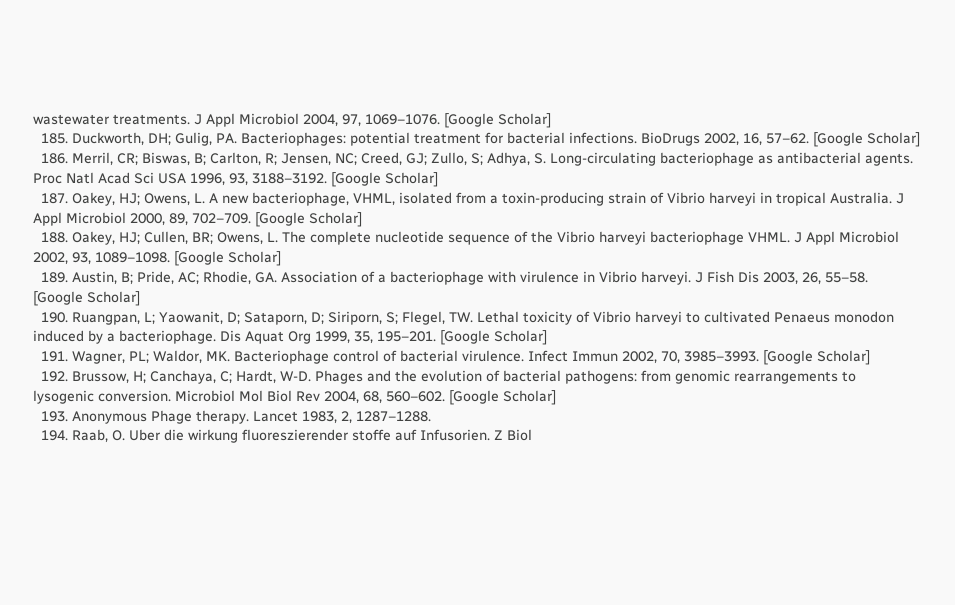wastewater treatments. J Appl Microbiol 2004, 97, 1069–1076. [Google Scholar]
  185. Duckworth, DH; Gulig, PA. Bacteriophages: potential treatment for bacterial infections. BioDrugs 2002, 16, 57–62. [Google Scholar]
  186. Merril, CR; Biswas, B; Carlton, R; Jensen, NC; Creed, GJ; Zullo, S; Adhya, S. Long-circulating bacteriophage as antibacterial agents. Proc Natl Acad Sci USA 1996, 93, 3188–3192. [Google Scholar]
  187. Oakey, HJ; Owens, L. A new bacteriophage, VHML, isolated from a toxin-producing strain of Vibrio harveyi in tropical Australia. J Appl Microbiol 2000, 89, 702–709. [Google Scholar]
  188. Oakey, HJ; Cullen, BR; Owens, L. The complete nucleotide sequence of the Vibrio harveyi bacteriophage VHML. J Appl Microbiol 2002, 93, 1089–1098. [Google Scholar]
  189. Austin, B; Pride, AC; Rhodie, GA. Association of a bacteriophage with virulence in Vibrio harveyi. J Fish Dis 2003, 26, 55–58. [Google Scholar]
  190. Ruangpan, L; Yaowanit, D; Sataporn, D; Siriporn, S; Flegel, TW. Lethal toxicity of Vibrio harveyi to cultivated Penaeus monodon induced by a bacteriophage. Dis Aquat Org 1999, 35, 195–201. [Google Scholar]
  191. Wagner, PL; Waldor, MK. Bacteriophage control of bacterial virulence. Infect Immun 2002, 70, 3985–3993. [Google Scholar]
  192. Brussow, H; Canchaya, C; Hardt, W-D. Phages and the evolution of bacterial pathogens: from genomic rearrangements to lysogenic conversion. Microbiol Mol Biol Rev 2004, 68, 560–602. [Google Scholar]
  193. Anonymous Phage therapy. Lancet 1983, 2, 1287–1288.
  194. Raab, O. Uber die wirkung fluoreszierender stoffe auf Infusorien. Z Biol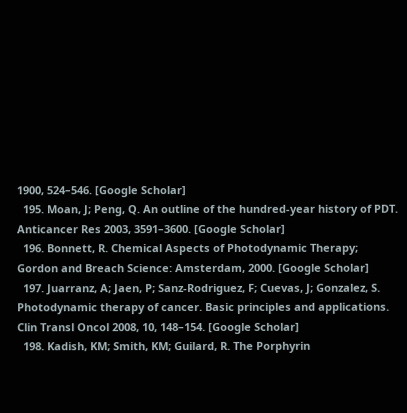1900, 524–546. [Google Scholar]
  195. Moan, J; Peng, Q. An outline of the hundred-year history of PDT. Anticancer Res 2003, 3591–3600. [Google Scholar]
  196. Bonnett, R. Chemical Aspects of Photodynamic Therapy; Gordon and Breach Science: Amsterdam, 2000. [Google Scholar]
  197. Juarranz, A; Jaen, P; Sanz-Rodriguez, F; Cuevas, J; Gonzalez, S. Photodynamic therapy of cancer. Basic principles and applications. Clin Transl Oncol 2008, 10, 148–154. [Google Scholar]
  198. Kadish, KM; Smith, KM; Guilard, R. The Porphyrin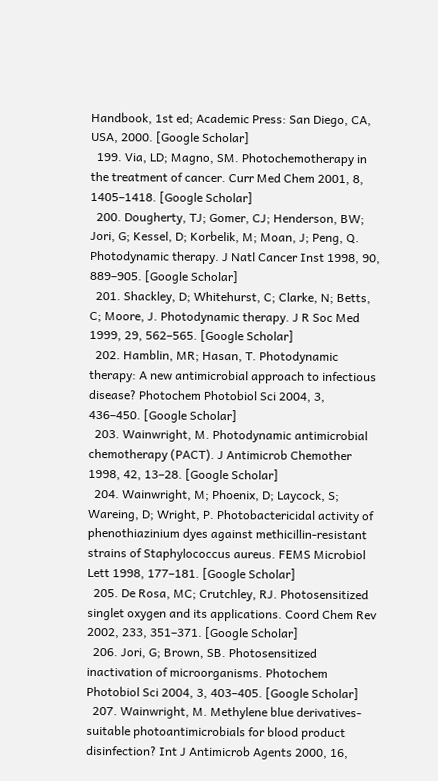Handbook, 1st ed; Academic Press: San Diego, CA, USA, 2000. [Google Scholar]
  199. Via, LD; Magno, SM. Photochemotherapy in the treatment of cancer. Curr Med Chem 2001, 8, 1405–1418. [Google Scholar]
  200. Dougherty, TJ; Gomer, CJ; Henderson, BW; Jori, G; Kessel, D; Korbelik, M; Moan, J; Peng, Q. Photodynamic therapy. J Natl Cancer Inst 1998, 90, 889–905. [Google Scholar]
  201. Shackley, D; Whitehurst, C; Clarke, N; Betts, C; Moore, J. Photodynamic therapy. J R Soc Med 1999, 29, 562–565. [Google Scholar]
  202. Hamblin, MR; Hasan, T. Photodynamic therapy: A new antimicrobial approach to infectious disease? Photochem Photobiol Sci 2004, 3, 436–450. [Google Scholar]
  203. Wainwright, M. Photodynamic antimicrobial chemotherapy (PACT). J Antimicrob Chemother 1998, 42, 13–28. [Google Scholar]
  204. Wainwright, M; Phoenix, D; Laycock, S; Wareing, D; Wright, P. Photobactericidal activity of phenothiazinium dyes against methicillin-resistant strains of Staphylococcus aureus. FEMS Microbiol Lett 1998, 177–181. [Google Scholar]
  205. De Rosa, MC; Crutchley, RJ. Photosensitized singlet oxygen and its applications. Coord Chem Rev 2002, 233, 351–371. [Google Scholar]
  206. Jori, G; Brown, SB. Photosensitized inactivation of microorganisms. Photochem Photobiol Sci 2004, 3, 403–405. [Google Scholar]
  207. Wainwright, M. Methylene blue derivatives-suitable photoantimicrobials for blood product disinfection? Int J Antimicrob Agents 2000, 16,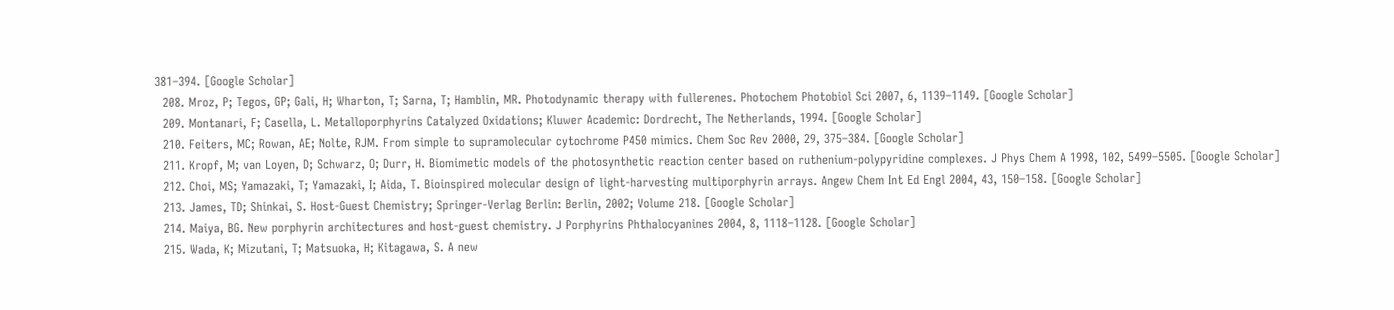381–394. [Google Scholar]
  208. Mroz, P; Tegos, GP; Gali, H; Wharton, T; Sarna, T; Hamblin, MR. Photodynamic therapy with fullerenes. Photochem Photobiol Sci 2007, 6, 1139–1149. [Google Scholar]
  209. Montanari, F; Casella, L. Metalloporphyrins Catalyzed Oxidations; Kluwer Academic: Dordrecht, The Netherlands, 1994. [Google Scholar]
  210. Feiters, MC; Rowan, AE; Nolte, RJM. From simple to supramolecular cytochrome P450 mimics. Chem Soc Rev 2000, 29, 375–384. [Google Scholar]
  211. Kropf, M; van Loyen, D; Schwarz, O; Durr, H. Biomimetic models of the photosynthetic reaction center based on ruthenium-polypyridine complexes. J Phys Chem A 1998, 102, 5499–5505. [Google Scholar]
  212. Choi, MS; Yamazaki, T; Yamazaki, I; Aida, T. Bioinspired molecular design of light-harvesting multiporphyrin arrays. Angew Chem Int Ed Engl 2004, 43, 150–158. [Google Scholar]
  213. James, TD; Shinkai, S. Host-Guest Chemistry; Springer-Verlag Berlin: Berlin, 2002; Volume 218. [Google Scholar]
  214. Maiya, BG. New porphyrin architectures and host-guest chemistry. J Porphyrins Phthalocyanines 2004, 8, 1118–1128. [Google Scholar]
  215. Wada, K; Mizutani, T; Matsuoka, H; Kitagawa, S. A new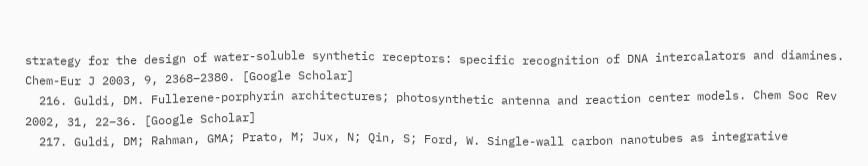strategy for the design of water-soluble synthetic receptors: specific recognition of DNA intercalators and diamines. Chem-Eur J 2003, 9, 2368–2380. [Google Scholar]
  216. Guldi, DM. Fullerene-porphyrin architectures; photosynthetic antenna and reaction center models. Chem Soc Rev 2002, 31, 22–36. [Google Scholar]
  217. Guldi, DM; Rahman, GMA; Prato, M; Jux, N; Qin, S; Ford, W. Single-wall carbon nanotubes as integrative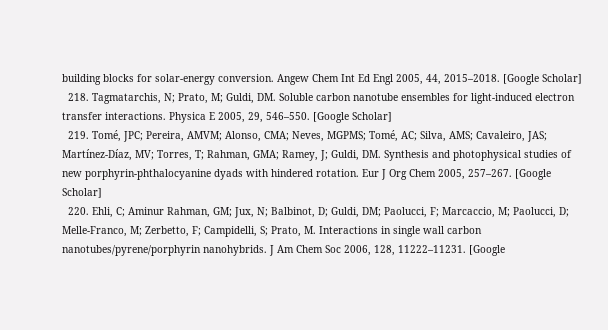building blocks for solar-energy conversion. Angew Chem Int Ed Engl 2005, 44, 2015–2018. [Google Scholar]
  218. Tagmatarchis, N; Prato, M; Guldi, DM. Soluble carbon nanotube ensembles for light-induced electron transfer interactions. Physica E 2005, 29, 546–550. [Google Scholar]
  219. Tomé, JPC; Pereira, AMVM; Alonso, CMA; Neves, MGPMS; Tomé, AC; Silva, AMS; Cavaleiro, JAS; Martínez-Díaz, MV; Torres, T; Rahman, GMA; Ramey, J; Guldi, DM. Synthesis and photophysical studies of new porphyrin-phthalocyanine dyads with hindered rotation. Eur J Org Chem 2005, 257–267. [Google Scholar]
  220. Ehli, C; Aminur Rahman, GM; Jux, N; Balbinot, D; Guldi, DM; Paolucci, F; Marcaccio, M; Paolucci, D; Melle-Franco, M; Zerbetto, F; Campidelli, S; Prato, M. Interactions in single wall carbon nanotubes/pyrene/porphyrin nanohybrids. J Am Chem Soc 2006, 128, 11222–11231. [Google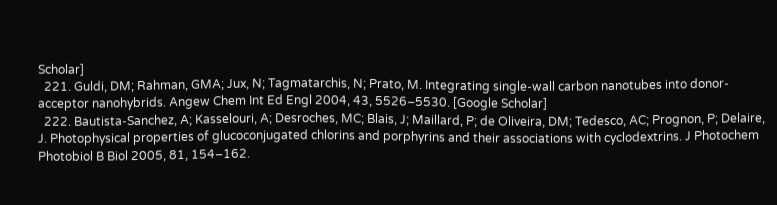Scholar]
  221. Guldi, DM; Rahman, GMA; Jux, N; Tagmatarchis, N; Prato, M. Integrating single-wall carbon nanotubes into donor-acceptor nanohybrids. Angew Chem Int Ed Engl 2004, 43, 5526–5530. [Google Scholar]
  222. Bautista-Sanchez, A; Kasselouri, A; Desroches, MC; Blais, J; Maillard, P; de Oliveira, DM; Tedesco, AC; Prognon, P; Delaire, J. Photophysical properties of glucoconjugated chlorins and porphyrins and their associations with cyclodextrins. J Photochem Photobiol B Biol 2005, 81, 154–162.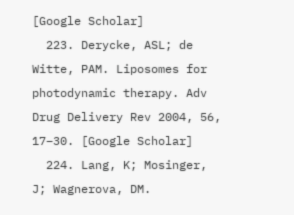[Google Scholar]
  223. Derycke, ASL; de Witte, PAM. Liposomes for photodynamic therapy. Adv Drug Delivery Rev 2004, 56, 17–30. [Google Scholar]
  224. Lang, K; Mosinger, J; Wagnerova, DM.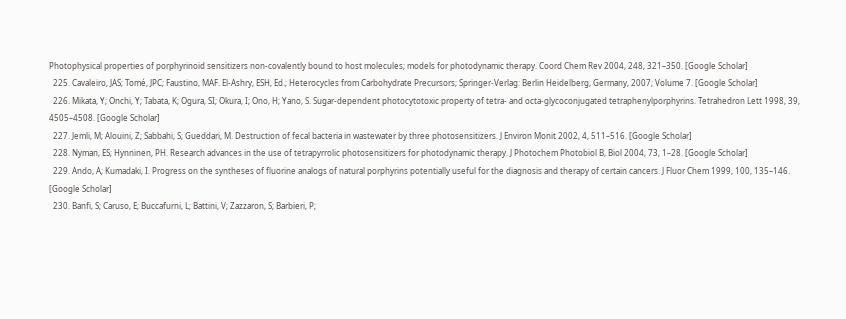Photophysical properties of porphyrinoid sensitizers non-covalently bound to host molecules; models for photodynamic therapy. Coord Chem Rev 2004, 248, 321–350. [Google Scholar]
  225. Cavaleiro, JAS; Tomé, JPC; Faustino, MAF. El-Ashry, ESH, Ed.; Heterocycles from Carbohydrate Precursors; Springer-Verlag: Berlin Heidelberg, Germany, 2007; Volume 7. [Google Scholar]
  226. Mikata, Y; Onchi, Y; Tabata, K; Ogura, SI; Okura, I; Ono, H; Yano, S. Sugar-dependent photocytotoxic property of tetra- and octa-glycoconjugated tetraphenylporphyrins. Tetrahedron Lett 1998, 39, 4505–4508. [Google Scholar]
  227. Jemli, M; Alouini, Z; Sabbahi, S; Gueddari, M. Destruction of fecal bacteria in wastewater by three photosensitizers. J Environ Monit 2002, 4, 511–516. [Google Scholar]
  228. Nyman, ES; Hynninen, PH. Research advances in the use of tetrapyrrolic photosensitizers for photodynamic therapy. J Photochem Photobiol B, Biol 2004, 73, 1–28. [Google Scholar]
  229. Ando, A; Kumadaki, I. Progress on the syntheses of fluorine analogs of natural porphyrins potentially useful for the diagnosis and therapy of certain cancers. J Fluor Chem 1999, 100, 135–146. [Google Scholar]
  230. Banfi, S; Caruso, E; Buccafurni, L; Battini, V; Zazzaron, S; Barbieri, P;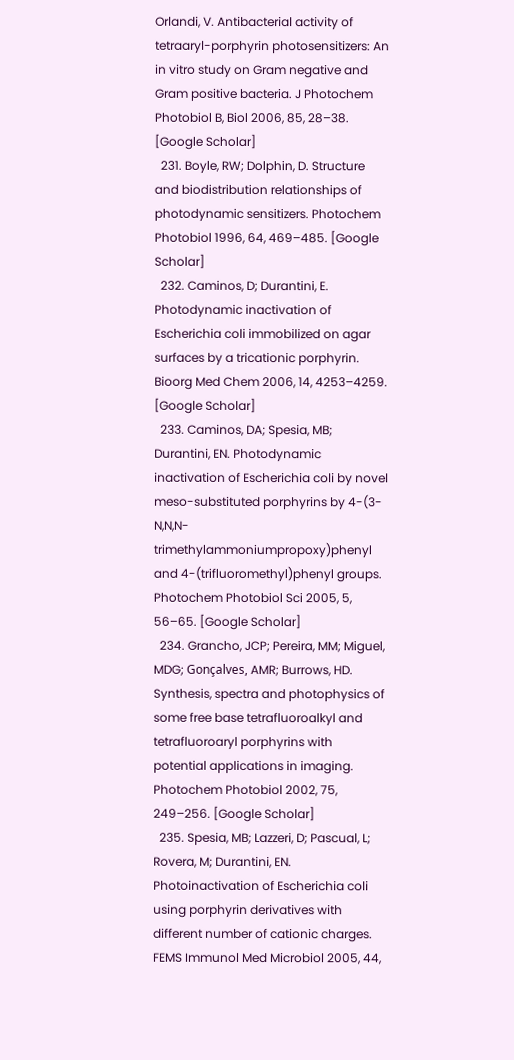Orlandi, V. Antibacterial activity of tetraaryl-porphyrin photosensitizers: An in vitro study on Gram negative and Gram positive bacteria. J Photochem Photobiol B, Biol 2006, 85, 28–38. [Google Scholar]
  231. Boyle, RW; Dolphin, D. Structure and biodistribution relationships of photodynamic sensitizers. Photochem Photobiol 1996, 64, 469–485. [Google Scholar]
  232. Caminos, D; Durantini, E. Photodynamic inactivation of Escherichia coli immobilized on agar surfaces by a tricationic porphyrin. Bioorg Med Chem 2006, 14, 4253–4259. [Google Scholar]
  233. Caminos, DA; Spesia, MB; Durantini, EN. Photodynamic inactivation of Escherichia coli by novel meso-substituted porphyrins by 4-(3-N,N,N-trimethylammoniumpropoxy)phenyl and 4-(trifluoromethyl)phenyl groups. Photochem Photobiol Sci 2005, 5, 56–65. [Google Scholar]
  234. Grancho, JCP; Pereira, MM; Miguel, MDG; Gonçalves, AMR; Burrows, HD. Synthesis, spectra and photophysics of some free base tetrafluoroalkyl and tetrafluoroaryl porphyrins with potential applications in imaging. Photochem Photobiol 2002, 75, 249–256. [Google Scholar]
  235. Spesia, MB; Lazzeri, D; Pascual, L; Rovera, M; Durantini, EN. Photoinactivation of Escherichia coli using porphyrin derivatives with different number of cationic charges. FEMS Immunol Med Microbiol 2005, 44,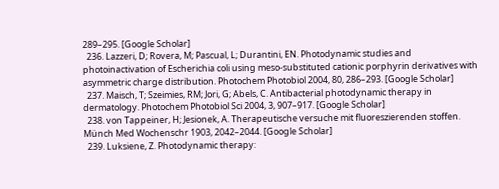289–295. [Google Scholar]
  236. Lazzeri, D; Rovera, M; Pascual, L; Durantini, EN. Photodynamic studies and photoinactivation of Escherichia coli using meso-substituted cationic porphyrin derivatives with asymmetric charge distribution. Photochem Photobiol 2004, 80, 286–293. [Google Scholar]
  237. Maisch, T; Szeimies, RM; Jori, G; Abels, C. Antibacterial photodynamic therapy in dermatology. Photochem Photobiol Sci 2004, 3, 907–917. [Google Scholar]
  238. von Tappeiner, H; Jesionek, A. Therapeutische versuche mit fluoreszierenden stoffen. Münch Med Wochenschr 1903, 2042–2044. [Google Scholar]
  239. Luksiene, Z. Photodynamic therapy: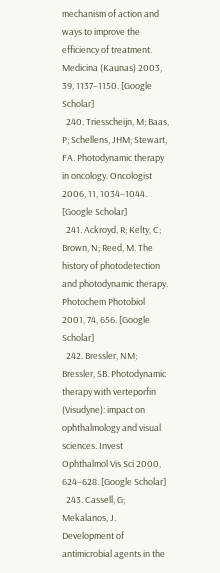mechanism of action and ways to improve the efficiency of treatment. Medicina (Kaunas) 2003, 39, 1137–1150. [Google Scholar]
  240. Triesscheijn, M; Baas, P; Schellens, JHM; Stewart, FA. Photodynamic therapy in oncology. Oncologist 2006, 11, 1034–1044. [Google Scholar]
  241. Ackroyd, R; Kelty, C; Brown, N; Reed, M. The history of photodetection and photodynamic therapy. Photochem Photobiol 2001, 74, 656. [Google Scholar]
  242. Bressler, NM; Bressler, SB. Photodynamic therapy with verteporfin (Visudyne): impact on ophthalmology and visual sciences. Invest Ophthalmol Vis Sci 2000, 624–628. [Google Scholar]
  243. Cassell, G; Mekalanos, J. Development of antimicrobial agents in the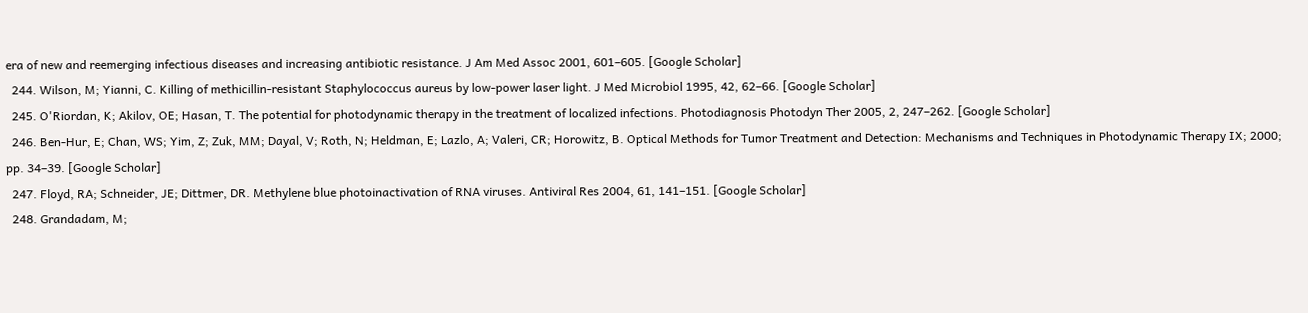era of new and reemerging infectious diseases and increasing antibiotic resistance. J Am Med Assoc 2001, 601–605. [Google Scholar]
  244. Wilson, M; Yianni, C. Killing of methicillin-resistant Staphylococcus aureus by low-power laser light. J Med Microbiol 1995, 42, 62–66. [Google Scholar]
  245. O'Riordan, K; Akilov, OE; Hasan, T. The potential for photodynamic therapy in the treatment of localized infections. Photodiagnosis Photodyn Ther 2005, 2, 247–262. [Google Scholar]
  246. Ben-Hur, E; Chan, WS; Yim, Z; Zuk, MM; Dayal, V; Roth, N; Heldman, E; Lazlo, A; Valeri, CR; Horowitz, B. Optical Methods for Tumor Treatment and Detection: Mechanisms and Techniques in Photodynamic Therapy IX; 2000; pp. 34–39. [Google Scholar]
  247. Floyd, RA; Schneider, JE; Dittmer, DR. Methylene blue photoinactivation of RNA viruses. Antiviral Res 2004, 61, 141–151. [Google Scholar]
  248. Grandadam, M;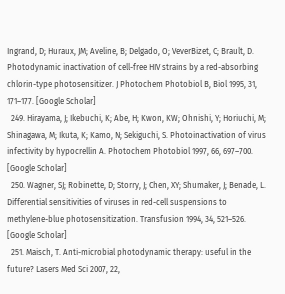Ingrand, D; Huraux, JM; Aveline, B; Delgado, O; VeverBizet, C; Brault, D. Photodynamic inactivation of cell-free HIV strains by a red-absorbing chlorin-type photosensitizer. J Photochem Photobiol B, Biol 1995, 31, 171–177. [Google Scholar]
  249. Hirayama, J; Ikebuchi, K; Abe, H; Kwon, KW; Ohnishi, Y; Horiuchi, M; Shinagawa, M; Ikuta, K; Kamo, N; Sekiguchi, S. Photoinactivation of virus infectivity by hypocrellin A. Photochem Photobiol 1997, 66, 697–700. [Google Scholar]
  250. Wagner, SJ; Robinette, D; Storry, J; Chen, XY; Shumaker, J; Benade, L. Differential sensitivities of viruses in red-cell suspensions to methylene-blue photosensitization. Transfusion 1994, 34, 521–526. [Google Scholar]
  251. Maisch, T. Anti-microbial photodynamic therapy: useful in the future? Lasers Med Sci 2007, 22,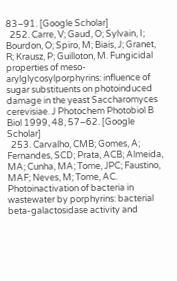83–91. [Google Scholar]
  252. Carre, V; Gaud, O; Sylvain, I; Bourdon, O; Spiro, M; Biais, J; Granet, R; Krausz, P; Guilloton, M. Fungicidal properties of meso-arylglycosylporphyrins: influence of sugar substituents on photoinduced damage in the yeast Saccharomyces cerevisiae. J Photochem Photobiol B Biol 1999, 48, 57–62. [Google Scholar]
  253. Carvalho, CMB; Gomes, A; Fernandes, SCD; Prata, ACB; Almeida, MA; Cunha, MA; Tome, JPC; Faustino, MAF; Neves, M; Tome, AC. Photoinactivation of bacteria in wastewater by porphyrins: bacterial beta-galactosidase activity and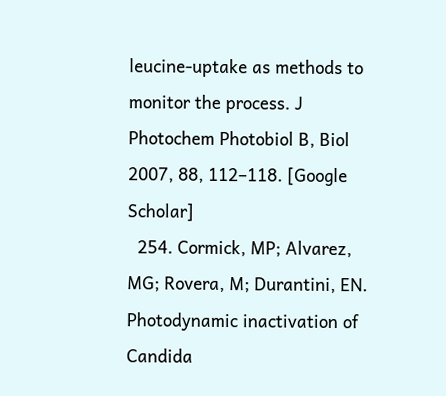leucine-uptake as methods to monitor the process. J Photochem Photobiol B, Biol 2007, 88, 112–118. [Google Scholar]
  254. Cormick, MP; Alvarez, MG; Rovera, M; Durantini, EN. Photodynamic inactivation of Candida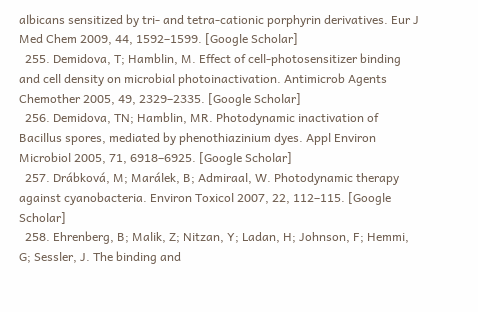albicans sensitized by tri- and tetra-cationic porphyrin derivatives. Eur J Med Chem 2009, 44, 1592–1599. [Google Scholar]
  255. Demidova, T; Hamblin, M. Effect of cell-photosensitizer binding and cell density on microbial photoinactivation. Antimicrob Agents Chemother 2005, 49, 2329–2335. [Google Scholar]
  256. Demidova, TN; Hamblin, MR. Photodynamic inactivation of Bacillus spores, mediated by phenothiazinium dyes. Appl Environ Microbiol 2005, 71, 6918–6925. [Google Scholar]
  257. Drábková, M; Marálek, B; Admiraal, W. Photodynamic therapy against cyanobacteria. Environ Toxicol 2007, 22, 112–115. [Google Scholar]
  258. Ehrenberg, B; Malik, Z; Nitzan, Y; Ladan, H; Johnson, F; Hemmi, G; Sessler, J. The binding and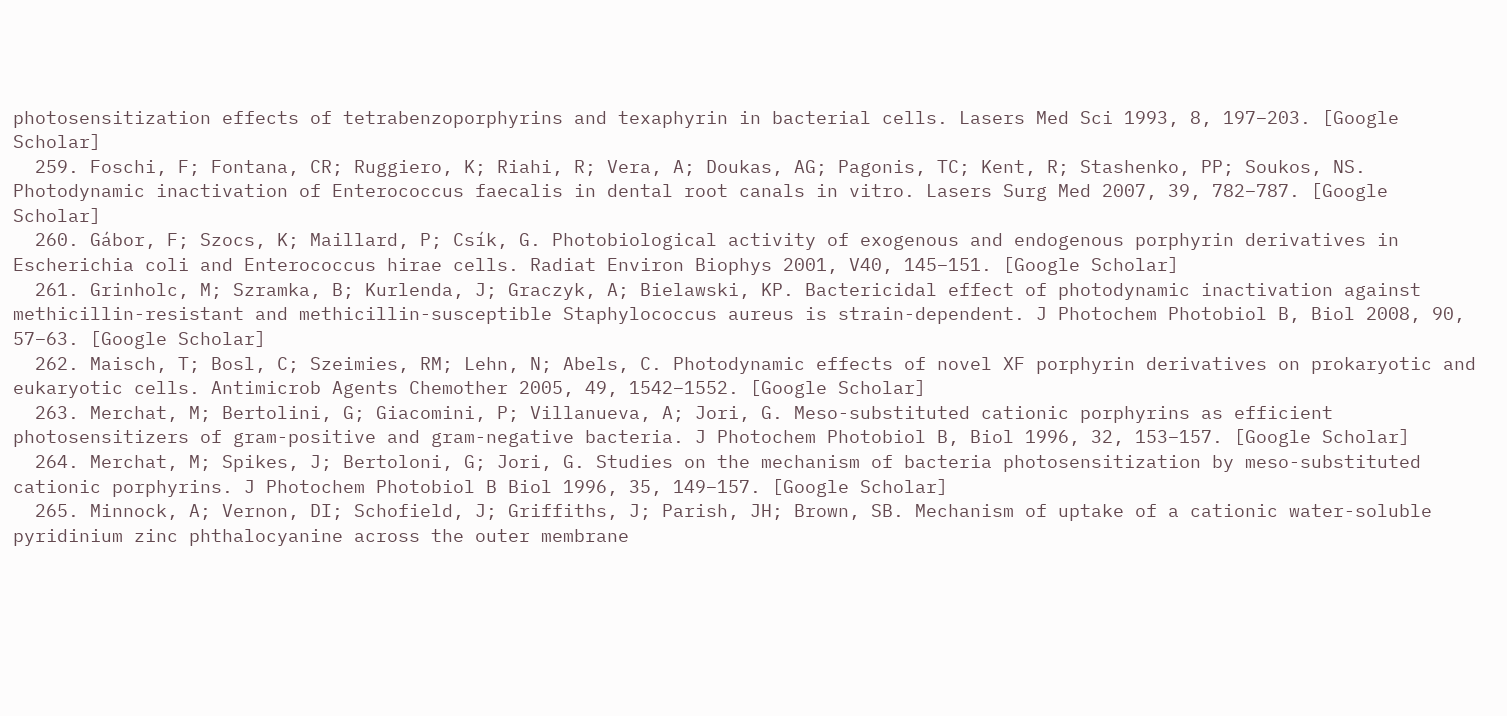photosensitization effects of tetrabenzoporphyrins and texaphyrin in bacterial cells. Lasers Med Sci 1993, 8, 197–203. [Google Scholar]
  259. Foschi, F; Fontana, CR; Ruggiero, K; Riahi, R; Vera, A; Doukas, AG; Pagonis, TC; Kent, R; Stashenko, PP; Soukos, NS. Photodynamic inactivation of Enterococcus faecalis in dental root canals in vitro. Lasers Surg Med 2007, 39, 782–787. [Google Scholar]
  260. Gábor, F; Szocs, K; Maillard, P; Csík, G. Photobiological activity of exogenous and endogenous porphyrin derivatives in Escherichia coli and Enterococcus hirae cells. Radiat Environ Biophys 2001, V40, 145–151. [Google Scholar]
  261. Grinholc, M; Szramka, B; Kurlenda, J; Graczyk, A; Bielawski, KP. Bactericidal effect of photodynamic inactivation against methicillin-resistant and methicillin-susceptible Staphylococcus aureus is strain-dependent. J Photochem Photobiol B, Biol 2008, 90, 57–63. [Google Scholar]
  262. Maisch, T; Bosl, C; Szeimies, RM; Lehn, N; Abels, C. Photodynamic effects of novel XF porphyrin derivatives on prokaryotic and eukaryotic cells. Antimicrob Agents Chemother 2005, 49, 1542–1552. [Google Scholar]
  263. Merchat, M; Bertolini, G; Giacomini, P; Villanueva, A; Jori, G. Meso-substituted cationic porphyrins as efficient photosensitizers of gram-positive and gram-negative bacteria. J Photochem Photobiol B, Biol 1996, 32, 153–157. [Google Scholar]
  264. Merchat, M; Spikes, J; Bertoloni, G; Jori, G. Studies on the mechanism of bacteria photosensitization by meso-substituted cationic porphyrins. J Photochem Photobiol B Biol 1996, 35, 149–157. [Google Scholar]
  265. Minnock, A; Vernon, DI; Schofield, J; Griffiths, J; Parish, JH; Brown, SB. Mechanism of uptake of a cationic water-soluble pyridinium zinc phthalocyanine across the outer membrane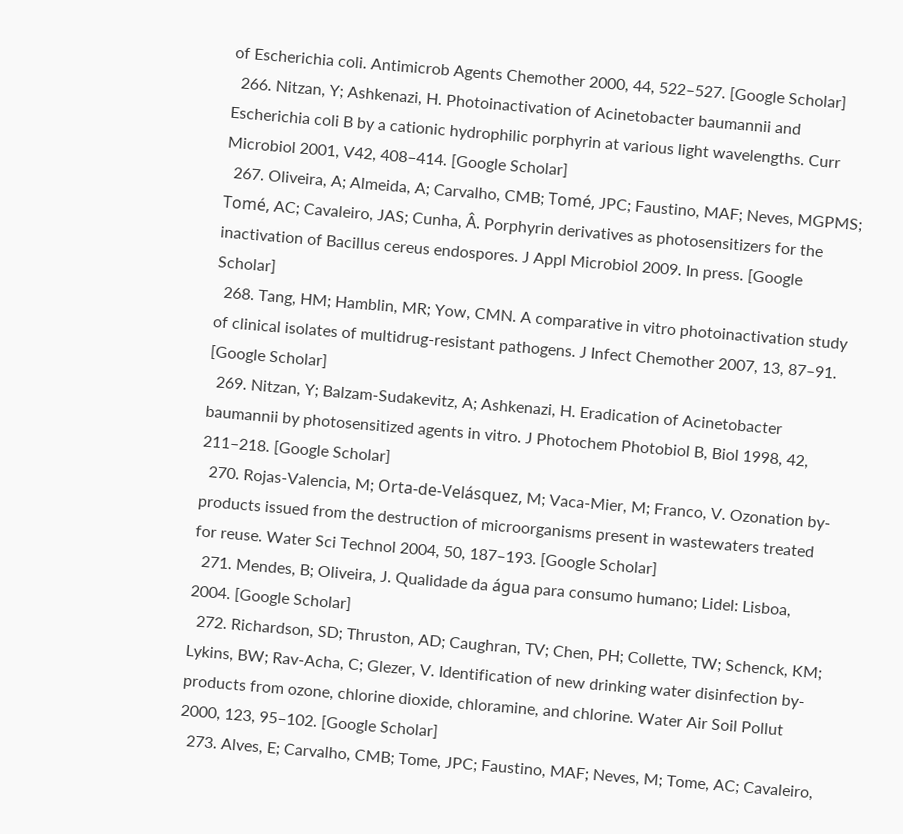of Escherichia coli. Antimicrob Agents Chemother 2000, 44, 522–527. [Google Scholar]
  266. Nitzan, Y; Ashkenazi, H. Photoinactivation of Acinetobacter baumannii and Escherichia coli B by a cationic hydrophilic porphyrin at various light wavelengths. Curr Microbiol 2001, V42, 408–414. [Google Scholar]
  267. Oliveira, A; Almeida, A; Carvalho, CMB; Tomé, JPC; Faustino, MAF; Neves, MGPMS; Tomé, AC; Cavaleiro, JAS; Cunha, Â. Porphyrin derivatives as photosensitizers for the inactivation of Bacillus cereus endospores. J Appl Microbiol 2009. In press. [Google Scholar]
  268. Tang, HM; Hamblin, MR; Yow, CMN. A comparative in vitro photoinactivation study of clinical isolates of multidrug-resistant pathogens. J Infect Chemother 2007, 13, 87–91. [Google Scholar]
  269. Nitzan, Y; Balzam-Sudakevitz, A; Ashkenazi, H. Eradication of Acinetobacter baumannii by photosensitized agents in vitro. J Photochem Photobiol B, Biol 1998, 42, 211–218. [Google Scholar]
  270. Rojas-Valencia, M; Orta-de-Velásquez, M; Vaca-Mier, M; Franco, V. Ozonation by-products issued from the destruction of microorganisms present in wastewaters treated for reuse. Water Sci Technol 2004, 50, 187–193. [Google Scholar]
  271. Mendes, B; Oliveira, J. Qualidade da água para consumo humano; Lidel: Lisboa, 2004. [Google Scholar]
  272. Richardson, SD; Thruston, AD; Caughran, TV; Chen, PH; Collette, TW; Schenck, KM; Lykins, BW; Rav-Acha, C; Glezer, V. Identification of new drinking water disinfection by-products from ozone, chlorine dioxide, chloramine, and chlorine. Water Air Soil Pollut 2000, 123, 95–102. [Google Scholar]
  273. Alves, E; Carvalho, CMB; Tome, JPC; Faustino, MAF; Neves, M; Tome, AC; Cavaleiro,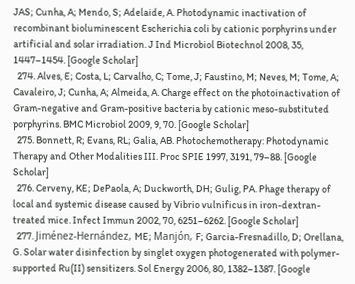JAS; Cunha, A; Mendo, S; Adelaide, A. Photodynamic inactivation of recombinant bioluminescent Escherichia coli by cationic porphyrins under artificial and solar irradiation. J Ind Microbiol Biotechnol 2008, 35, 1447–1454. [Google Scholar]
  274. Alves, E; Costa, L; Carvalho, C; Tome, J; Faustino, M; Neves, M; Tome, A; Cavaleiro, J; Cunha, A; Almeida, A. Charge effect on the photoinactivation of Gram-negative and Gram-positive bacteria by cationic meso-substituted porphyrins. BMC Microbiol 2009, 9, 70. [Google Scholar]
  275. Bonnett, R; Evans, RL; Galia, AB. Photochemotherapy: Photodynamic Therapy and Other Modalities III. Proc SPIE 1997, 3191, 79–88. [Google Scholar]
  276. Cerveny, KE; DePaola, A; Duckworth, DH; Gulig, PA. Phage therapy of local and systemic disease caused by Vibrio vulnificus in iron-dextran-treated mice. Infect Immun 2002, 70, 6251–6262. [Google Scholar]
  277. Jiménez-Hernández, ME; Manjón, F; Garcia-Fresnadillo, D; Orellana, G. Solar water disinfection by singlet oxygen photogenerated with polymer-supported Ru(II) sensitizers. Sol Energy 2006, 80, 1382–1387. [Google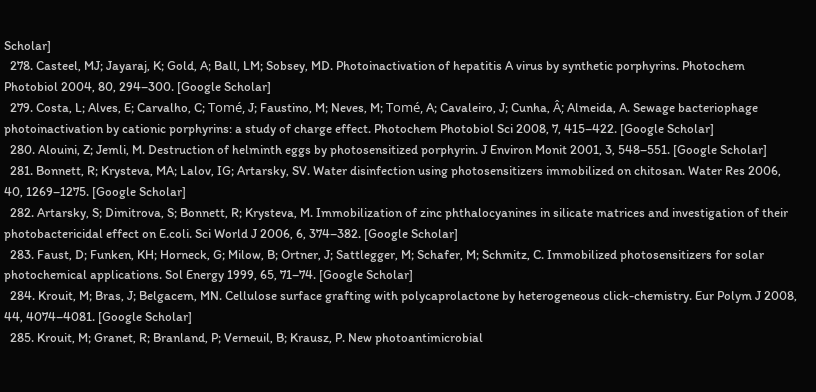Scholar]
  278. Casteel, MJ; Jayaraj, K; Gold, A; Ball, LM; Sobsey, MD. Photoinactivation of hepatitis A virus by synthetic porphyrins. Photochem Photobiol 2004, 80, 294–300. [Google Scholar]
  279. Costa, L; Alves, E; Carvalho, C; Tomé, J; Faustino, M; Neves, M; Tomé, A; Cavaleiro, J; Cunha, Â; Almeida, A. Sewage bacteriophage photoinactivation by cationic porphyrins: a study of charge effect. Photochem Photobiol Sci 2008, 7, 415–422. [Google Scholar]
  280. Alouini, Z; Jemli, M. Destruction of helminth eggs by photosensitized porphyrin. J Environ Monit 2001, 3, 548–551. [Google Scholar]
  281. Bonnett, R; Krysteva, MA; Lalov, IG; Artarsky, SV. Water disinfection using photosensitizers immobilized on chitosan. Water Res 2006, 40, 1269–1275. [Google Scholar]
  282. Artarsky, S; Dimitrova, S; Bonnett, R; Krysteva, M. Immobilization of zinc phthalocyanines in silicate matrices and investigation of their photobactericidal effect on E.coli. Sci World J 2006, 6, 374–382. [Google Scholar]
  283. Faust, D; Funken, KH; Horneck, G; Milow, B; Ortner, J; Sattlegger, M; Schafer, M; Schmitz, C. Immobilized photosensitizers for solar photochemical applications. Sol Energy 1999, 65, 71–74. [Google Scholar]
  284. Krouit, M; Bras, J; Belgacem, MN. Cellulose surface grafting with polycaprolactone by heterogeneous click-chemistry. Eur Polym J 2008, 44, 4074–4081. [Google Scholar]
  285. Krouit, M; Granet, R; Branland, P; Verneuil, B; Krausz, P. New photoantimicrobial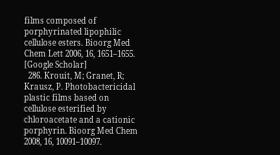films composed of porphyrinated lipophilic cellulose esters. Bioorg Med Chem Lett 2006, 16, 1651–1655. [Google Scholar]
  286. Krouit, M; Granet, R; Krausz, P. Photobactericidal plastic films based on cellulose esterified by chloroacetate and a cationic porphyrin. Bioorg Med Chem 2008, 16, 10091–10097.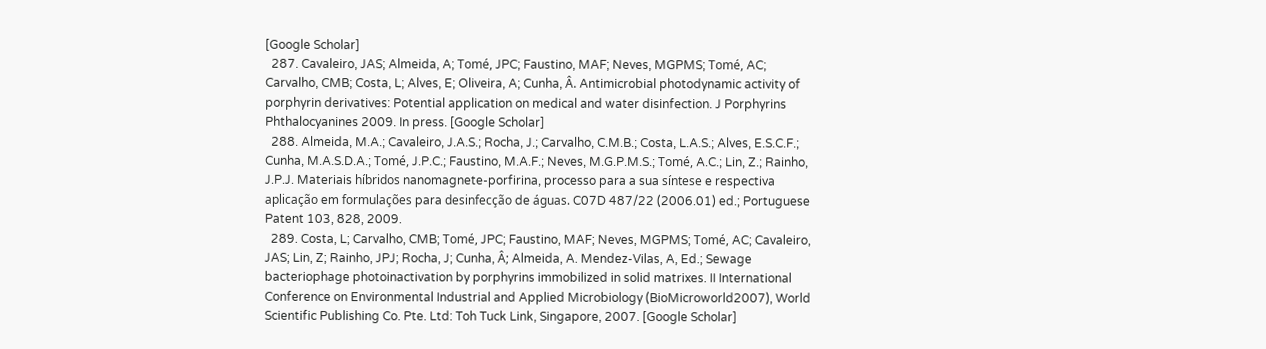[Google Scholar]
  287. Cavaleiro, JAS; Almeida, A; Tomé, JPC; Faustino, MAF; Neves, MGPMS; Tomé, AC; Carvalho, CMB; Costa, L; Alves, E; Oliveira, A; Cunha, Â. Antimicrobial photodynamic activity of porphyrin derivatives: Potential application on medical and water disinfection. J Porphyrins Phthalocyanines 2009. In press. [Google Scholar]
  288. Almeida, M.A.; Cavaleiro, J.A.S.; Rocha, J.; Carvalho, C.M.B.; Costa, L.A.S.; Alves, E.S.C.F.; Cunha, M.A.S.D.A.; Tomé, J.P.C.; Faustino, M.A.F.; Neves, M.G.P.M.S.; Tomé, A.C.; Lin, Z.; Rainho, J.P.J. Materiais híbridos nanomagnete-porfirina, processo para a sua síntese e respectiva aplicação em formulações para desinfecção de águas. C07D 487/22 (2006.01) ed.; Portuguese Patent 103, 828, 2009.
  289. Costa, L; Carvalho, CMB; Tomé, JPC; Faustino, MAF; Neves, MGPMS; Tomé, AC; Cavaleiro, JAS; Lin, Z; Rainho, JPJ; Rocha, J; Cunha, Â; Almeida, A. Mendez-Vilas, A, Ed.; Sewage bacteriophage photoinactivation by porphyrins immobilized in solid matrixes. II International Conference on Environmental Industrial and Applied Microbiology (BioMicroworld2007), World Scientific Publishing Co. Pte. Ltd: Toh Tuck Link, Singapore, 2007. [Google Scholar]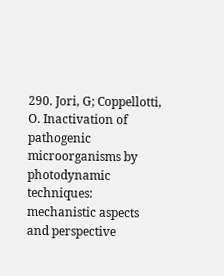290. Jori, G; Coppellotti, O. Inactivation of pathogenic microorganisms by photodynamic techniques: mechanistic aspects and perspective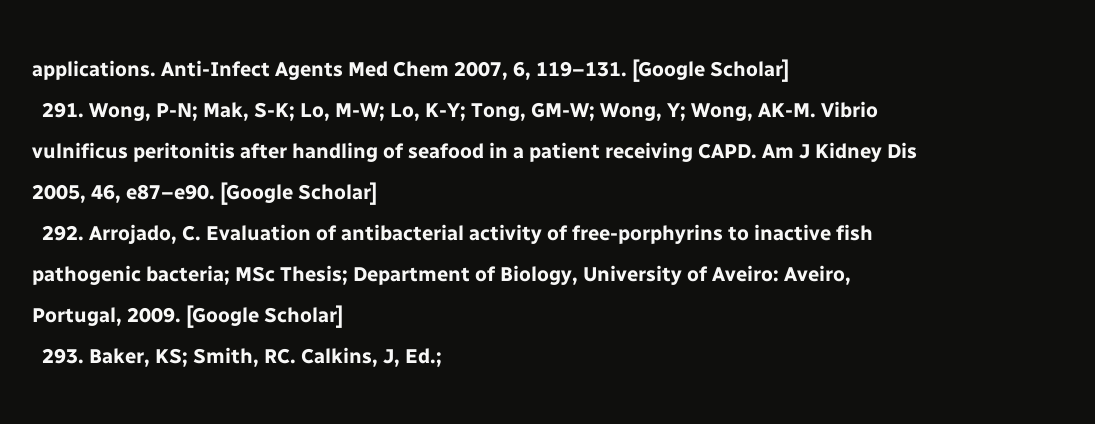applications. Anti-Infect Agents Med Chem 2007, 6, 119–131. [Google Scholar]
  291. Wong, P-N; Mak, S-K; Lo, M-W; Lo, K-Y; Tong, GM-W; Wong, Y; Wong, AK-M. Vibrio vulnificus peritonitis after handling of seafood in a patient receiving CAPD. Am J Kidney Dis 2005, 46, e87–e90. [Google Scholar]
  292. Arrojado, C. Evaluation of antibacterial activity of free-porphyrins to inactive fish pathogenic bacteria; MSc Thesis; Department of Biology, University of Aveiro: Aveiro, Portugal, 2009. [Google Scholar]
  293. Baker, KS; Smith, RC. Calkins, J, Ed.;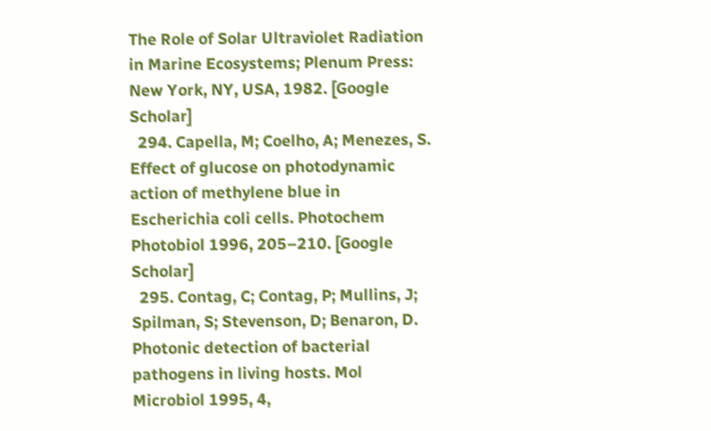The Role of Solar Ultraviolet Radiation in Marine Ecosystems; Plenum Press: New York, NY, USA, 1982. [Google Scholar]
  294. Capella, M; Coelho, A; Menezes, S. Effect of glucose on photodynamic action of methylene blue in Escherichia coli cells. Photochem Photobiol 1996, 205–210. [Google Scholar]
  295. Contag, C; Contag, P; Mullins, J; Spilman, S; Stevenson, D; Benaron, D. Photonic detection of bacterial pathogens in living hosts. Mol Microbiol 1995, 4,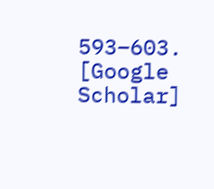593–603. [Google Scholar]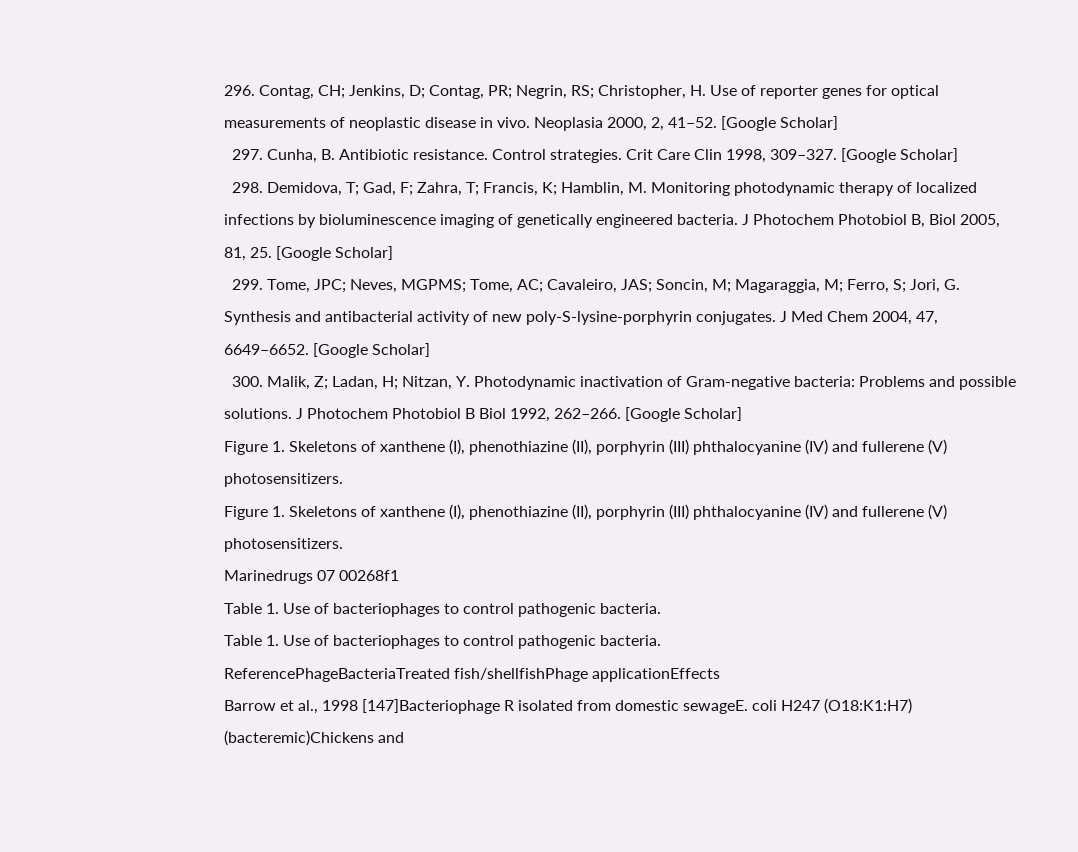296. Contag, CH; Jenkins, D; Contag, PR; Negrin, RS; Christopher, H. Use of reporter genes for optical measurements of neoplastic disease in vivo. Neoplasia 2000, 2, 41–52. [Google Scholar]
  297. Cunha, B. Antibiotic resistance. Control strategies. Crit Care Clin 1998, 309–327. [Google Scholar]
  298. Demidova, T; Gad, F; Zahra, T; Francis, K; Hamblin, M. Monitoring photodynamic therapy of localized infections by bioluminescence imaging of genetically engineered bacteria. J Photochem Photobiol B, Biol 2005, 81, 25. [Google Scholar]
  299. Tome, JPC; Neves, MGPMS; Tome, AC; Cavaleiro, JAS; Soncin, M; Magaraggia, M; Ferro, S; Jori, G. Synthesis and antibacterial activity of new poly-S-lysine-porphyrin conjugates. J Med Chem 2004, 47, 6649–6652. [Google Scholar]
  300. Malik, Z; Ladan, H; Nitzan, Y. Photodynamic inactivation of Gram-negative bacteria: Problems and possible solutions. J Photochem Photobiol B Biol 1992, 262–266. [Google Scholar]
Figure 1. Skeletons of xanthene (I), phenothiazine (II), porphyrin (III) phthalocyanine (IV) and fullerene (V) photosensitizers.
Figure 1. Skeletons of xanthene (I), phenothiazine (II), porphyrin (III) phthalocyanine (IV) and fullerene (V) photosensitizers.
Marinedrugs 07 00268f1
Table 1. Use of bacteriophages to control pathogenic bacteria.
Table 1. Use of bacteriophages to control pathogenic bacteria.
ReferencePhageBacteriaTreated fish/shellfishPhage applicationEffects
Barrow et al., 1998 [147]Bacteriophage R isolated from domestic sewageE. coli H247 (O18:K1:H7) (bacteremic)Chickens and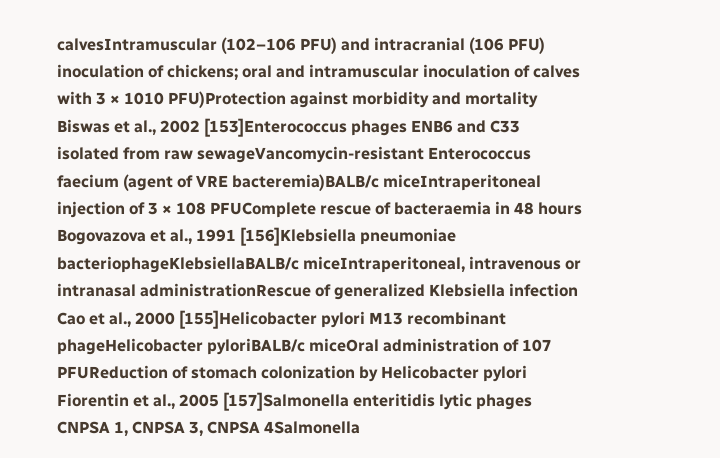calvesIntramuscular (102–106 PFU) and intracranial (106 PFU) inoculation of chickens; oral and intramuscular inoculation of calves with 3 × 1010 PFU)Protection against morbidity and mortality
Biswas et al., 2002 [153]Enterococcus phages ENB6 and C33 isolated from raw sewageVancomycin-resistant Enterococcus faecium (agent of VRE bacteremia)BALB/c miceIntraperitoneal injection of 3 × 108 PFUComplete rescue of bacteraemia in 48 hours
Bogovazova et al., 1991 [156]Klebsiella pneumoniae bacteriophageKlebsiellaBALB/c miceIntraperitoneal, intravenous or intranasal administrationRescue of generalized Klebsiella infection
Cao et al., 2000 [155]Helicobacter pylori M13 recombinant phageHelicobacter pyloriBALB/c miceOral administration of 107 PFUReduction of stomach colonization by Helicobacter pylori
Fiorentin et al., 2005 [157]Salmonella enteritidis lytic phages CNPSA 1, CNPSA 3, CNPSA 4Salmonella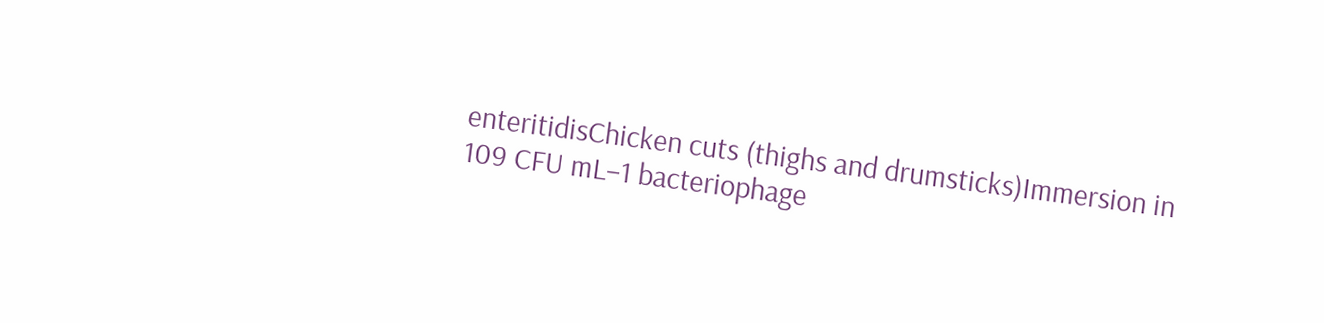enteritidisChicken cuts (thighs and drumsticks)Immersion in 109 CFU mL−1 bacteriophage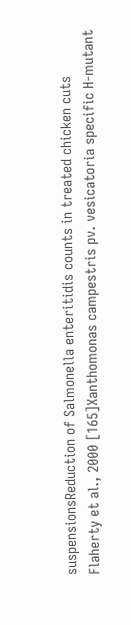suspensionsReduction of Salmonella enteritidis counts in treated chicken cuts
Flaherty et al., 2000 [165]Xanthomonas campestris pv. vesicatoria specific H-mutant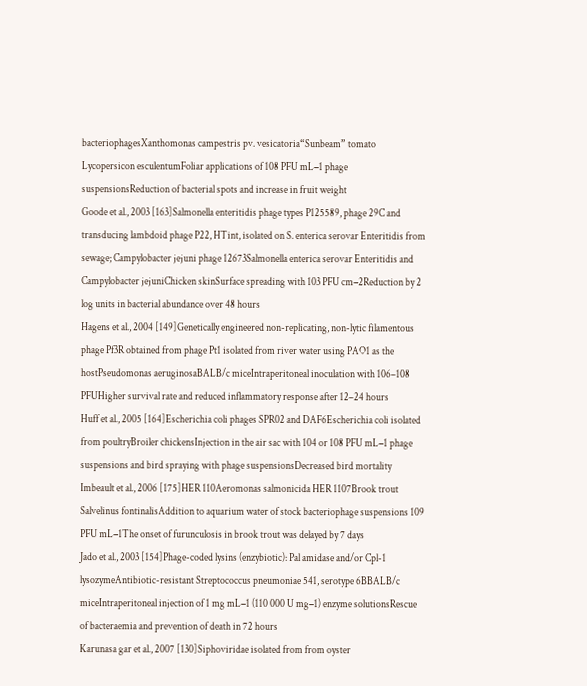bacteriophagesXanthomonas campestris pv. vesicatoria“Sunbeam” tomato Lycopersicon esculentumFoliar applications of 108 PFU mL−1 phage suspensionsReduction of bacterial spots and increase in fruit weight
Goode et al., 2003 [163]Salmonella enteritidis phage types P125589, phage 29C and transducing lambdoid phage P22, HTint, isolated on S. enterica serovar Enteritidis from sewage; Campylobacter jejuni phage 12673Salmonella enterica serovar Enteritidis and Campylobacter jejuniChicken skinSurface spreading with 103 PFU cm−2Reduction by 2 log units in bacterial abundance over 48 hours
Hagens et al., 2004 [149]Genetically engineered non-replicating, non-lytic filamentous phage Pf3R obtained from phage Pt1 isolated from river water using PAO1 as the hostPseudomonas aeruginosaBALB/c miceIntraperitoneal inoculation with 106–108 PFUHigher survival rate and reduced inflammatory response after 12–24 hours
Huff et al., 2005 [164]Escherichia coli phages SPR02 and DAF6Escherichia coli isolated from poultryBroiler chickensInjection in the air sac with 104 or 108 PFU mL−1 phage suspensions and bird spraying with phage suspensionsDecreased bird mortality
Imbeault et al., 2006 [175]HER 110Aeromonas salmonicida HER 1107Brook trout Salvelinus fontinalisAddition to aquarium water of stock bacteriophage suspensions 109 PFU mL−1The onset of furunculosis in brook trout was delayed by 7 days
Jado et al., 2003 [154]Phage-coded lysins (enzybiotic): Pal amidase and/or Cpl-1 lysozymeAntibiotic-resistant Streptococcus pneumoniae 541, serotype 6BBALB/c miceIntraperitoneal injection of 1 mg mL−1 (110 000 U mg−1) enzyme solutionsRescue of bacteraemia and prevention of death in 72 hours
Karunasa gar et al., 2007 [130]Siphoviridae isolated from from oyster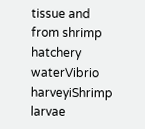tissue and from shrimp hatchery waterVibrio harveyiShrimp larvae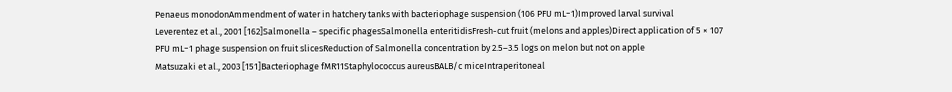Penaeus monodonAmmendment of water in hatchery tanks with bacteriophage suspension (106 PFU mL−1)Improved larval survival
Leverentez et al., 2001 [162]Salmonella – specific phagesSalmonella enteritidisFresh-cut fruit (melons and apples)Direct application of 5 × 107 PFU mL−1 phage suspension on fruit slicesReduction of Salmonella concentration by 2.5–3.5 logs on melon but not on apple
Matsuzaki et al., 2003 [151]Bacteriophage fMR11Staphylococcus aureusBALB/c miceIntraperitoneal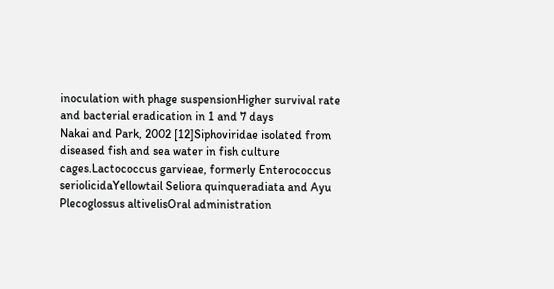inoculation with phage suspensionHigher survival rate and bacterial eradication in 1 and 7 days
Nakai and Park, 2002 [12]Siphoviridae isolated from diseased fish and sea water in fish culture cages.Lactococcus garvieae, formerly Enterococcus seriolicidaYellowtail Seliora quinqueradiata and Ayu Plecoglossus altivelisOral administration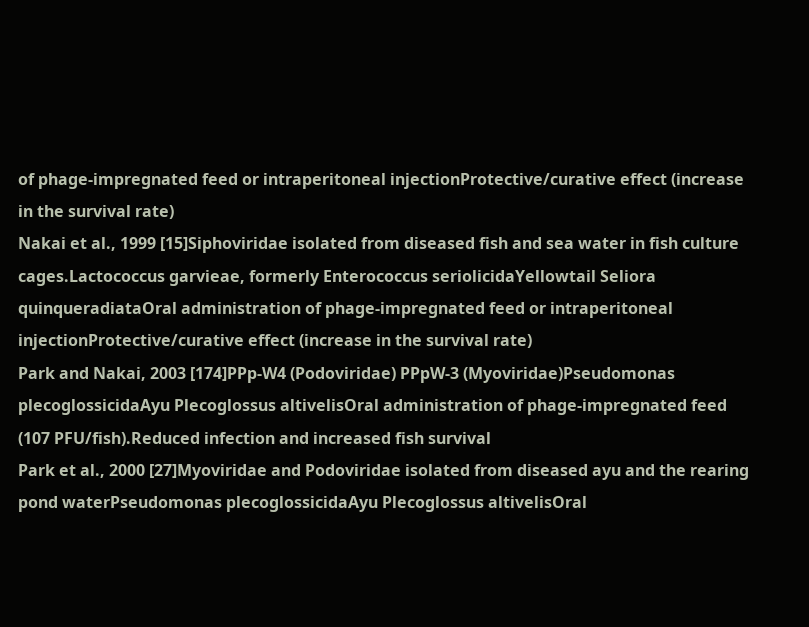of phage-impregnated feed or intraperitoneal injectionProtective/curative effect (increase in the survival rate)
Nakai et al., 1999 [15]Siphoviridae isolated from diseased fish and sea water in fish culture cages.Lactococcus garvieae, formerly Enterococcus seriolicidaYellowtail Seliora quinqueradiataOral administration of phage-impregnated feed or intraperitoneal injectionProtective/curative effect (increase in the survival rate)
Park and Nakai, 2003 [174]PPp-W4 (Podoviridae) PPpW-3 (Myoviridae)Pseudomonas plecoglossicidaAyu Plecoglossus altivelisOral administration of phage-impregnated feed (107 PFU/fish).Reduced infection and increased fish survival
Park et al., 2000 [27]Myoviridae and Podoviridae isolated from diseased ayu and the rearing pond waterPseudomonas plecoglossicidaAyu Plecoglossus altivelisOral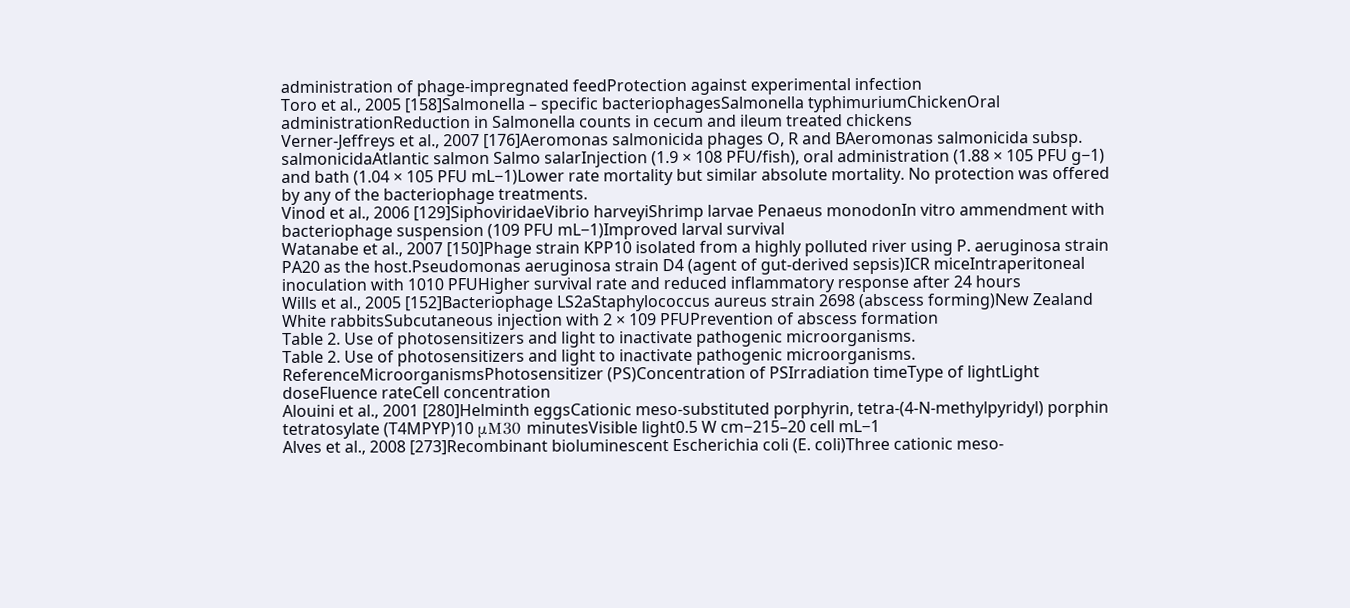administration of phage-impregnated feedProtection against experimental infection
Toro et al., 2005 [158]Salmonella – specific bacteriophagesSalmonella typhimuriumChickenOral administrationReduction in Salmonella counts in cecum and ileum treated chickens
Verner-Jeffreys et al., 2007 [176]Aeromonas salmonicida phages O, R and BAeromonas salmonicida subsp. salmonicidaAtlantic salmon Salmo salarInjection (1.9 × 108 PFU/fish), oral administration (1.88 × 105 PFU g−1) and bath (1.04 × 105 PFU mL−1)Lower rate mortality but similar absolute mortality. No protection was offered by any of the bacteriophage treatments.
Vinod et al., 2006 [129]SiphoviridaeVibrio harveyiShrimp larvae Penaeus monodonIn vitro ammendment with bacteriophage suspension (109 PFU mL−1)Improved larval survival
Watanabe et al., 2007 [150]Phage strain KPP10 isolated from a highly polluted river using P. aeruginosa strain PA20 as the host.Pseudomonas aeruginosa strain D4 (agent of gut-derived sepsis)ICR miceIntraperitoneal inoculation with 1010 PFUHigher survival rate and reduced inflammatory response after 24 hours
Wills et al., 2005 [152]Bacteriophage LS2aStaphylococcus aureus strain 2698 (abscess forming)New Zealand White rabbitsSubcutaneous injection with 2 × 109 PFUPrevention of abscess formation
Table 2. Use of photosensitizers and light to inactivate pathogenic microorganisms.
Table 2. Use of photosensitizers and light to inactivate pathogenic microorganisms.
ReferenceMicroorganismsPhotosensitizer (PS)Concentration of PSIrradiation timeType of lightLight doseFluence rateCell concentration
Alouini et al., 2001 [280]Helminth eggsCationic meso-substituted porphyrin, tetra-(4-N-methylpyridyl) porphin tetratosylate (T4MPYP)10 μM30 minutesVisible light0.5 W cm−215–20 cell mL−1
Alves et al., 2008 [273]Recombinant bioluminescent Escherichia coli (E. coli)Three cationic meso-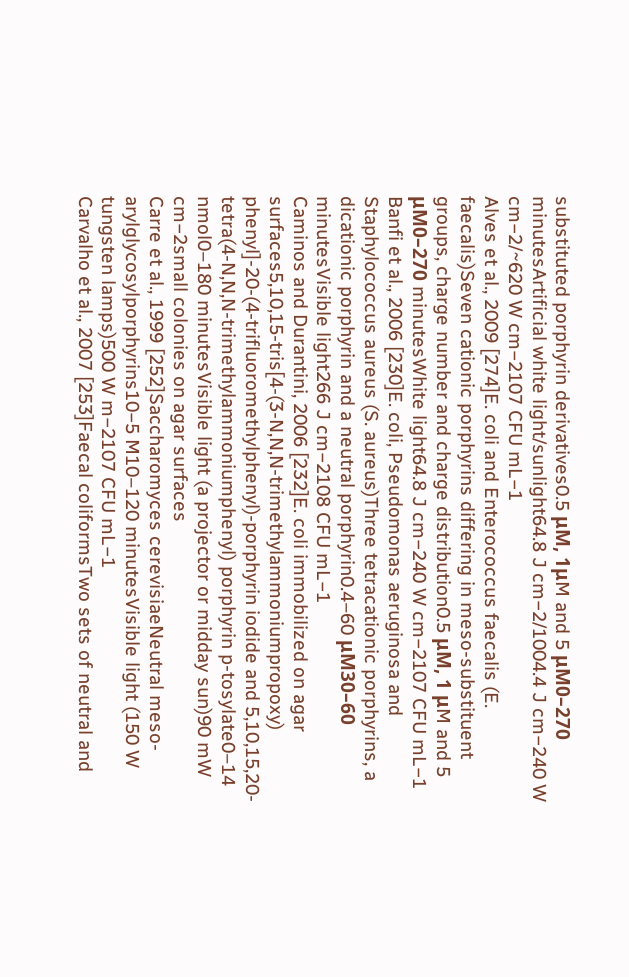substituted porphyrin derivatives0.5 μM, 1μM and 5 μM0–270 minutesArtificial white light/sunlight64.8 J cm−2/1004.4 J cm−240 W cm−2/~620 W cm−2107 CFU mL−1
Alves et al., 2009 [274]E. coli and Enterococcus faecalis (E. faecalis)Seven cationic porphyrins differing in meso-substituent groups, charge number and charge distribution0.5 μM, 1 μM and 5 μM0–270 minutesWhite light64.8 J cm−240 W cm−2107 CFU mL−1
Banfi et al., 2006 [230]E. coli, Pseudomonas aeruginosa and Staphylococcus aureus (S. aureus)Three tetracationic porphyrins, a dicationic porphyrin and a neutral porphyrin0.4–60 μM30–60 minutesVisible light266 J cm−2108 CFU mL−1
Caminos and Durantini, 2006 [232]E. coli immobilized on agar surfaces5,10,15-tris[4-(3-N,N,N-trimethylammoniumpropoxy) phenyl]-20-(4-trifluoromethylphenyl)-porphyrin iodide and 5,10,15,20-tetra(4-N,N,N-trimethylammoniumphenyl) porphyrin p-tosylate0–14 nmol0–180 minutesVisible light (a projector or midday sun)90 mW cm−2small colonies on agar surfaces
Carre et al., 1999 [252]Saccharomyces cerevisiaeNeutral meso-arylglycosylporphyrins10−5 M10–120 minutesVisible light (150 W tungsten lamps)500 W m−2107 CFU mL−1
Carvalho et al., 2007 [253]Faecal coliformsTwo sets of neutral and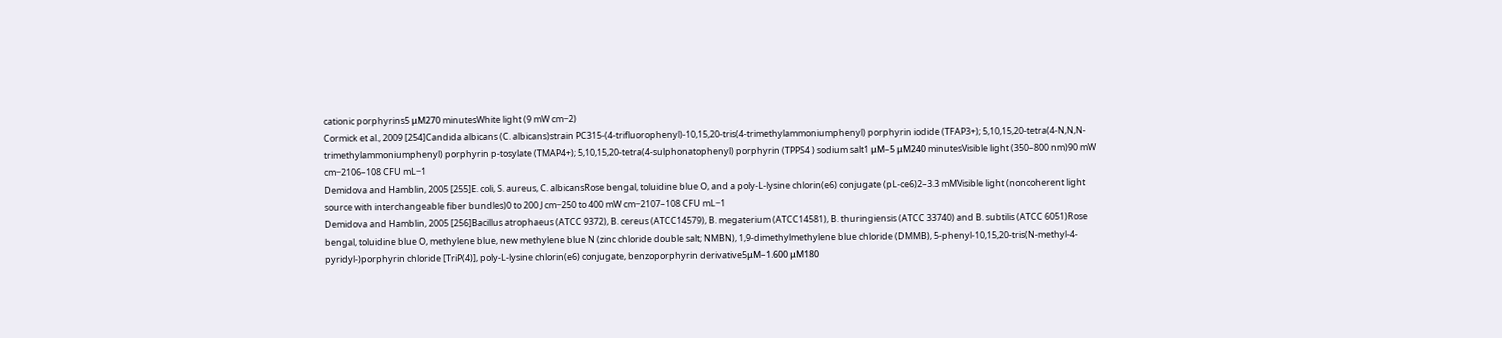cationic porphyrins5 μM270 minutesWhite light (9 mW cm−2)
Cormick et al., 2009 [254]Candida albicans (C. albicans)strain PC315-(4-trifluorophenyl)-10,15,20-tris(4-trimethylammoniumphenyl) porphyrin iodide (TFAP3+); 5,10,15,20-tetra(4-N,N,N-trimethylammoniumphenyl) porphyrin p-tosylate (TMAP4+); 5,10,15,20-tetra(4-sulphonatophenyl) porphyrin (TPPS4 ) sodium salt1 μM–5 μM240 minutesVisible light (350–800 nm)90 mW cm−2106–108 CFU mL−1
Demidova and Hamblin, 2005 [255]E. coli, S. aureus, C. albicansRose bengal, toluidine blue O, and a poly-L-lysine chlorin(e6) conjugate (pL-ce6)2–3.3 mMVisible light (noncoherent light source with interchangeable fiber bundles)0 to 200 J cm−250 to 400 mW cm−2107–108 CFU mL−1
Demidova and Hamblin, 2005 [256]Bacillus atrophaeus (ATCC 9372), B. cereus (ATCC14579), B. megaterium (ATCC14581), B. thuringiensis (ATCC 33740) and B. subtilis (ATCC 6051)Rose bengal, toluidine blue O, methylene blue, new methylene blue N (zinc chloride double salt; NMBN), 1,9-dimethylmethylene blue chloride (DMMB), 5-phenyl-10,15,20-tris(N-methyl-4-pyridyl-)porphyrin chloride [TriP(4)], poly-L-lysine chlorin(e6) conjugate, benzoporphyrin derivative5μM–1.600 μM180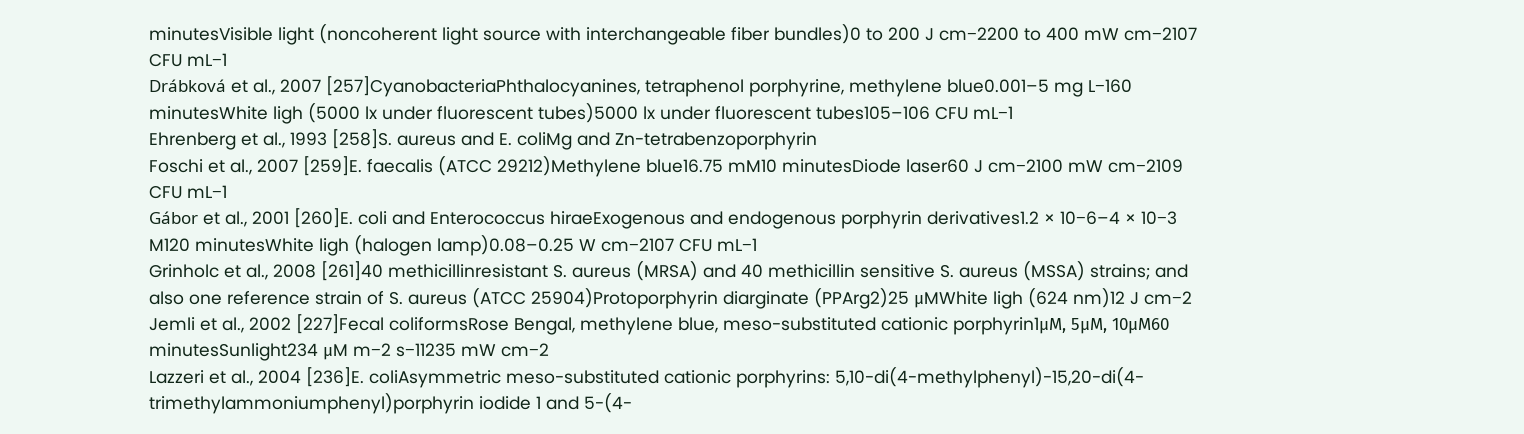minutesVisible light (noncoherent light source with interchangeable fiber bundles)0 to 200 J cm−2200 to 400 mW cm−2107 CFU mL−1
Drábková et al., 2007 [257]CyanobacteriaPhthalocyanines, tetraphenol porphyrine, methylene blue0.001–5 mg L−160 minutesWhite ligh (5000 lx under fluorescent tubes)5000 lx under fluorescent tubes105–106 CFU mL−1
Ehrenberg et al., 1993 [258]S. aureus and E. coliMg and Zn-tetrabenzoporphyrin
Foschi et al., 2007 [259]E. faecalis (ATCC 29212)Methylene blue16.75 mM10 minutesDiode laser60 J cm−2100 mW cm−2109 CFU mL−1
Gábor et al., 2001 [260]E. coli and Enterococcus hiraeExogenous and endogenous porphyrin derivatives1.2 × 10−6–4 × 10−3 M120 minutesWhite ligh (halogen lamp)0.08–0.25 W cm−2107 CFU mL−1
Grinholc et al., 2008 [261]40 methicillinresistant S. aureus (MRSA) and 40 methicillin sensitive S. aureus (MSSA) strains; and also one reference strain of S. aureus (ATCC 25904)Protoporphyrin diarginate (PPArg2)25 μMWhite ligh (624 nm)12 J cm−2
Jemli et al., 2002 [227]Fecal coliformsRose Bengal, methylene blue, meso-substituted cationic porphyrin1μM, 5μM, 10μM60 minutesSunlight234 μM m−2 s−11235 mW cm−2
Lazzeri et al., 2004 [236]E. coliAsymmetric meso-substituted cationic porphyrins: 5,10-di(4-methylphenyl)-15,20-di(4-trimethylammoniumphenyl)porphyrin iodide 1 and 5-(4-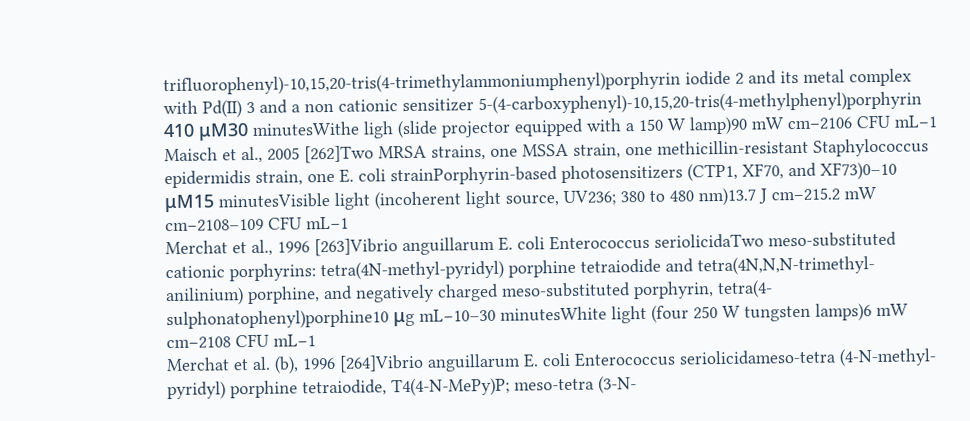trifluorophenyl)-10,15,20-tris(4-trimethylammoniumphenyl)porphyrin iodide 2 and its metal complex with Pd(II) 3 and a non cationic sensitizer 5-(4-carboxyphenyl)-10,15,20-tris(4-methylphenyl)porphyrin 410 μM30 minutesWithe ligh (slide projector equipped with a 150 W lamp)90 mW cm−2106 CFU mL−1
Maisch et al., 2005 [262]Two MRSA strains, one MSSA strain, one methicillin-resistant Staphylococcus epidermidis strain, one E. coli strainPorphyrin-based photosensitizers (CTP1, XF70, and XF73)0–10 μM15 minutesVisible light (incoherent light source, UV236; 380 to 480 nm)13.7 J cm−215.2 mW cm−2108–109 CFU mL−1
Merchat et al., 1996 [263]Vibrio anguillarum E. coli Enterococcus seriolicidaTwo meso-substituted cationic porphyrins: tetra(4N-methyl-pyridyl) porphine tetraiodide and tetra(4N,N,N-trimethyl-anilinium) porphine, and negatively charged meso-substituted porphyrin, tetra(4-sulphonatophenyl)porphine10 μg mL−10–30 minutesWhite light (four 250 W tungsten lamps)6 mW cm−2108 CFU mL−1
Merchat et al. (b), 1996 [264]Vibrio anguillarum E. coli Enterococcus seriolicidameso-tetra (4-N-methyl-pyridyl) porphine tetraiodide, T4(4-N-MePy)P; meso-tetra (3-N-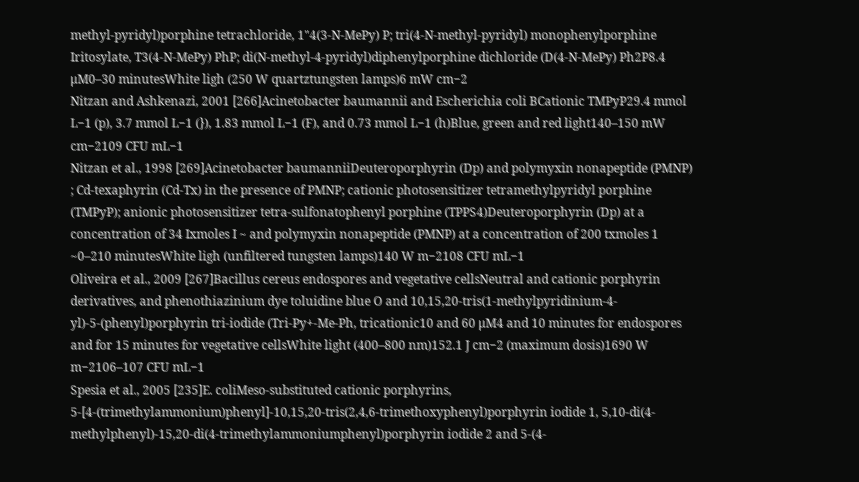methyl-pyridyl)porphine tetrachloride, 1"4(3-N-MePy) P; tri(4-N-methyl-pyridyl) monophenylporphine Iritosylate, T3(4-N-MePy) PhP; di(N-methyl-4-pyridyl)diphenylporphine dichloride (D(4-N-MePy) Ph2P8.4 μM0–30 minutesWhite ligh (250 W quartztungsten lamps)6 mW cm−2
Nitzan and Ashkenazi, 2001 [266]Acinetobacter baumannii and Escherichia coli BCationic TMPyP29.4 mmol L−1 (p), 3.7 mmol L−1 (}), 1.83 mmol L−1 (F), and 0.73 mmol L−1 (h)Blue, green and red light140–150 mW cm−2109 CFU mL−1
Nitzan et al., 1998 [269]Acinetobacter baumanniiDeuteroporphyrin (Dp) and polymyxin nonapeptide (PMNP) ; Cd-texaphyrin (Cd-Tx) in the presence of PMNP; cationic photosensitizer tetramethylpyridyl porphine (TMPyP); anionic photosensitizer tetra-sulfonatophenyl porphine (TPPS4)Deuteroporphyrin (Dp) at a concentration of 34 Ixmoles I ~ and polymyxin nonapeptide (PMNP) at a concentration of 200 txmoles 1 ~0–210 minutesWhite ligh (unfiltered tungsten lamps)140 W m−2108 CFU mL−1
Oliveira et al., 2009 [267]Bacillus cereus endospores and vegetative cellsNeutral and cationic porphyrin derivatives, and phenothiazinium dye toluidine blue O and 10,15,20-tris(1-methylpyridinium-4-yl)-5-(phenyl)porphyrin tri-iodide (Tri-Py+-Me-Ph, tricationic10 and 60 μM4 and 10 minutes for endospores and for 15 minutes for vegetative cellsWhite light (400–800 nm)152.1 J cm−2 (maximum dosis)1690 W m−2106–107 CFU mL−1
Spesia et al., 2005 [235]E. coliMeso-substituted cationic porphyrins, 5-[4-(trimethylammonium)phenyl]-10,15,20-tris(2,4,6-trimethoxyphenyl)porphyrin iodide 1, 5,10-di(4-methylphenyl)-15,20-di(4-trimethylammoniumphenyl)porphyrin iodide 2 and 5-(4-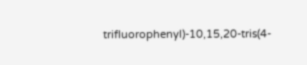trifluorophenyl)-10,15,20-tris(4-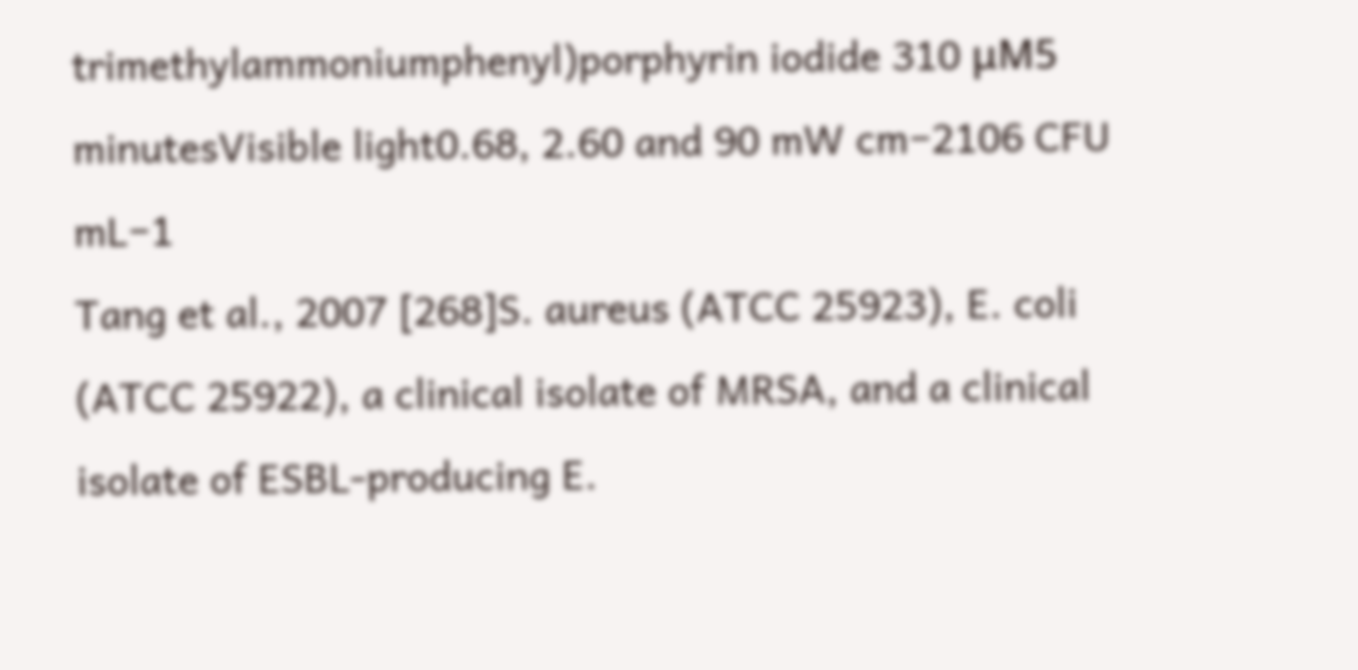trimethylammoniumphenyl)porphyrin iodide 310 μM5 minutesVisible light0.68, 2.60 and 90 mW cm−2106 CFU mL−1
Tang et al., 2007 [268]S. aureus (ATCC 25923), E. coli (ATCC 25922), a clinical isolate of MRSA, and a clinical isolate of ESBL-producing E.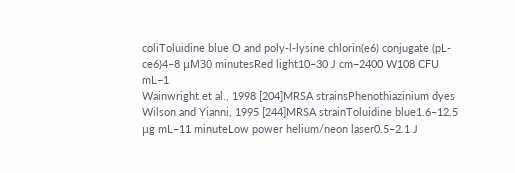coliToluidine blue O and poly-l-lysine chlorin(e6) conjugate (pL-ce6)4–8 μM30 minutesRed light10–30 J cm−2400 W108 CFU mL−1
Wainwright et al., 1998 [204]MRSA strainsPhenothiazinium dyes
Wilson and Yianni, 1995 [244]MRSA strainToluidine blue1.6–12.5 μg mL−11 minuteLow power helium/neon laser0.5–2.1 J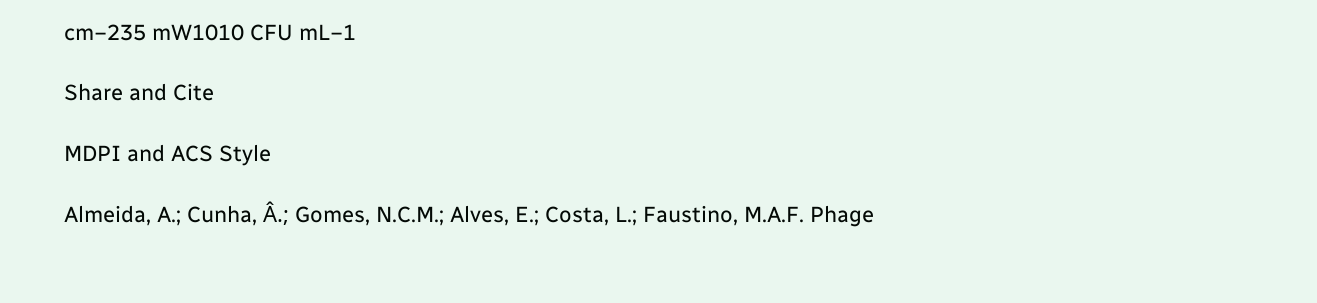cm−235 mW1010 CFU mL−1

Share and Cite

MDPI and ACS Style

Almeida, A.; Cunha, Â.; Gomes, N.C.M.; Alves, E.; Costa, L.; Faustino, M.A.F. Phage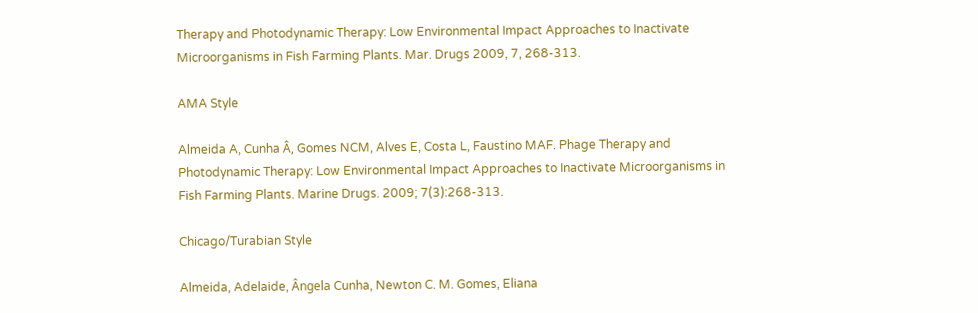Therapy and Photodynamic Therapy: Low Environmental Impact Approaches to Inactivate Microorganisms in Fish Farming Plants. Mar. Drugs 2009, 7, 268-313.

AMA Style

Almeida A, Cunha Â, Gomes NCM, Alves E, Costa L, Faustino MAF. Phage Therapy and Photodynamic Therapy: Low Environmental Impact Approaches to Inactivate Microorganisms in Fish Farming Plants. Marine Drugs. 2009; 7(3):268-313.

Chicago/Turabian Style

Almeida, Adelaide, Ângela Cunha, Newton C. M. Gomes, Eliana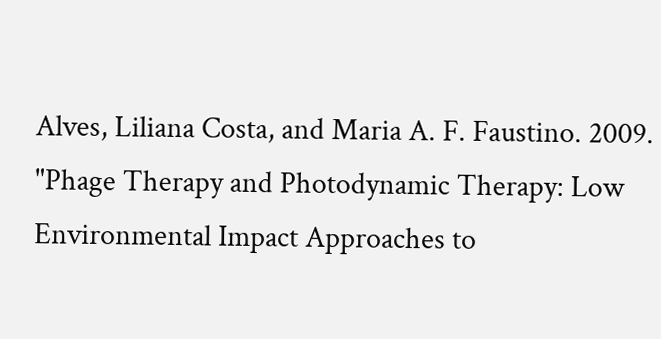Alves, Liliana Costa, and Maria A. F. Faustino. 2009. "Phage Therapy and Photodynamic Therapy: Low Environmental Impact Approaches to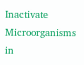Inactivate Microorganisms in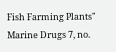Fish Farming Plants" Marine Drugs 7, no.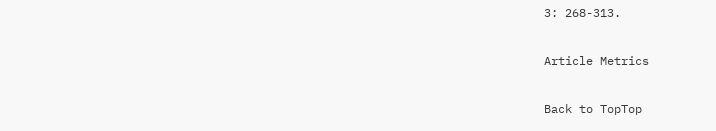3: 268-313.

Article Metrics

Back to TopTop